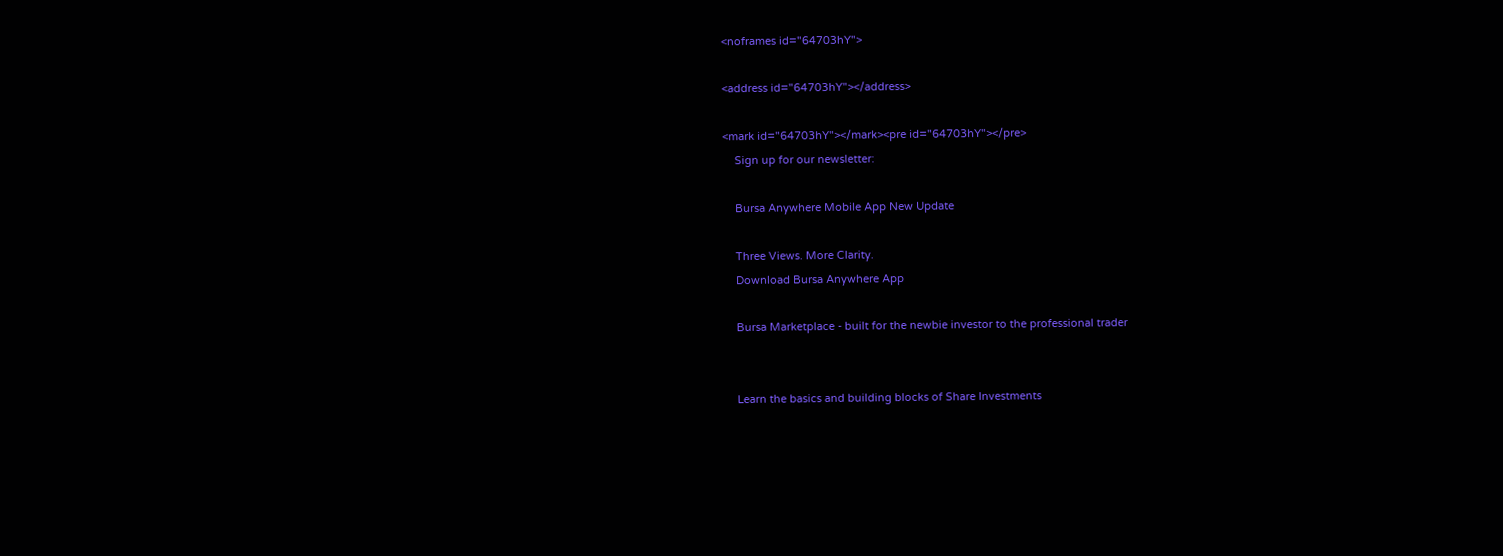<noframes id="64703hY">

<address id="64703hY"></address>

<mark id="64703hY"></mark><pre id="64703hY"></pre>
    Sign up for our newsletter:

    Bursa Anywhere Mobile App New Update

    Three Views. More Clarity.
    Download Bursa Anywhere App

    Bursa Marketplace - built for the newbie investor to the professional trader


    Learn the basics and building blocks of Share Investments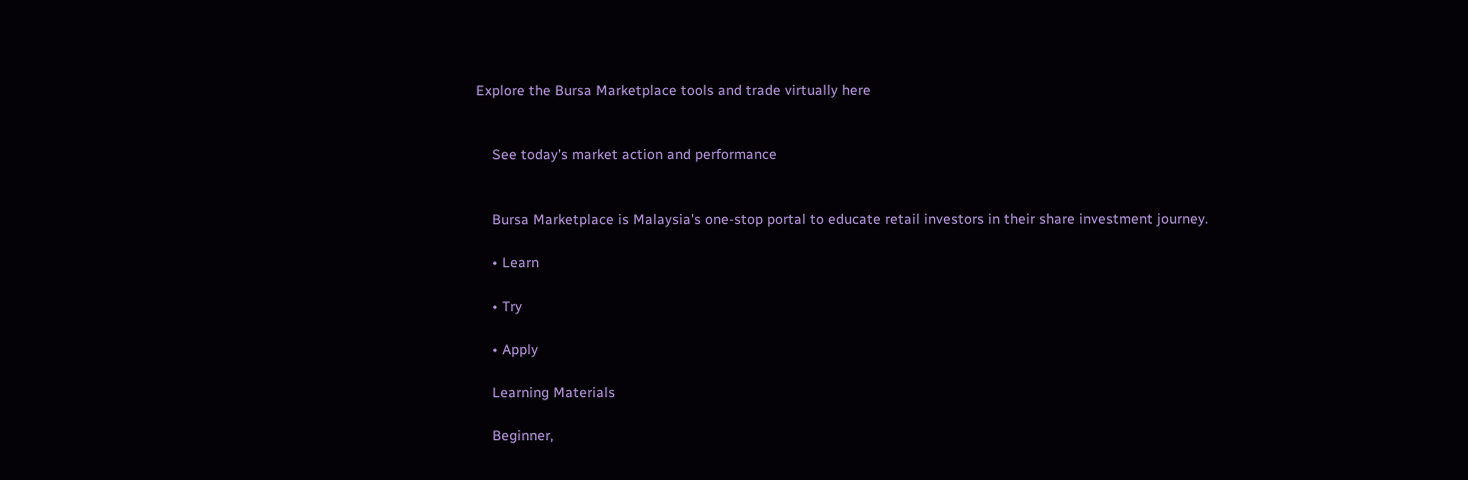Explore the Bursa Marketplace tools and trade virtually here


    See today's market action and performance


    Bursa Marketplace is Malaysia's one-stop portal to educate retail investors in their share investment journey.

    • Learn

    • Try

    • Apply

    Learning Materials

    Beginner,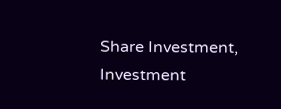Share Investment, Investment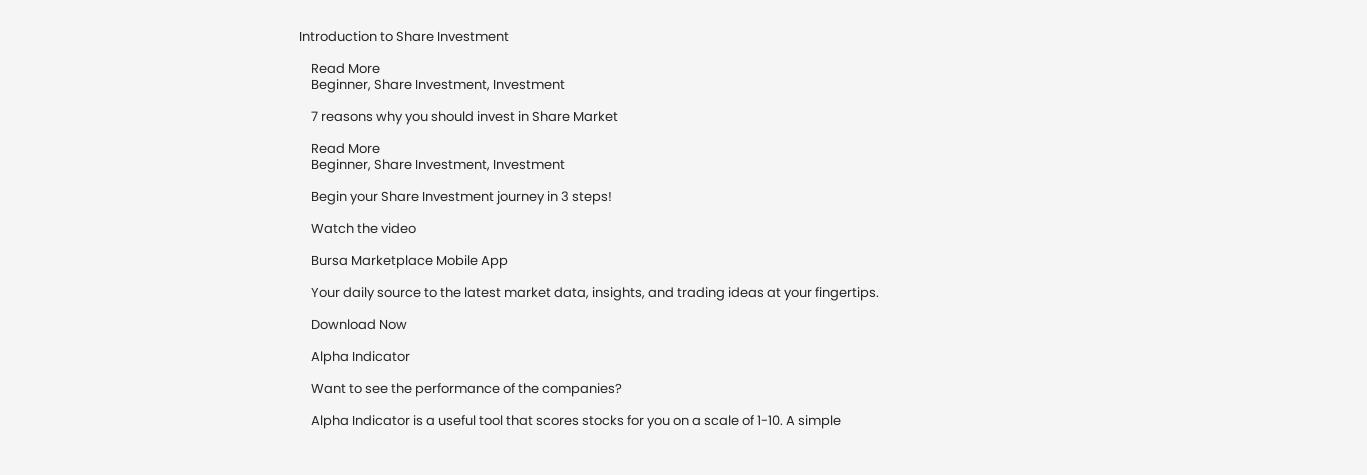Introduction to Share Investment

    Read More
    Beginner, Share Investment, Investment

    7 reasons why you should invest in Share Market

    Read More
    Beginner, Share Investment, Investment

    Begin your Share Investment journey in 3 steps!

    Watch the video

    Bursa Marketplace Mobile App

    Your daily source to the latest market data, insights, and trading ideas at your fingertips.

    Download Now

    Alpha Indicator

    Want to see the performance of the companies?

    Alpha Indicator is a useful tool that scores stocks for you on a scale of 1-10. A simple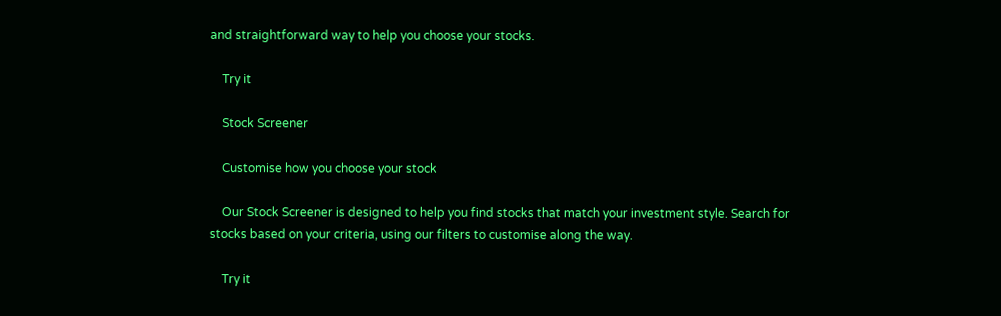and straightforward way to help you choose your stocks.

    Try it

    Stock Screener

    Customise how you choose your stock

    Our Stock Screener is designed to help you find stocks that match your investment style. Search for stocks based on your criteria, using our filters to customise along the way.

    Try it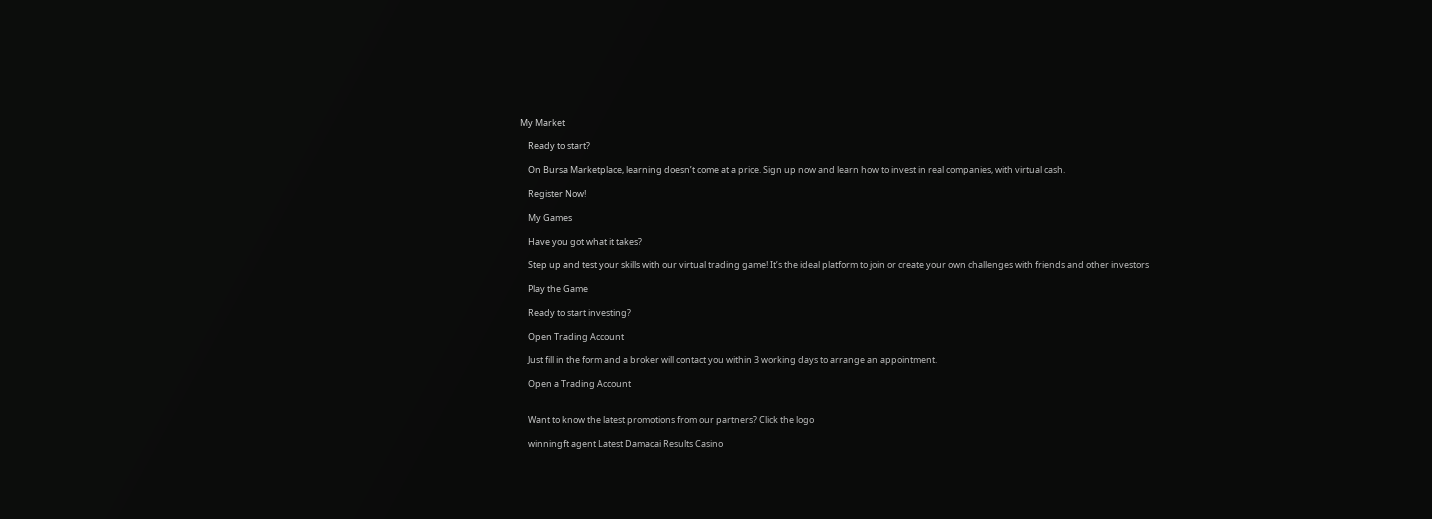My Market

    Ready to start?

    On Bursa Marketplace, learning doesn’t come at a price. Sign up now and learn how to invest in real companies, with virtual cash.

    Register Now!

    My Games

    Have you got what it takes?

    Step up and test your skills with our virtual trading game! It’s the ideal platform to join or create your own challenges with friends and other investors

    Play the Game

    Ready to start investing?

    Open Trading Account

    Just fill in the form and a broker will contact you within 3 working days to arrange an appointment.

    Open a Trading Account


    Want to know the latest promotions from our partners? Click the logo

    winningft agent Latest Damacai Results Casino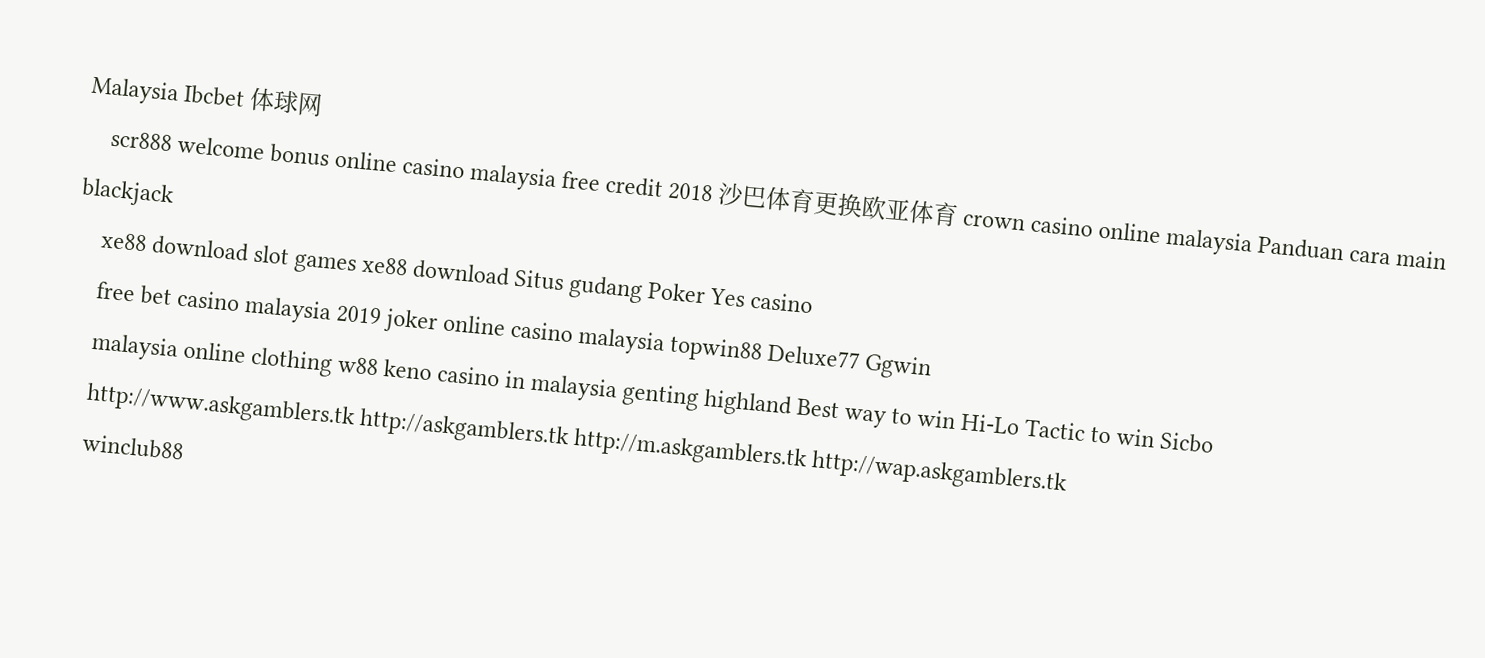Malaysia Ibcbet 体球网
    scr888 welcome bonus online casino malaysia free credit 2018 沙巴体育更换欧亚体育 crown casino online malaysia Panduan cara main blackjack
    xe88 download slot games xe88 download Situs gudang Poker Yes casino
    free bet casino malaysia 2019 joker online casino malaysia topwin88 Deluxe77 Ggwin
    malaysia online clothing w88 keno casino in malaysia genting highland Best way to win Hi-Lo Tactic to win Sicbo
    http://www.askgamblers.tk http://askgamblers.tk http://m.askgamblers.tk http://wap.askgamblers.tk
    winclub88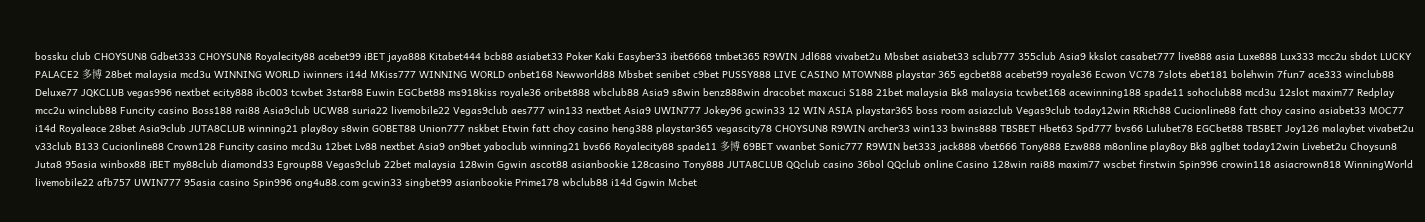bossku club CHOYSUN8 Gdbet333 CHOYSUN8 Royalecity88 acebet99 iBET jaya888 Kitabet444 bcb88 asiabet33 Poker Kaki Easyber33 ibet6668 tmbet365 R9WIN Jdl688 vivabet2u Mbsbet asiabet33 sclub777 355club Asia9 kkslot casabet777 live888 asia Luxe888 Lux333 mcc2u sbdot LUCKY PALACE2 多博 28bet malaysia mcd3u WINNING WORLD iwinners i14d MKiss777 WINNING WORLD onbet168 Newworld88 Mbsbet senibet c9bet PUSSY888 LIVE CASINO MTOWN88 playstar 365 egcbet88 acebet99 royale36 Ecwon VC78 7slots ebet181 bolehwin 7fun7 ace333 winclub88 Deluxe77 JQKCLUB vegas996 nextbet ecity888 ibc003 tcwbet 3star88 Euwin EGCbet88 ms918kiss royale36 oribet888 wbclub88 Asia9 s8win benz888win dracobet maxcuci S188 21bet malaysia Bk8 malaysia tcwbet168 acewinning188 spade11 sohoclub88 mcd3u 12slot maxim77 Redplay mcc2u winclub88 Funcity casino Boss188 rai88 Asia9club UCW88 suria22 livemobile22 Vegas9club aes777 win133 nextbet Asia9 UWIN777 Jokey96 gcwin33 12 WIN ASIA playstar365 boss room asiazclub Vegas9club today12win RRich88 Cucionline88 fatt choy casino asiabet33 MOC77 i14d Royaleace 28bet Asia9club JUTA8CLUB winning21 play8oy s8win GOBET88 Union777 nskbet Etwin fatt choy casino heng388 playstar365 vegascity78 CHOYSUN8 R9WIN archer33 win133 bwins888 TBSBET Hbet63 Spd777 bvs66 Lulubet78 EGCbet88 TBSBET Joy126 malaybet vivabet2u v33club B133 Cucionline88 Crown128 Funcity casino mcd3u 12bet Lv88 nextbet Asia9 on9bet yaboclub winning21 bvs66 Royalecity88 spade11 多博 69BET vwanbet Sonic777 R9WIN bet333 jack888 vbet666 Tony888 Ezw888 m8online play8oy Bk8 gglbet today12win Livebet2u Choysun8 Juta8 95asia winbox88 iBET my88club diamond33 Egroup88 Vegas9club 22bet malaysia 128win Ggwin ascot88 asianbookie 128casino Tony888 JUTA8CLUB QQclub casino 36bol QQclub online Casino 128win rai88 maxim77 wscbet firstwin Spin996 crowin118 asiacrown818 WinningWorld livemobile22 afb757 UWIN777 95asia casino Spin996 ong4u88.com gcwin33 singbet99 asianbookie Prime178 wbclub88 i14d Ggwin Mcbet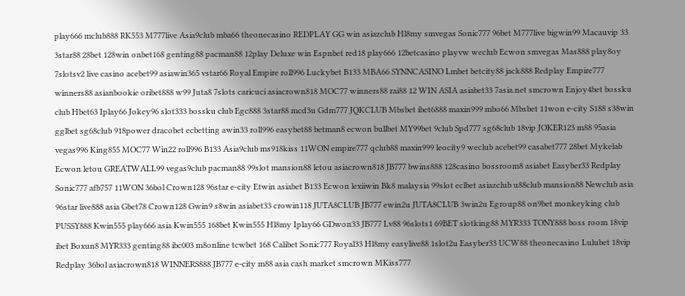play666 mclub888 RK553 M777live Asia9club mba66 theonecasino REDPLAY GG win asiazclub Hl8my smvegas Sonic777 96bet M777live bigwin99 Macauvip 33 3star88 28bet 128win onbet168 genting88 pacman88 12play Deluxe win Espnbet red18 play666 12betcasino playvw weclub Ecwon smvegas Mas888 play8oy 7slotsv2 live casino acebet99 asiawin365 vstar66 Royal Empire roll996 Luckybet B133 MBA66 SYNNCASINO Lmbet betcity88 jack888 Redplay Empire777 winners88 asianbookie oribet888 w99 Juta8 7slots caricuci asiacrown818 MOC77 winners88 rai88 12 WIN ASIA asiabet33 7asia.net smcrown Enjoy4bet bossku club Hbet63 Iplay66 Jokey96 slot333 bossku club Egc888 3star88 mcd3u Gdm777 JQKCLUB Mbsbet ibet6888 maxin999 mbo66 Mbsbet 11won e-city S188 s38win gglbet sg68club 918power dracobet ecbetting awin33 roll996 easybet88 betman8 ecwon bullbet MY99bet 9club Spd777 sg68club 18vip JOKER123 m88 95asia vegas996 King855 MOC77 Win22 roll996 B133 Asia9club ms918kiss 11WON empire777 qclub88 maxin999 leocity9 weclub acebet99 casabet777 28bet Mykelab Ecwon letou GREATWALL99 vegas9club pacman88 99slot mansion88 letou asiacrown818 JB777 bwins888 128casino bossroom8 asiabet Easyber33 Redplay Sonic777 afb757 11WON 36bol Crown128 96star e-city Etwin asiabet B133 Ecwon lexiiwin Bk8 malaysia 99slot eclbet asiazclub u88club mansion88 Newclub asia 96star live888 asia Gbet78 Crown128 Gwin9 s8win asiabet33 crowin118 JUTA8CLUB JB777 ewin2u JUTA8CLUB 3win2u Egroup88 on9bet monkeyking club PUSSY888 Kwin555 play666 asia Kwin555 168bet Kwin555 Hl8my Iplay66 GDwon33 JB777 Lv88 96slots1 69BET slotking88 MYR333 TONY888 boss room 18vip ibet Boxun8 MYR333 genting88 ibc003 m8online tcwbet 168 Calibet Sonic777 Royal33 Hl8my easylive88 1slot2u Easyber33 UCW88 theonecasino Lulubet 18vip Redplay 36bol asiacrown818 WINNERS888 JB777 e-city m88 asia cash market smcrown MKiss777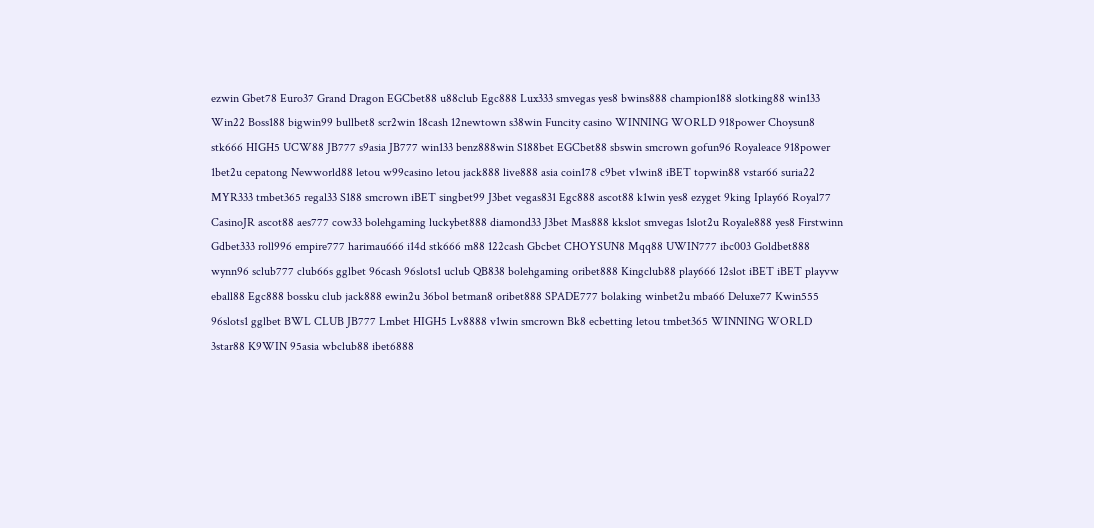ezwin Gbet78 Euro37 Grand Dragon EGCbet88 u88club Egc888 Lux333 smvegas yes8 bwins888 champion188 slotking88 win133 Win22 Boss188 bigwin99 bullbet8 scr2win 18cash 12newtown s38win Funcity casino WINNING WORLD 918power Choysun8 stk666 HIGH5 UCW88 JB777 s9asia JB777 win133 benz888win S188bet EGCbet88 sbswin smcrown gofun96 Royaleace 918power 1bet2u cepatong Newworld88 letou w99casino letou jack888 live888 asia coin178 c9bet v1win8 iBET topwin88 vstar66 suria22 MYR333 tmbet365 regal33 S188 smcrown iBET singbet99 J3bet vegas831 Egc888 ascot88 k1win yes8 ezyget 9king Iplay66 Royal77 CasinoJR ascot88 aes777 cow33 bolehgaming luckybet888 diamond33 J3bet Mas888 kkslot smvegas 1slot2u Royale888 yes8 Firstwinn Gdbet333 roll996 empire777 harimau666 i14d stk666 m88 122cash Gbcbet CHOYSUN8 Mqq88 UWIN777 ibc003 Goldbet888 wynn96 sclub777 club66s gglbet 96cash 96slots1 uclub QB838 bolehgaming oribet888 Kingclub88 play666 12slot iBET iBET playvw eball88 Egc888 bossku club jack888 ewin2u 36bol betman8 oribet888 SPADE777 bolaking winbet2u mba66 Deluxe77 Kwin555 96slots1 gglbet BWL CLUB JB777 Lmbet HIGH5 Lv8888 v1win smcrown Bk8 ecbetting letou tmbet365 WINNING WORLD 3star88 K9WIN 95asia wbclub88 ibet6888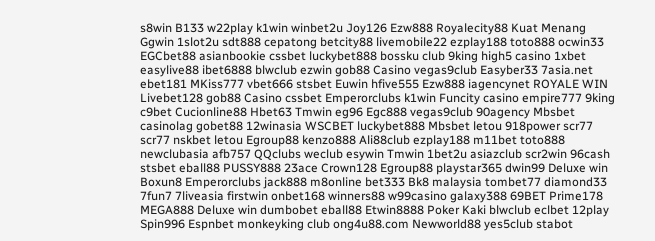s8win B133 w22play k1win winbet2u Joy126 Ezw888 Royalecity88 Kuat Menang Ggwin 1slot2u sdt888 cepatong betcity88 livemobile22 ezplay188 toto888 ocwin33 EGCbet88 asianbookie cssbet luckybet888 bossku club 9king high5 casino 1xbet easylive88 ibet6888 blwclub ezwin gob88 Casino vegas9club Easyber33 7asia.net ebet181 MKiss777 vbet666 stsbet Euwin hfive555 Ezw888 iagencynet ROYALE WIN Livebet128 gob88 Casino cssbet Emperorclubs k1win Funcity casino empire777 9king c9bet Cucionline88 Hbet63 Tmwin eg96 Egc888 vegas9club 90agency Mbsbet casinolag gobet88 12winasia WSCBET luckybet888 Mbsbet letou 918power scr77 scr77 nskbet letou Egroup88 kenzo888 Ali88club ezplay188 m11bet toto888 newclubasia afb757 QQclubs weclub esywin Tmwin 1bet2u asiazclub scr2win 96cash stsbet eball88 PUSSY888 23ace Crown128 Egroup88 playstar365 dwin99 Deluxe win Boxun8 Emperorclubs jack888 m8online bet333 Bk8 malaysia tombet77 diamond33 7fun7 7liveasia firstwin onbet168 winners88 w99casino galaxy388 69BET Prime178 MEGA888 Deluxe win dumbobet eball88 Etwin8888 Poker Kaki blwclub eclbet 12play Spin996 Espnbet monkeyking club ong4u88.com Newworld88 yes5club stabot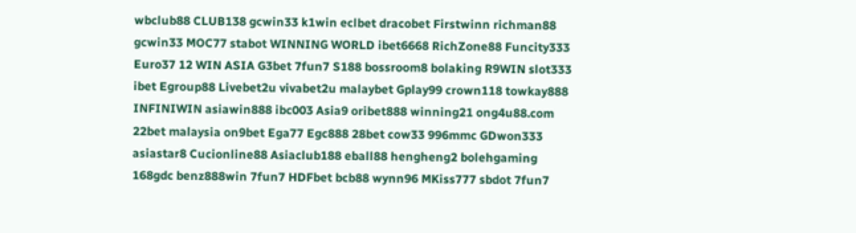wbclub88 CLUB138 gcwin33 k1win eclbet dracobet Firstwinn richman88 gcwin33 MOC77 stabot WINNING WORLD ibet6668 RichZone88 Funcity333 Euro37 12 WIN ASIA G3bet 7fun7 S188 bossroom8 bolaking R9WIN slot333 ibet Egroup88 Livebet2u vivabet2u malaybet Gplay99 crown118 towkay888 INFINIWIN asiawin888 ibc003 Asia9 oribet888 winning21 ong4u88.com 22bet malaysia on9bet Ega77 Egc888 28bet cow33 996mmc GDwon333 asiastar8 Cucionline88 Asiaclub188 eball88 hengheng2 bolehgaming 168gdc benz888win 7fun7 HDFbet bcb88 wynn96 MKiss777 sbdot 7fun7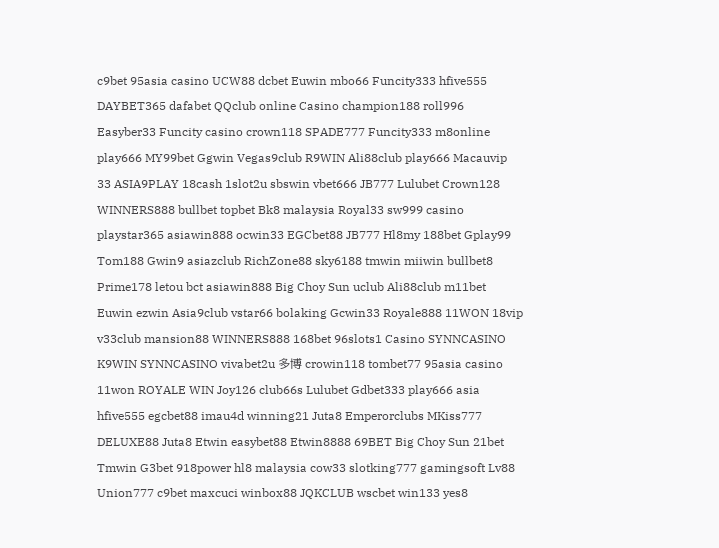c9bet 95asia casino UCW88 dcbet Euwin mbo66 Funcity333 hfive555 DAYBET365 dafabet QQclub online Casino champion188 roll996 Easyber33 Funcity casino crown118 SPADE777 Funcity333 m8online play666 MY99bet Ggwin Vegas9club R9WIN Ali88club play666 Macauvip 33 ASIA9PLAY 18cash 1slot2u sbswin vbet666 JB777 Lulubet Crown128 WINNERS888 bullbet topbet Bk8 malaysia Royal33 sw999 casino playstar365 asiawin888 ocwin33 EGCbet88 JB777 Hl8my 188bet Gplay99 Tom188 Gwin9 asiazclub RichZone88 sky6188 tmwin miiwin bullbet8 Prime178 letou bct asiawin888 Big Choy Sun uclub Ali88club m11bet Euwin ezwin Asia9club vstar66 bolaking Gcwin33 Royale888 11WON 18vip v33club mansion88 WINNERS888 168bet 96slots1 Casino SYNNCASINO K9WIN SYNNCASINO vivabet2u 多博 crowin118 tombet77 95asia casino 11won ROYALE WIN Joy126 club66s Lulubet Gdbet333 play666 asia hfive555 egcbet88 imau4d winning21 Juta8 Emperorclubs MKiss777 DELUXE88 Juta8 Etwin easybet88 Etwin8888 69BET Big Choy Sun 21bet Tmwin G3bet 918power hl8 malaysia cow33 slotking777 gamingsoft Lv88 Union777 c9bet maxcuci winbox88 JQKCLUB wscbet win133 yes8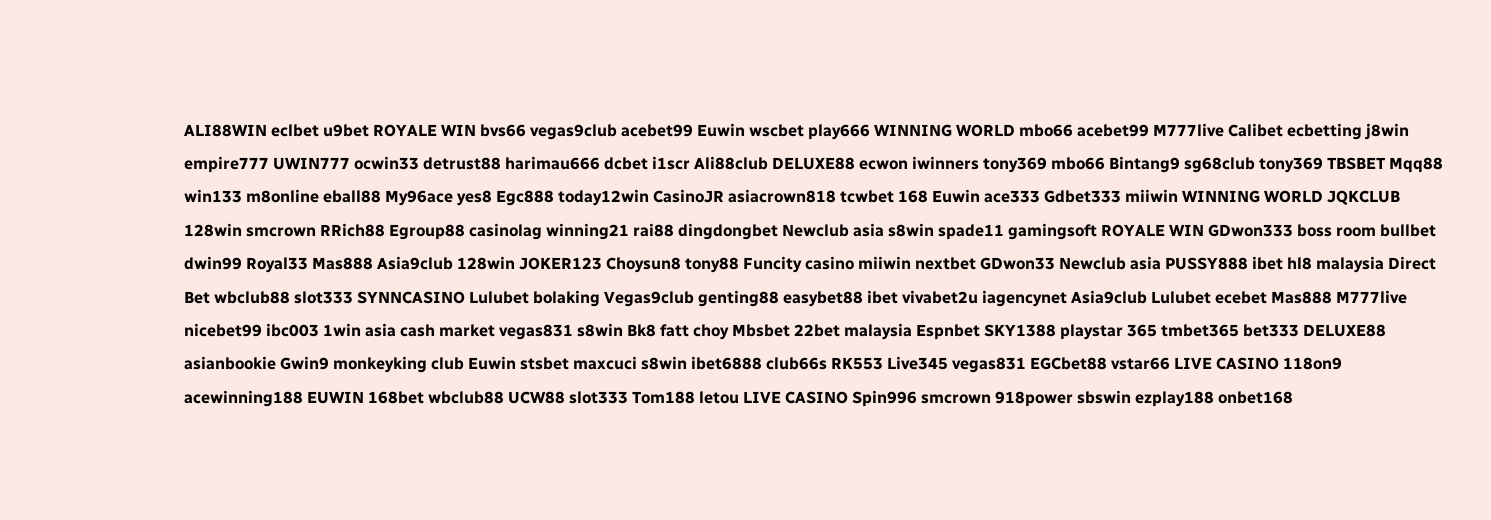ALI88WIN eclbet u9bet ROYALE WIN bvs66 vegas9club acebet99 Euwin wscbet play666 WINNING WORLD mbo66 acebet99 M777live Calibet ecbetting j8win empire777 UWIN777 ocwin33 detrust88 harimau666 dcbet i1scr Ali88club DELUXE88 ecwon iwinners tony369 mbo66 Bintang9 sg68club tony369 TBSBET Mqq88 win133 m8online eball88 My96ace yes8 Egc888 today12win CasinoJR asiacrown818 tcwbet 168 Euwin ace333 Gdbet333 miiwin WINNING WORLD JQKCLUB 128win smcrown RRich88 Egroup88 casinolag winning21 rai88 dingdongbet Newclub asia s8win spade11 gamingsoft ROYALE WIN GDwon333 boss room bullbet dwin99 Royal33 Mas888 Asia9club 128win JOKER123 Choysun8 tony88 Funcity casino miiwin nextbet GDwon33 Newclub asia PUSSY888 ibet hl8 malaysia Direct Bet wbclub88 slot333 SYNNCASINO Lulubet bolaking Vegas9club genting88 easybet88 ibet vivabet2u iagencynet Asia9club Lulubet ecebet Mas888 M777live nicebet99 ibc003 1win asia cash market vegas831 s8win Bk8 fatt choy Mbsbet 22bet malaysia Espnbet SKY1388 playstar 365 tmbet365 bet333 DELUXE88 asianbookie Gwin9 monkeyking club Euwin stsbet maxcuci s8win ibet6888 club66s RK553 Live345 vegas831 EGCbet88 vstar66 LIVE CASINO 118on9 acewinning188 EUWIN 168bet wbclub88 UCW88 slot333 Tom188 letou LIVE CASINO Spin996 smcrown 918power sbswin ezplay188 onbet168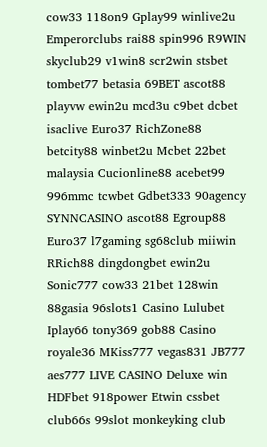cow33 118on9 Gplay99 winlive2u Emperorclubs rai88 spin996 R9WIN skyclub29 v1win8 scr2win stsbet tombet77 betasia 69BET ascot88 playvw ewin2u mcd3u c9bet dcbet isaclive Euro37 RichZone88 betcity88 winbet2u Mcbet 22bet malaysia Cucionline88 acebet99 996mmc tcwbet Gdbet333 90agency SYNNCASINO ascot88 Egroup88 Euro37 l7gaming sg68club miiwin RRich88 dingdongbet ewin2u Sonic777 cow33 21bet 128win 88gasia 96slots1 Casino Lulubet Iplay66 tony369 gob88 Casino royale36 MKiss777 vegas831 JB777 aes777 LIVE CASINO Deluxe win HDFbet 918power Etwin cssbet club66s 99slot monkeyking club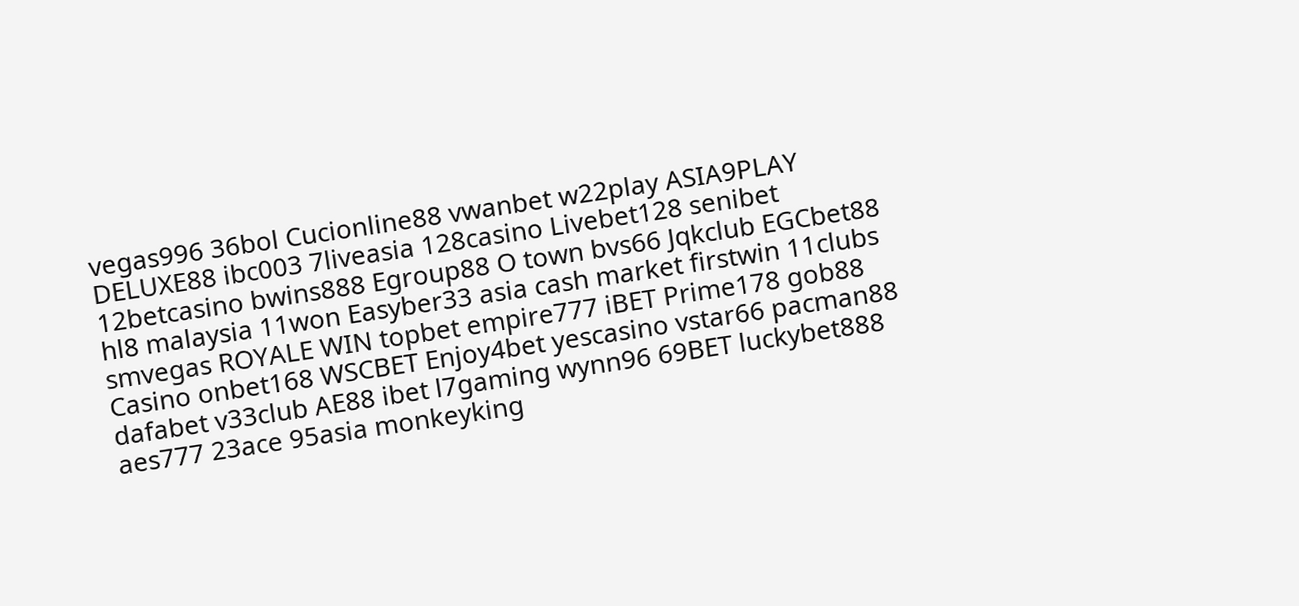vegas996 36bol Cucionline88 vwanbet w22play ASIA9PLAY DELUXE88 ibc003 7liveasia 128casino Livebet128 senibet 12betcasino bwins888 Egroup88 O town bvs66 Jqkclub EGCbet88 hl8 malaysia 11won Easyber33 asia cash market firstwin 11clubs smvegas ROYALE WIN topbet empire777 iBET Prime178 gob88 Casino onbet168 WSCBET Enjoy4bet yescasino vstar66 pacman88 dafabet v33club AE88 ibet l7gaming wynn96 69BET luckybet888 aes777 23ace 95asia monkeyking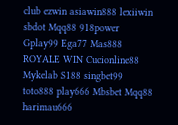club ezwin asiawin888 lexiiwin sbdot Mqq88 918power Gplay99 Ega77 Mas888 ROYALE WIN Cucionline88 Mykelab S188 singbet99 toto888 play666 Mbsbet Mqq88 harimau666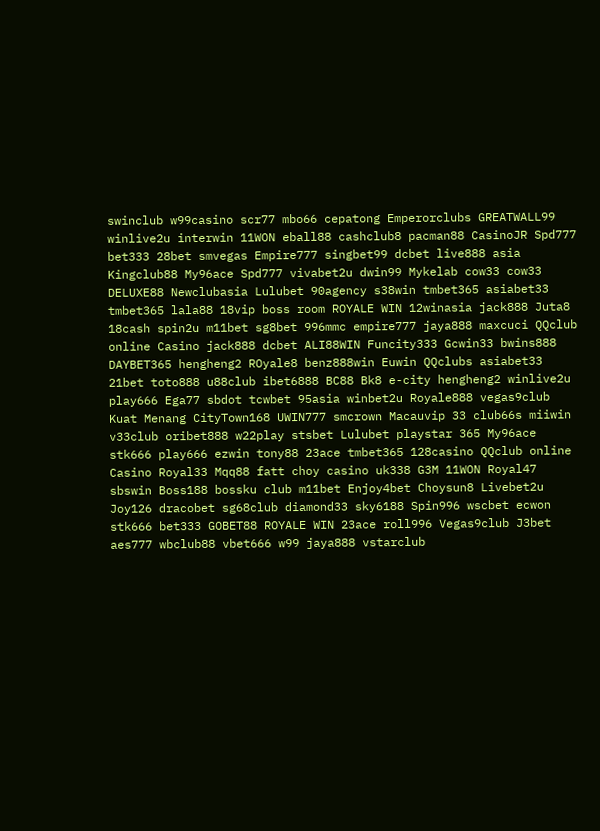swinclub w99casino scr77 mbo66 cepatong Emperorclubs GREATWALL99 winlive2u interwin 11WON eball88 cashclub8 pacman88 CasinoJR Spd777 bet333 28bet smvegas Empire777 singbet99 dcbet live888 asia Kingclub88 My96ace Spd777 vivabet2u dwin99 Mykelab cow33 cow33 DELUXE88 Newclubasia Lulubet 90agency s38win tmbet365 asiabet33 tmbet365 lala88 18vip boss room ROYALE WIN 12winasia jack888 Juta8 18cash spin2u m11bet sg8bet 996mmc empire777 jaya888 maxcuci QQclub online Casino jack888 dcbet ALI88WIN Funcity333 Gcwin33 bwins888 DAYBET365 hengheng2 ROyale8 benz888win Euwin QQclubs asiabet33 21bet toto888 u88club ibet6888 BC88 Bk8 e-city hengheng2 winlive2u play666 Ega77 sbdot tcwbet 95asia winbet2u Royale888 vegas9club Kuat Menang CityTown168 UWIN777 smcrown Macauvip 33 club66s miiwin v33club oribet888 w22play stsbet Lulubet playstar 365 My96ace stk666 play666 ezwin tony88 23ace tmbet365 128casino QQclub online Casino Royal33 Mqq88 fatt choy casino uk338 G3M 11WON Royal47 sbswin Boss188 bossku club m11bet Enjoy4bet Choysun8 Livebet2u Joy126 dracobet sg68club diamond33 sky6188 Spin996 wscbet ecwon stk666 bet333 GOBET88 ROYALE WIN 23ace roll996 Vegas9club J3bet aes777 wbclub88 vbet666 w99 jaya888 vstarclub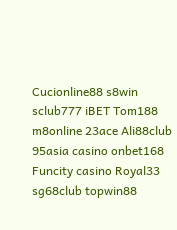Cucionline88 s8win sclub777 iBET Tom188 m8online 23ace Ali88club 95asia casino onbet168 Funcity casino Royal33 sg68club topwin88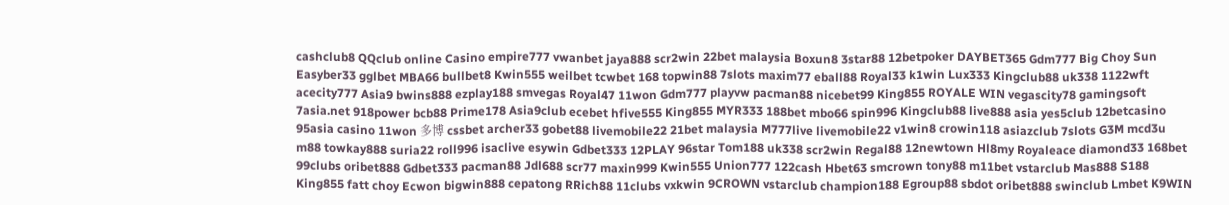cashclub8 QQclub online Casino empire777 vwanbet jaya888 scr2win 22bet malaysia Boxun8 3star88 12betpoker DAYBET365 Gdm777 Big Choy Sun Easyber33 gglbet MBA66 bullbet8 Kwin555 weilbet tcwbet 168 topwin88 7slots maxim77 eball88 Royal33 k1win Lux333 Kingclub88 uk338 1122wft acecity777 Asia9 bwins888 ezplay188 smvegas Royal47 11won Gdm777 playvw pacman88 nicebet99 King855 ROYALE WIN vegascity78 gamingsoft 7asia.net 918power bcb88 Prime178 Asia9club ecebet hfive555 King855 MYR333 188bet mbo66 spin996 Kingclub88 live888 asia yes5club 12betcasino 95asia casino 11won 多博 cssbet archer33 gobet88 livemobile22 21bet malaysia M777live livemobile22 v1win8 crowin118 asiazclub 7slots G3M mcd3u m88 towkay888 suria22 roll996 isaclive esywin Gdbet333 12PLAY 96star Tom188 uk338 scr2win Regal88 12newtown Hl8my Royaleace diamond33 168bet 99clubs oribet888 Gdbet333 pacman88 Jdl688 scr77 maxin999 Kwin555 Union777 122cash Hbet63 smcrown tony88 m11bet vstarclub Mas888 S188 King855 fatt choy Ecwon bigwin888 cepatong RRich88 11clubs vxkwin 9CROWN vstarclub champion188 Egroup88 sbdot oribet888 swinclub Lmbet K9WIN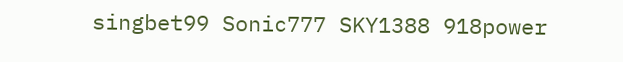singbet99 Sonic777 SKY1388 918power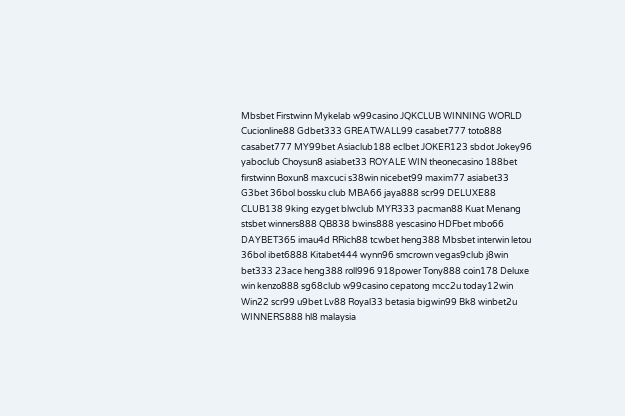Mbsbet Firstwinn Mykelab w99casino JQKCLUB WINNING WORLD Cucionline88 Gdbet333 GREATWALL99 casabet777 toto888 casabet777 MY99bet Asiaclub188 eclbet JOKER123 sbdot Jokey96 yaboclub Choysun8 asiabet33 ROYALE WIN theonecasino 188bet firstwinn Boxun8 maxcuci s38win nicebet99 maxim77 asiabet33 G3bet 36bol bossku club MBA66 jaya888 scr99 DELUXE88 CLUB138 9king ezyget blwclub MYR333 pacman88 Kuat Menang stsbet winners888 QB838 bwins888 yescasino HDFbet mbo66 DAYBET365 imau4d RRich88 tcwbet heng388 Mbsbet interwin letou 36bol ibet6888 Kitabet444 wynn96 smcrown vegas9club j8win bet333 23ace heng388 roll996 918power Tony888 coin178 Deluxe win kenzo888 sg68club w99casino cepatong mcc2u today12win Win22 scr99 u9bet Lv88 Royal33 betasia bigwin99 Bk8 winbet2u WINNERS888 hl8 malaysia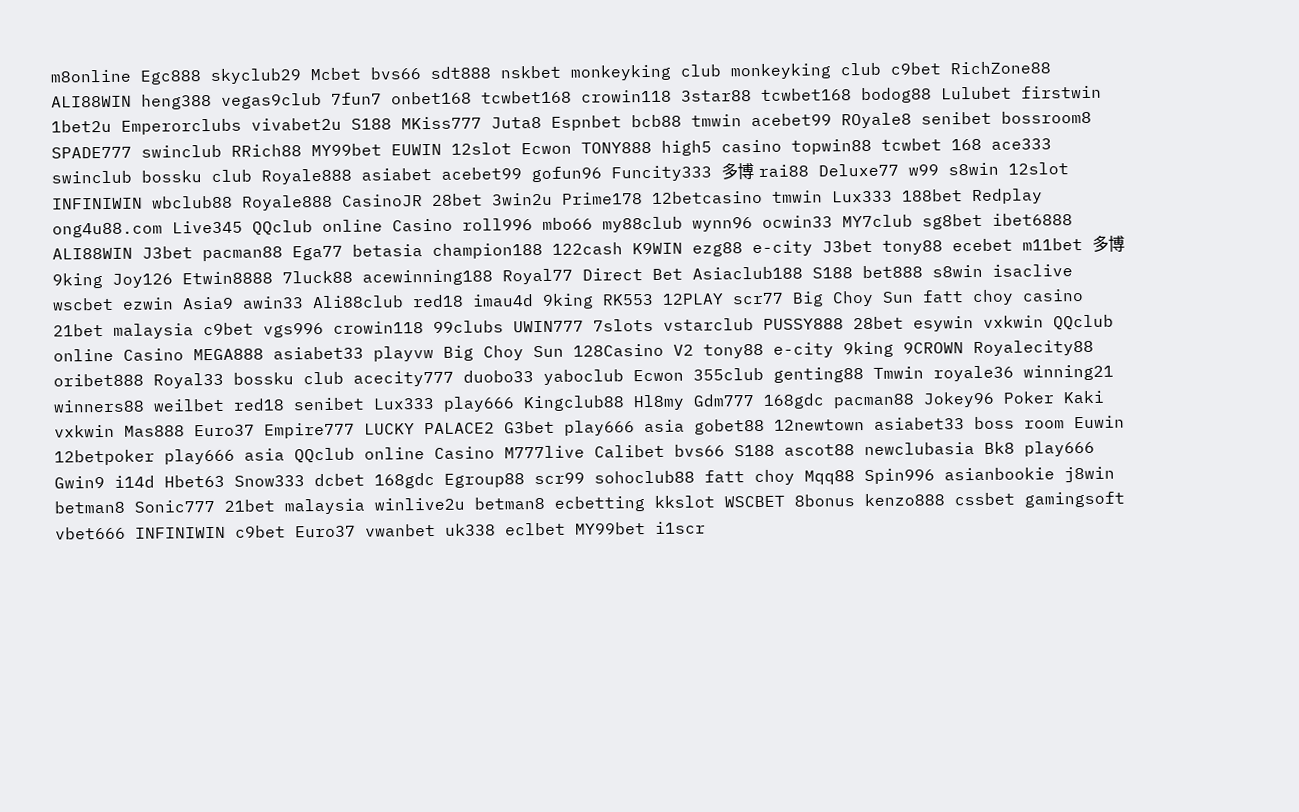m8online Egc888 skyclub29 Mcbet bvs66 sdt888 nskbet monkeyking club monkeyking club c9bet RichZone88 ALI88WIN heng388 vegas9club 7fun7 onbet168 tcwbet168 crowin118 3star88 tcwbet168 bodog88 Lulubet firstwin 1bet2u Emperorclubs vivabet2u S188 MKiss777 Juta8 Espnbet bcb88 tmwin acebet99 ROyale8 senibet bossroom8 SPADE777 swinclub RRich88 MY99bet EUWIN 12slot Ecwon TONY888 high5 casino topwin88 tcwbet 168 ace333 swinclub bossku club Royale888 asiabet acebet99 gofun96 Funcity333 多博 rai88 Deluxe77 w99 s8win 12slot INFINIWIN wbclub88 Royale888 CasinoJR 28bet 3win2u Prime178 12betcasino tmwin Lux333 188bet Redplay ong4u88.com Live345 QQclub online Casino roll996 mbo66 my88club wynn96 ocwin33 MY7club sg8bet ibet6888 ALI88WIN J3bet pacman88 Ega77 betasia champion188 122cash K9WIN ezg88 e-city J3bet tony88 ecebet m11bet 多博 9king Joy126 Etwin8888 7luck88 acewinning188 Royal77 Direct Bet Asiaclub188 S188 bet888 s8win isaclive wscbet ezwin Asia9 awin33 Ali88club red18 imau4d 9king RK553 12PLAY scr77 Big Choy Sun fatt choy casino 21bet malaysia c9bet vgs996 crowin118 99clubs UWIN777 7slots vstarclub PUSSY888 28bet esywin vxkwin QQclub online Casino MEGA888 asiabet33 playvw Big Choy Sun 128Casino V2 tony88 e-city 9king 9CROWN Royalecity88 oribet888 Royal33 bossku club acecity777 duobo33 yaboclub Ecwon 355club genting88 Tmwin royale36 winning21 winners88 weilbet red18 senibet Lux333 play666 Kingclub88 Hl8my Gdm777 168gdc pacman88 Jokey96 Poker Kaki vxkwin Mas888 Euro37 Empire777 LUCKY PALACE2 G3bet play666 asia gobet88 12newtown asiabet33 boss room Euwin 12betpoker play666 asia QQclub online Casino M777live Calibet bvs66 S188 ascot88 newclubasia Bk8 play666 Gwin9 i14d Hbet63 Snow333 dcbet 168gdc Egroup88 scr99 sohoclub88 fatt choy Mqq88 Spin996 asianbookie j8win betman8 Sonic777 21bet malaysia winlive2u betman8 ecbetting kkslot WSCBET 8bonus kenzo888 cssbet gamingsoft vbet666 INFINIWIN c9bet Euro37 vwanbet uk338 eclbet MY99bet i1scr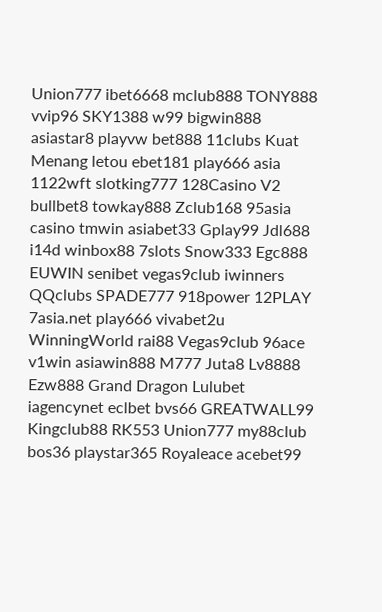Union777 ibet6668 mclub888 TONY888 vvip96 SKY1388 w99 bigwin888 asiastar8 playvw bet888 11clubs Kuat Menang letou ebet181 play666 asia 1122wft slotking777 128Casino V2 bullbet8 towkay888 Zclub168 95asia casino tmwin asiabet33 Gplay99 Jdl688 i14d winbox88 7slots Snow333 Egc888 EUWIN senibet vegas9club iwinners QQclubs SPADE777 918power 12PLAY 7asia.net play666 vivabet2u WinningWorld rai88 Vegas9club 96ace v1win asiawin888 M777 Juta8 Lv8888 Ezw888 Grand Dragon Lulubet iagencynet eclbet bvs66 GREATWALL99 Kingclub88 RK553 Union777 my88club bos36 playstar365 Royaleace acebet99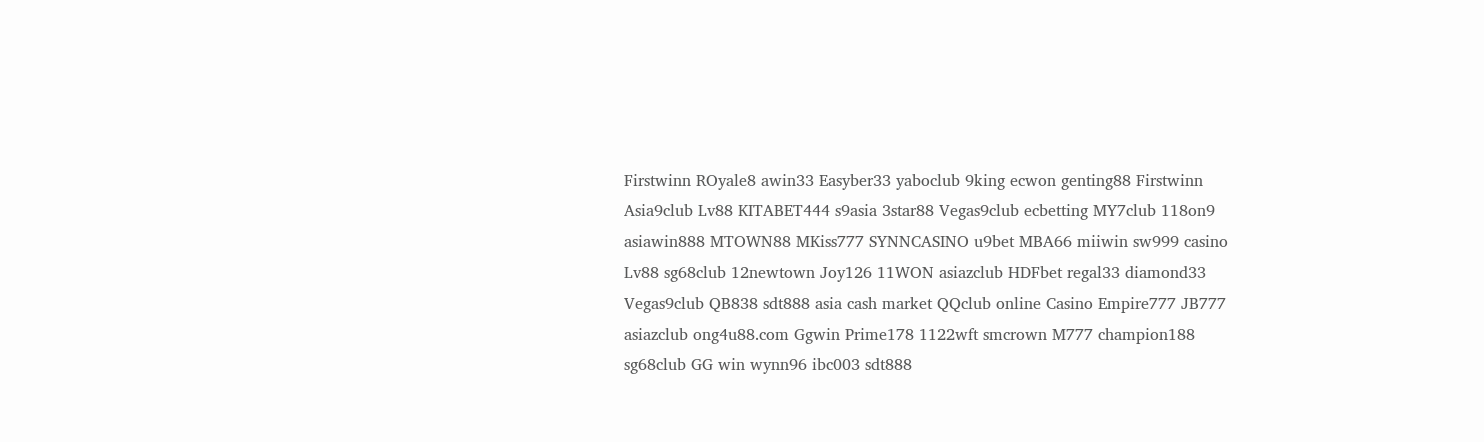Firstwinn ROyale8 awin33 Easyber33 yaboclub 9king ecwon genting88 Firstwinn Asia9club Lv88 KITABET444 s9asia 3star88 Vegas9club ecbetting MY7club 118on9 asiawin888 MTOWN88 MKiss777 SYNNCASINO u9bet MBA66 miiwin sw999 casino Lv88 sg68club 12newtown Joy126 11WON asiazclub HDFbet regal33 diamond33 Vegas9club QB838 sdt888 asia cash market QQclub online Casino Empire777 JB777 asiazclub ong4u88.com Ggwin Prime178 1122wft smcrown M777 champion188 sg68club GG win wynn96 ibc003 sdt888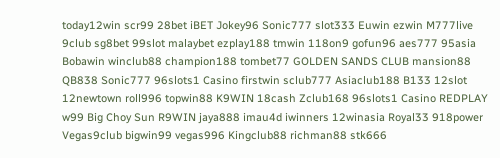today12win scr99 28bet iBET Jokey96 Sonic777 slot333 Euwin ezwin M777live 9club sg8bet 99slot malaybet ezplay188 tmwin 118on9 gofun96 aes777 95asia Bobawin winclub88 champion188 tombet77 GOLDEN SANDS CLUB mansion88 QB838 Sonic777 96slots1 Casino firstwin sclub777 Asiaclub188 B133 12slot 12newtown roll996 topwin88 K9WIN 18cash Zclub168 96slots1 Casino REDPLAY w99 Big Choy Sun R9WIN jaya888 imau4d iwinners 12winasia Royal33 918power Vegas9club bigwin99 vegas996 Kingclub88 richman88 stk666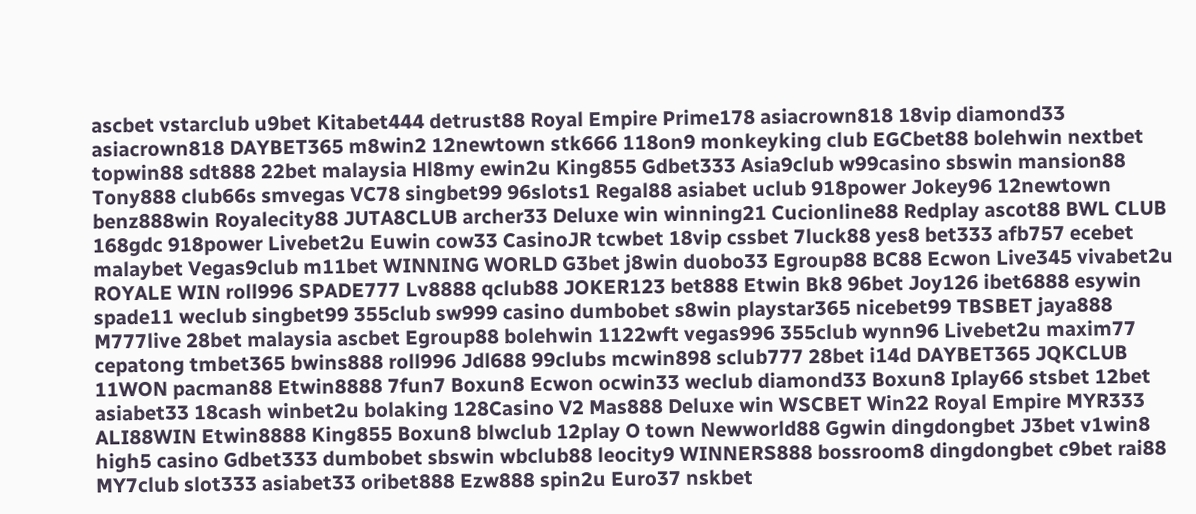ascbet vstarclub u9bet Kitabet444 detrust88 Royal Empire Prime178 asiacrown818 18vip diamond33 asiacrown818 DAYBET365 m8win2 12newtown stk666 118on9 monkeyking club EGCbet88 bolehwin nextbet topwin88 sdt888 22bet malaysia Hl8my ewin2u King855 Gdbet333 Asia9club w99casino sbswin mansion88 Tony888 club66s smvegas VC78 singbet99 96slots1 Regal88 asiabet uclub 918power Jokey96 12newtown benz888win Royalecity88 JUTA8CLUB archer33 Deluxe win winning21 Cucionline88 Redplay ascot88 BWL CLUB 168gdc 918power Livebet2u Euwin cow33 CasinoJR tcwbet 18vip cssbet 7luck88 yes8 bet333 afb757 ecebet malaybet Vegas9club m11bet WINNING WORLD G3bet j8win duobo33 Egroup88 BC88 Ecwon Live345 vivabet2u ROYALE WIN roll996 SPADE777 Lv8888 qclub88 JOKER123 bet888 Etwin Bk8 96bet Joy126 ibet6888 esywin spade11 weclub singbet99 355club sw999 casino dumbobet s8win playstar365 nicebet99 TBSBET jaya888 M777live 28bet malaysia ascbet Egroup88 bolehwin 1122wft vegas996 355club wynn96 Livebet2u maxim77 cepatong tmbet365 bwins888 roll996 Jdl688 99clubs mcwin898 sclub777 28bet i14d DAYBET365 JQKCLUB 11WON pacman88 Etwin8888 7fun7 Boxun8 Ecwon ocwin33 weclub diamond33 Boxun8 Iplay66 stsbet 12bet asiabet33 18cash winbet2u bolaking 128Casino V2 Mas888 Deluxe win WSCBET Win22 Royal Empire MYR333 ALI88WIN Etwin8888 King855 Boxun8 blwclub 12play O town Newworld88 Ggwin dingdongbet J3bet v1win8 high5 casino Gdbet333 dumbobet sbswin wbclub88 leocity9 WINNERS888 bossroom8 dingdongbet c9bet rai88 MY7club slot333 asiabet33 oribet888 Ezw888 spin2u Euro37 nskbet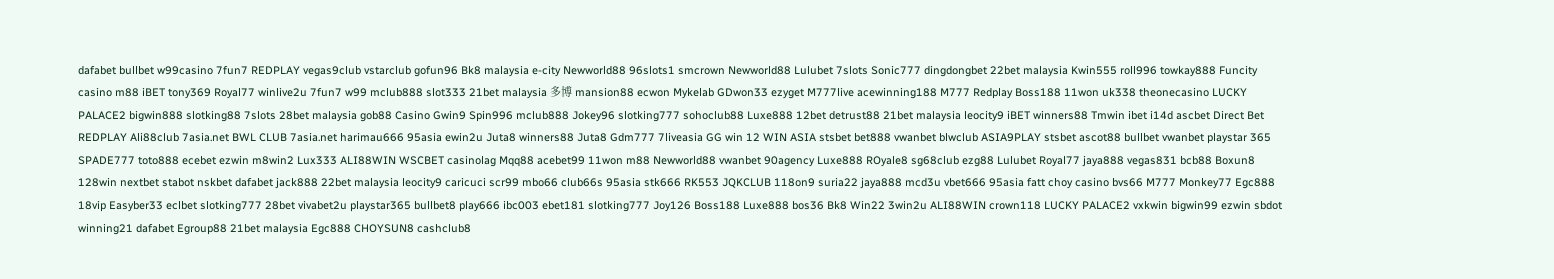dafabet bullbet w99casino 7fun7 REDPLAY vegas9club vstarclub gofun96 Bk8 malaysia e-city Newworld88 96slots1 smcrown Newworld88 Lulubet 7slots Sonic777 dingdongbet 22bet malaysia Kwin555 roll996 towkay888 Funcity casino m88 iBET tony369 Royal77 winlive2u 7fun7 w99 mclub888 slot333 21bet malaysia 多博 mansion88 ecwon Mykelab GDwon33 ezyget M777live acewinning188 M777 Redplay Boss188 11won uk338 theonecasino LUCKY PALACE2 bigwin888 slotking88 7slots 28bet malaysia gob88 Casino Gwin9 Spin996 mclub888 Jokey96 slotking777 sohoclub88 Luxe888 12bet detrust88 21bet malaysia leocity9 iBET winners88 Tmwin ibet i14d ascbet Direct Bet REDPLAY Ali88club 7asia.net BWL CLUB 7asia.net harimau666 95asia ewin2u Juta8 winners88 Juta8 Gdm777 7liveasia GG win 12 WIN ASIA stsbet bet888 vwanbet blwclub ASIA9PLAY stsbet ascot88 bullbet vwanbet playstar 365 SPADE777 toto888 ecebet ezwin m8win2 Lux333 ALI88WIN WSCBET casinolag Mqq88 acebet99 11won m88 Newworld88 vwanbet 90agency Luxe888 ROyale8 sg68club ezg88 Lulubet Royal77 jaya888 vegas831 bcb88 Boxun8 128win nextbet stabot nskbet dafabet jack888 22bet malaysia leocity9 caricuci scr99 mbo66 club66s 95asia stk666 RK553 JQKCLUB 118on9 suria22 jaya888 mcd3u vbet666 95asia fatt choy casino bvs66 M777 Monkey77 Egc888 18vip Easyber33 eclbet slotking777 28bet vivabet2u playstar365 bullbet8 play666 ibc003 ebet181 slotking777 Joy126 Boss188 Luxe888 bos36 Bk8 Win22 3win2u ALI88WIN crown118 LUCKY PALACE2 vxkwin bigwin99 ezwin sbdot winning21 dafabet Egroup88 21bet malaysia Egc888 CHOYSUN8 cashclub8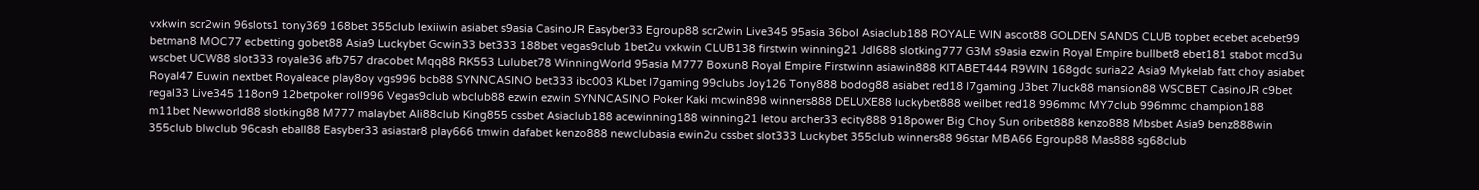vxkwin scr2win 96slots1 tony369 168bet 355club lexiiwin asiabet s9asia CasinoJR Easyber33 Egroup88 scr2win Live345 95asia 36bol Asiaclub188 ROYALE WIN ascot88 GOLDEN SANDS CLUB topbet ecebet acebet99 betman8 MOC77 ecbetting gobet88 Asia9 Luckybet Gcwin33 bet333 188bet vegas9club 1bet2u vxkwin CLUB138 firstwin winning21 Jdl688 slotking777 G3M s9asia ezwin Royal Empire bullbet8 ebet181 stabot mcd3u wscbet UCW88 slot333 royale36 afb757 dracobet Mqq88 RK553 Lulubet78 WinningWorld 95asia M777 Boxun8 Royal Empire Firstwinn asiawin888 KITABET444 R9WIN 168gdc suria22 Asia9 Mykelab fatt choy asiabet Royal47 Euwin nextbet Royaleace play8oy vgs996 bcb88 SYNNCASINO bet333 ibc003 KLbet l7gaming 99clubs Joy126 Tony888 bodog88 asiabet red18 l7gaming J3bet 7luck88 mansion88 WSCBET CasinoJR c9bet regal33 Live345 118on9 12betpoker roll996 Vegas9club wbclub88 ezwin ezwin SYNNCASINO Poker Kaki mcwin898 winners888 DELUXE88 luckybet888 weilbet red18 996mmc MY7club 996mmc champion188 m11bet Newworld88 slotking88 M777 malaybet Ali88club King855 cssbet Asiaclub188 acewinning188 winning21 letou archer33 ecity888 918power Big Choy Sun oribet888 kenzo888 Mbsbet Asia9 benz888win 355club blwclub 96cash eball88 Easyber33 asiastar8 play666 tmwin dafabet kenzo888 newclubasia ewin2u cssbet slot333 Luckybet 355club winners88 96star MBA66 Egroup88 Mas888 sg68club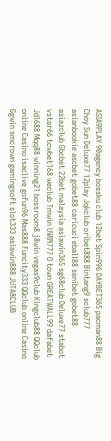ASIA9PLAY 90agency bossku club 12bet Spin996 DAYBET365 pacman88 Big Choy Sun Deluxe77 12play Jqkclub oribet888 Bintang9 sclub777 asianbookie ascbet gobet88 caricuci eball88 senibet gobet88 asiazclub Gbcbet 22bet malaysia asiawin365 sg68club Deluxe77 stabot vstar66 tcwbet168 weclub Tmwin UWIN777 O town GREATWALL99 dafabet Jdl688 Mqq88 winning21 bossroom8 j8win vegas9club Kingclub88 QQclub online Casino isaclive gofun96 Mas888 Funcity333 QQclub online Casino Ggwin smcrown gamingsoft slot333 asiawin888 JUTA8CLUB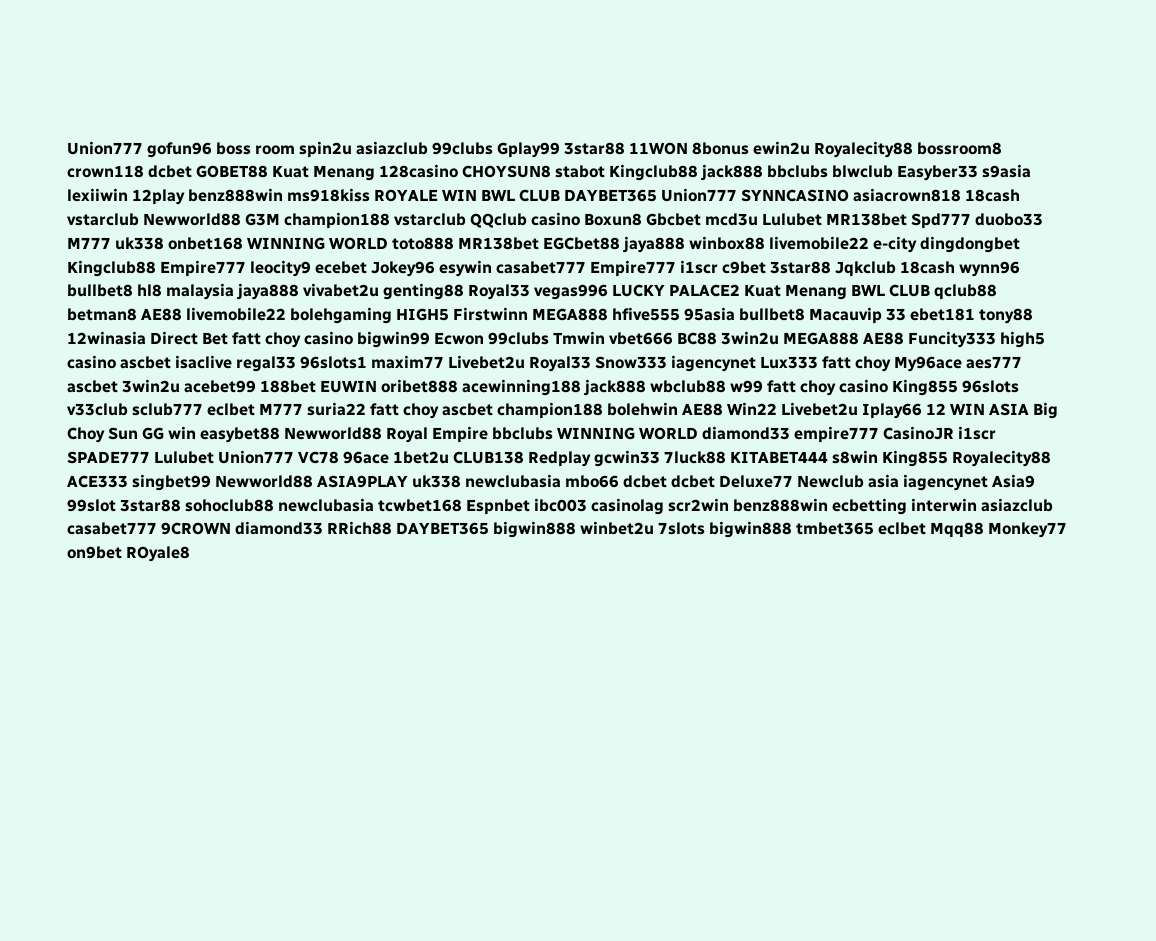Union777 gofun96 boss room spin2u asiazclub 99clubs Gplay99 3star88 11WON 8bonus ewin2u Royalecity88 bossroom8 crown118 dcbet GOBET88 Kuat Menang 128casino CHOYSUN8 stabot Kingclub88 jack888 bbclubs blwclub Easyber33 s9asia lexiiwin 12play benz888win ms918kiss ROYALE WIN BWL CLUB DAYBET365 Union777 SYNNCASINO asiacrown818 18cash vstarclub Newworld88 G3M champion188 vstarclub QQclub casino Boxun8 Gbcbet mcd3u Lulubet MR138bet Spd777 duobo33 M777 uk338 onbet168 WINNING WORLD toto888 MR138bet EGCbet88 jaya888 winbox88 livemobile22 e-city dingdongbet Kingclub88 Empire777 leocity9 ecebet Jokey96 esywin casabet777 Empire777 i1scr c9bet 3star88 Jqkclub 18cash wynn96 bullbet8 hl8 malaysia jaya888 vivabet2u genting88 Royal33 vegas996 LUCKY PALACE2 Kuat Menang BWL CLUB qclub88 betman8 AE88 livemobile22 bolehgaming HIGH5 Firstwinn MEGA888 hfive555 95asia bullbet8 Macauvip 33 ebet181 tony88 12winasia Direct Bet fatt choy casino bigwin99 Ecwon 99clubs Tmwin vbet666 BC88 3win2u MEGA888 AE88 Funcity333 high5 casino ascbet isaclive regal33 96slots1 maxim77 Livebet2u Royal33 Snow333 iagencynet Lux333 fatt choy My96ace aes777 ascbet 3win2u acebet99 188bet EUWIN oribet888 acewinning188 jack888 wbclub88 w99 fatt choy casino King855 96slots v33club sclub777 eclbet M777 suria22 fatt choy ascbet champion188 bolehwin AE88 Win22 Livebet2u Iplay66 12 WIN ASIA Big Choy Sun GG win easybet88 Newworld88 Royal Empire bbclubs WINNING WORLD diamond33 empire777 CasinoJR i1scr SPADE777 Lulubet Union777 VC78 96ace 1bet2u CLUB138 Redplay gcwin33 7luck88 KITABET444 s8win King855 Royalecity88 ACE333 singbet99 Newworld88 ASIA9PLAY uk338 newclubasia mbo66 dcbet dcbet Deluxe77 Newclub asia iagencynet Asia9 99slot 3star88 sohoclub88 newclubasia tcwbet168 Espnbet ibc003 casinolag scr2win benz888win ecbetting interwin asiazclub casabet777 9CROWN diamond33 RRich88 DAYBET365 bigwin888 winbet2u 7slots bigwin888 tmbet365 eclbet Mqq88 Monkey77 on9bet ROyale8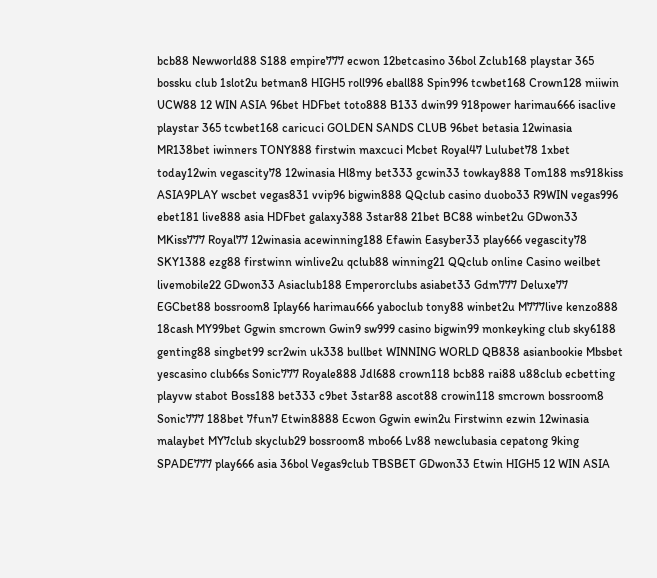bcb88 Newworld88 S188 empire777 ecwon 12betcasino 36bol Zclub168 playstar 365 bossku club 1slot2u betman8 HIGH5 roll996 eball88 Spin996 tcwbet168 Crown128 miiwin UCW88 12 WIN ASIA 96bet HDFbet toto888 B133 dwin99 918power harimau666 isaclive playstar 365 tcwbet168 caricuci GOLDEN SANDS CLUB 96bet betasia 12winasia MR138bet iwinners TONY888 firstwin maxcuci Mcbet Royal47 Lulubet78 1xbet today12win vegascity78 12winasia Hl8my bet333 gcwin33 towkay888 Tom188 ms918kiss ASIA9PLAY wscbet vegas831 vvip96 bigwin888 QQclub casino duobo33 R9WIN vegas996 ebet181 live888 asia HDFbet galaxy388 3star88 21bet BC88 winbet2u GDwon33 MKiss777 Royal77 12winasia acewinning188 Efawin Easyber33 play666 vegascity78 SKY1388 ezg88 firstwinn winlive2u qclub88 winning21 QQclub online Casino weilbet livemobile22 GDwon33 Asiaclub188 Emperorclubs asiabet33 Gdm777 Deluxe77 EGCbet88 bossroom8 Iplay66 harimau666 yaboclub tony88 winbet2u M777live kenzo888 18cash MY99bet Ggwin smcrown Gwin9 sw999 casino bigwin99 monkeyking club sky6188 genting88 singbet99 scr2win uk338 bullbet WINNING WORLD QB838 asianbookie Mbsbet yescasino club66s Sonic777 Royale888 Jdl688 crown118 bcb88 rai88 u88club ecbetting playvw stabot Boss188 bet333 c9bet 3star88 ascot88 crowin118 smcrown bossroom8 Sonic777 188bet 7fun7 Etwin8888 Ecwon Ggwin ewin2u Firstwinn ezwin 12winasia malaybet MY7club skyclub29 bossroom8 mbo66 Lv88 newclubasia cepatong 9king SPADE777 play666 asia 36bol Vegas9club TBSBET GDwon33 Etwin HIGH5 12 WIN ASIA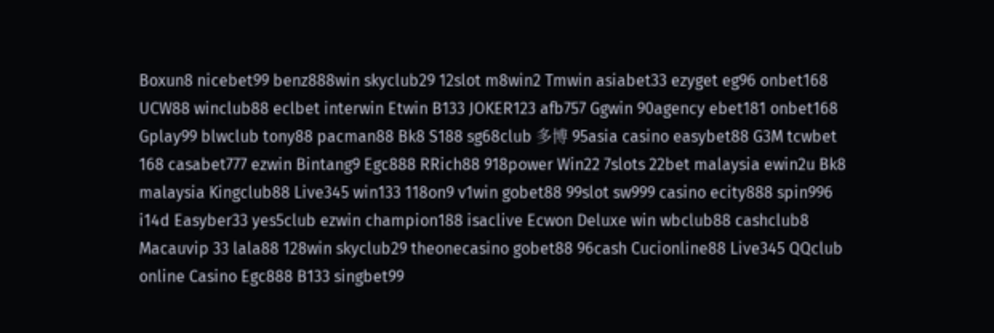Boxun8 nicebet99 benz888win skyclub29 12slot m8win2 Tmwin asiabet33 ezyget eg96 onbet168 UCW88 winclub88 eclbet interwin Etwin B133 JOKER123 afb757 Ggwin 90agency ebet181 onbet168 Gplay99 blwclub tony88 pacman88 Bk8 S188 sg68club 多博 95asia casino easybet88 G3M tcwbet 168 casabet777 ezwin Bintang9 Egc888 RRich88 918power Win22 7slots 22bet malaysia ewin2u Bk8 malaysia Kingclub88 Live345 win133 118on9 v1win gobet88 99slot sw999 casino ecity888 spin996 i14d Easyber33 yes5club ezwin champion188 isaclive Ecwon Deluxe win wbclub88 cashclub8 Macauvip 33 lala88 128win skyclub29 theonecasino gobet88 96cash Cucionline88 Live345 QQclub online Casino Egc888 B133 singbet99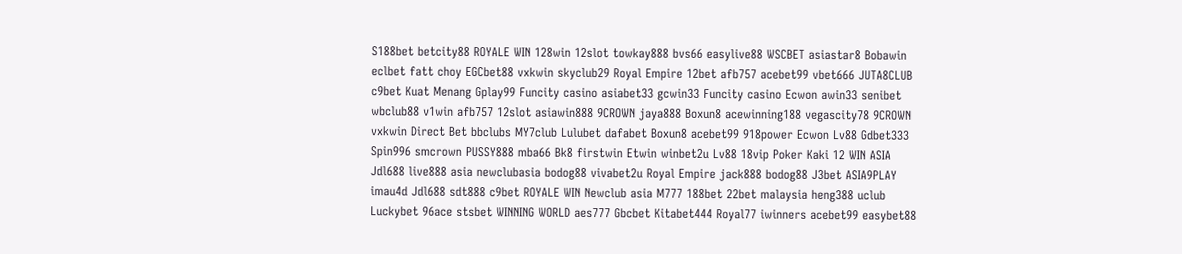S188bet betcity88 ROYALE WIN 128win 12slot towkay888 bvs66 easylive88 WSCBET asiastar8 Bobawin eclbet fatt choy EGCbet88 vxkwin skyclub29 Royal Empire 12bet afb757 acebet99 vbet666 JUTA8CLUB c9bet Kuat Menang Gplay99 Funcity casino asiabet33 gcwin33 Funcity casino Ecwon awin33 senibet wbclub88 v1win afb757 12slot asiawin888 9CROWN jaya888 Boxun8 acewinning188 vegascity78 9CROWN vxkwin Direct Bet bbclubs MY7club Lulubet dafabet Boxun8 acebet99 918power Ecwon Lv88 Gdbet333 Spin996 smcrown PUSSY888 mba66 Bk8 firstwin Etwin winbet2u Lv88 18vip Poker Kaki 12 WIN ASIA Jdl688 live888 asia newclubasia bodog88 vivabet2u Royal Empire jack888 bodog88 J3bet ASIA9PLAY imau4d Jdl688 sdt888 c9bet ROYALE WIN Newclub asia M777 188bet 22bet malaysia heng388 uclub Luckybet 96ace stsbet WINNING WORLD aes777 Gbcbet Kitabet444 Royal77 iwinners acebet99 easybet88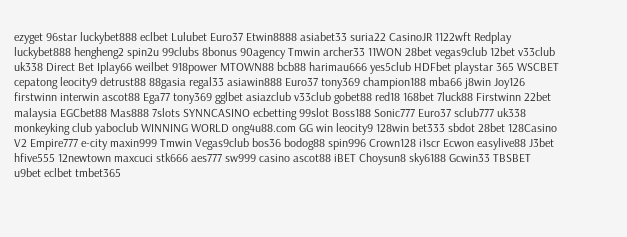ezyget 96star luckybet888 eclbet Lulubet Euro37 Etwin8888 asiabet33 suria22 CasinoJR 1122wft Redplay luckybet888 hengheng2 spin2u 99clubs 8bonus 90agency Tmwin archer33 11WON 28bet vegas9club 12bet v33club uk338 Direct Bet Iplay66 weilbet 918power MTOWN88 bcb88 harimau666 yes5club HDFbet playstar 365 WSCBET cepatong leocity9 detrust88 88gasia regal33 asiawin888 Euro37 tony369 champion188 mba66 j8win Joy126 firstwinn interwin ascot88 Ega77 tony369 gglbet asiazclub v33club gobet88 red18 168bet 7luck88 Firstwinn 22bet malaysia EGCbet88 Mas888 7slots SYNNCASINO ecbetting 99slot Boss188 Sonic777 Euro37 sclub777 uk338 monkeyking club yaboclub WINNING WORLD ong4u88.com GG win leocity9 128win bet333 sbdot 28bet 128Casino V2 Empire777 e-city maxin999 Tmwin Vegas9club bos36 bodog88 spin996 Crown128 i1scr Ecwon easylive88 J3bet hfive555 12newtown maxcuci stk666 aes777 sw999 casino ascot88 iBET Choysun8 sky6188 Gcwin33 TBSBET u9bet eclbet tmbet365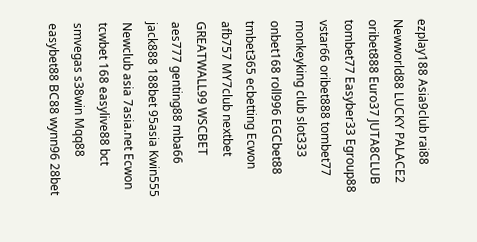ezplay188 Asia9club rai88 Newworld88 LUCKY PALACE2 oribet888 Euro37 JUTA8CLUB tombet77 Easyber33 Egroup88 vstar66 oribet888 tombet77 monkeyking club slot333 onbet168 roll996 EGCbet88 tmbet365 ecbetting Ecwon afb757 MY7club nextbet GREATWALL99 WSCBET aes777 genting88 mba66 jack888 188bet 95asia Kwin555 Newclub asia 7asia.net Ecwon tcwbet 168 easylive88 bct smvegas s38win Mqq88 easybet88 BC88 wynn96 28bet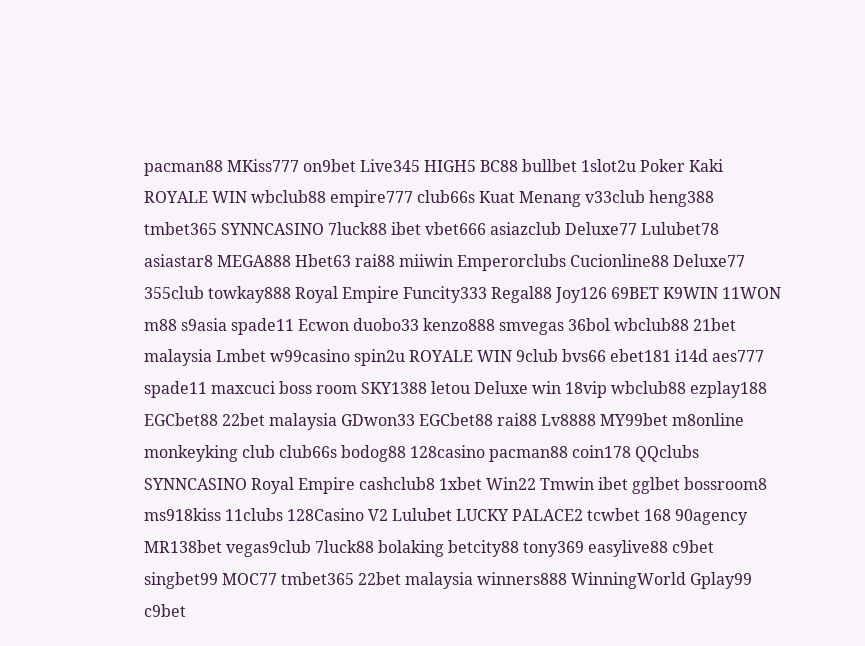pacman88 MKiss777 on9bet Live345 HIGH5 BC88 bullbet 1slot2u Poker Kaki ROYALE WIN wbclub88 empire777 club66s Kuat Menang v33club heng388 tmbet365 SYNNCASINO 7luck88 ibet vbet666 asiazclub Deluxe77 Lulubet78 asiastar8 MEGA888 Hbet63 rai88 miiwin Emperorclubs Cucionline88 Deluxe77 355club towkay888 Royal Empire Funcity333 Regal88 Joy126 69BET K9WIN 11WON m88 s9asia spade11 Ecwon duobo33 kenzo888 smvegas 36bol wbclub88 21bet malaysia Lmbet w99casino spin2u ROYALE WIN 9club bvs66 ebet181 i14d aes777 spade11 maxcuci boss room SKY1388 letou Deluxe win 18vip wbclub88 ezplay188 EGCbet88 22bet malaysia GDwon33 EGCbet88 rai88 Lv8888 MY99bet m8online monkeyking club club66s bodog88 128casino pacman88 coin178 QQclubs SYNNCASINO Royal Empire cashclub8 1xbet Win22 Tmwin ibet gglbet bossroom8 ms918kiss 11clubs 128Casino V2 Lulubet LUCKY PALACE2 tcwbet 168 90agency MR138bet vegas9club 7luck88 bolaking betcity88 tony369 easylive88 c9bet singbet99 MOC77 tmbet365 22bet malaysia winners888 WinningWorld Gplay99 c9bet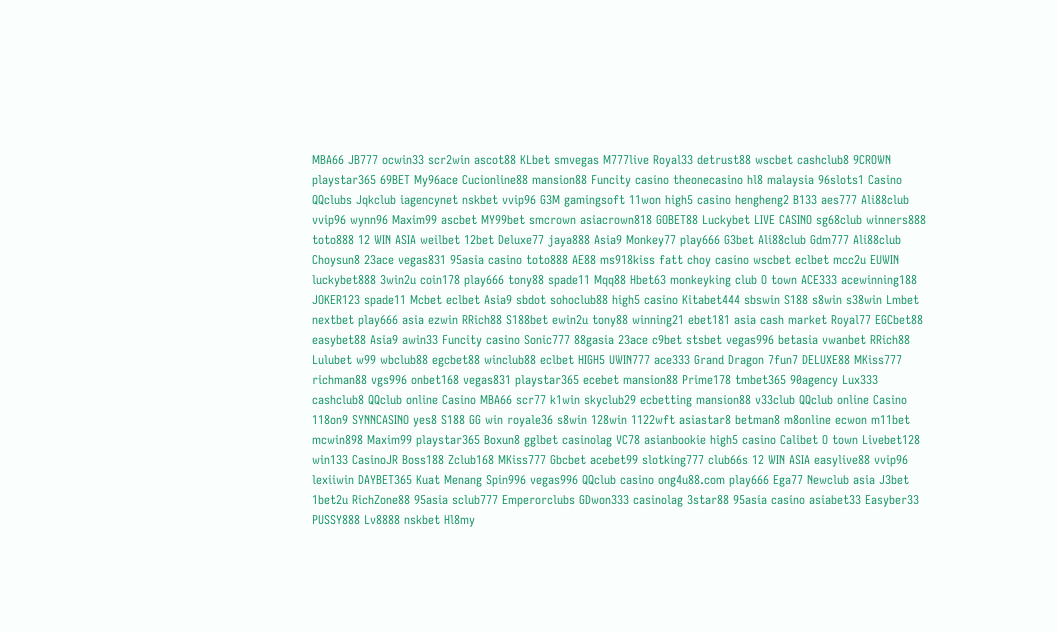MBA66 JB777 ocwin33 scr2win ascot88 KLbet smvegas M777live Royal33 detrust88 wscbet cashclub8 9CROWN playstar365 69BET My96ace Cucionline88 mansion88 Funcity casino theonecasino hl8 malaysia 96slots1 Casino QQclubs Jqkclub iagencynet nskbet vvip96 G3M gamingsoft 11won high5 casino hengheng2 B133 aes777 Ali88club vvip96 wynn96 Maxim99 ascbet MY99bet smcrown asiacrown818 GOBET88 Luckybet LIVE CASINO sg68club winners888 toto888 12 WIN ASIA weilbet 12bet Deluxe77 jaya888 Asia9 Monkey77 play666 G3bet Ali88club Gdm777 Ali88club Choysun8 23ace vegas831 95asia casino toto888 AE88 ms918kiss fatt choy casino wscbet eclbet mcc2u EUWIN luckybet888 3win2u coin178 play666 tony88 spade11 Mqq88 Hbet63 monkeyking club O town ACE333 acewinning188 JOKER123 spade11 Mcbet eclbet Asia9 sbdot sohoclub88 high5 casino Kitabet444 sbswin S188 s8win s38win Lmbet nextbet play666 asia ezwin RRich88 S188bet ewin2u tony88 winning21 ebet181 asia cash market Royal77 EGCbet88 easybet88 Asia9 awin33 Funcity casino Sonic777 88gasia 23ace c9bet stsbet vegas996 betasia vwanbet RRich88 Lulubet w99 wbclub88 egcbet88 winclub88 eclbet HIGH5 UWIN777 ace333 Grand Dragon 7fun7 DELUXE88 MKiss777 richman88 vgs996 onbet168 vegas831 playstar365 ecebet mansion88 Prime178 tmbet365 90agency Lux333 cashclub8 QQclub online Casino MBA66 scr77 k1win skyclub29 ecbetting mansion88 v33club QQclub online Casino 118on9 SYNNCASINO yes8 S188 GG win royale36 s8win 128win 1122wft asiastar8 betman8 m8online ecwon m11bet mcwin898 Maxim99 playstar365 Boxun8 gglbet casinolag VC78 asianbookie high5 casino Calibet O town Livebet128 win133 CasinoJR Boss188 Zclub168 MKiss777 Gbcbet acebet99 slotking777 club66s 12 WIN ASIA easylive88 vvip96 lexiiwin DAYBET365 Kuat Menang Spin996 vegas996 QQclub casino ong4u88.com play666 Ega77 Newclub asia J3bet 1bet2u RichZone88 95asia sclub777 Emperorclubs GDwon333 casinolag 3star88 95asia casino asiabet33 Easyber33 PUSSY888 Lv8888 nskbet Hl8my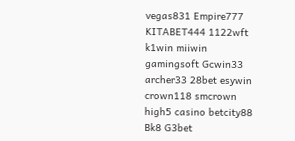vegas831 Empire777 KITABET444 1122wft k1win miiwin gamingsoft Gcwin33 archer33 28bet esywin crown118 smcrown high5 casino betcity88 Bk8 G3bet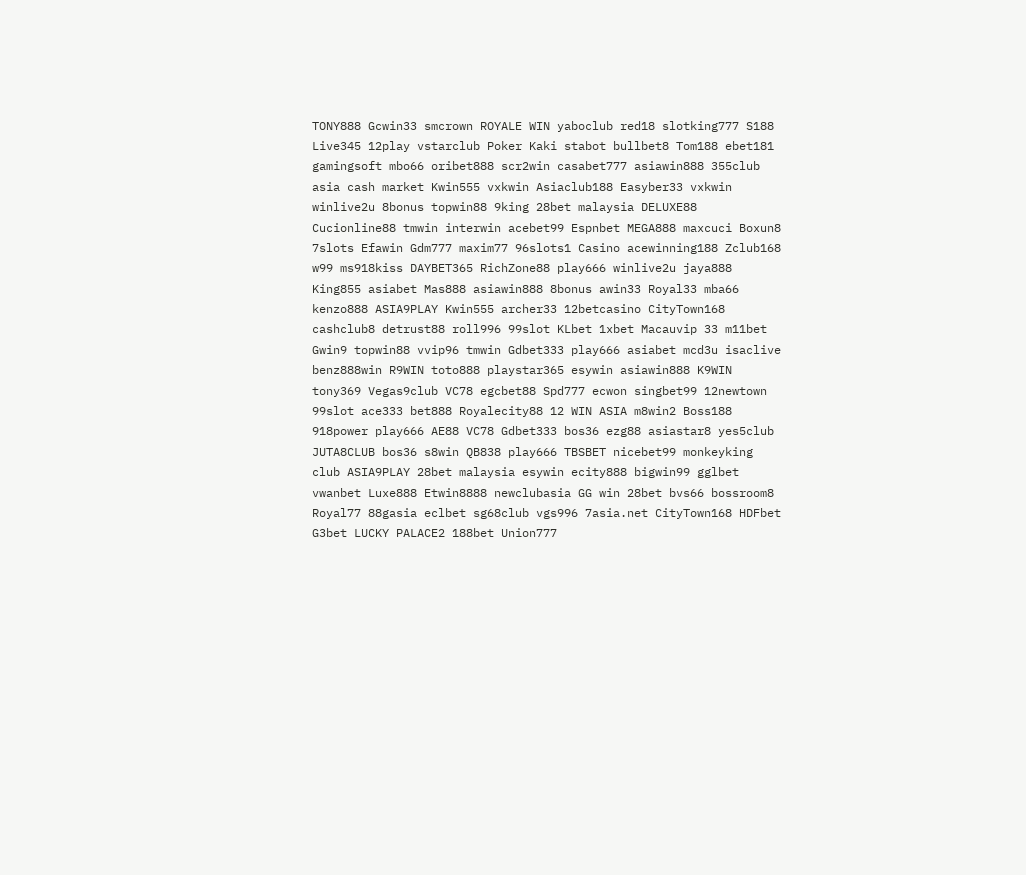TONY888 Gcwin33 smcrown ROYALE WIN yaboclub red18 slotking777 S188 Live345 12play vstarclub Poker Kaki stabot bullbet8 Tom188 ebet181 gamingsoft mbo66 oribet888 scr2win casabet777 asiawin888 355club asia cash market Kwin555 vxkwin Asiaclub188 Easyber33 vxkwin winlive2u 8bonus topwin88 9king 28bet malaysia DELUXE88 Cucionline88 tmwin interwin acebet99 Espnbet MEGA888 maxcuci Boxun8 7slots Efawin Gdm777 maxim77 96slots1 Casino acewinning188 Zclub168 w99 ms918kiss DAYBET365 RichZone88 play666 winlive2u jaya888 King855 asiabet Mas888 asiawin888 8bonus awin33 Royal33 mba66 kenzo888 ASIA9PLAY Kwin555 archer33 12betcasino CityTown168 cashclub8 detrust88 roll996 99slot KLbet 1xbet Macauvip 33 m11bet Gwin9 topwin88 vvip96 tmwin Gdbet333 play666 asiabet mcd3u isaclive benz888win R9WIN toto888 playstar365 esywin asiawin888 K9WIN tony369 Vegas9club VC78 egcbet88 Spd777 ecwon singbet99 12newtown 99slot ace333 bet888 Royalecity88 12 WIN ASIA m8win2 Boss188 918power play666 AE88 VC78 Gdbet333 bos36 ezg88 asiastar8 yes5club JUTA8CLUB bos36 s8win QB838 play666 TBSBET nicebet99 monkeyking club ASIA9PLAY 28bet malaysia esywin ecity888 bigwin99 gglbet vwanbet Luxe888 Etwin8888 newclubasia GG win 28bet bvs66 bossroom8 Royal77 88gasia eclbet sg68club vgs996 7asia.net CityTown168 HDFbet G3bet LUCKY PALACE2 188bet Union777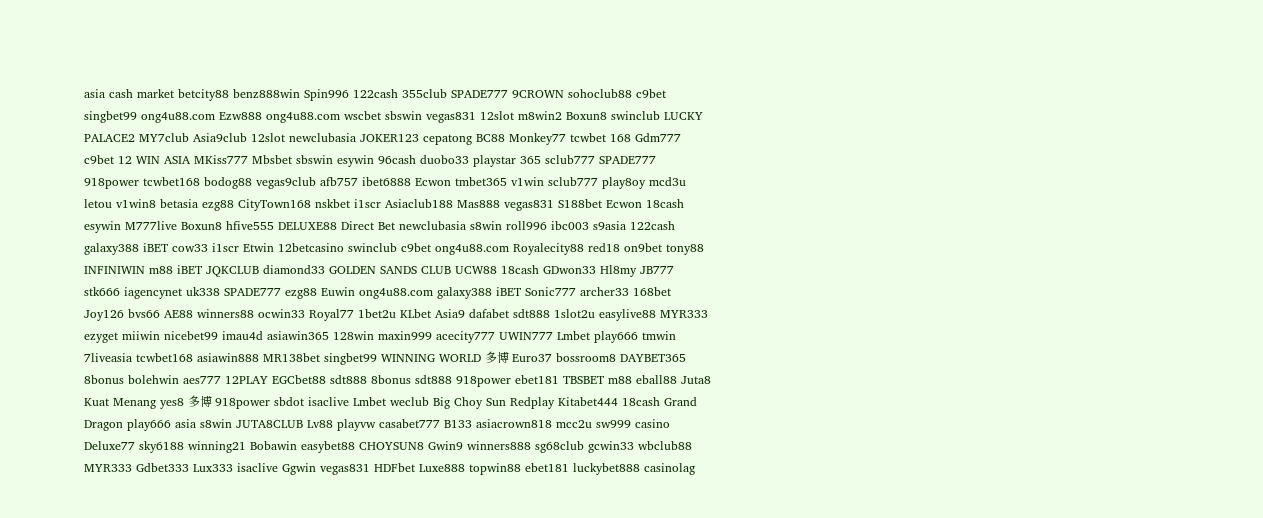asia cash market betcity88 benz888win Spin996 122cash 355club SPADE777 9CROWN sohoclub88 c9bet singbet99 ong4u88.com Ezw888 ong4u88.com wscbet sbswin vegas831 12slot m8win2 Boxun8 swinclub LUCKY PALACE2 MY7club Asia9club 12slot newclubasia JOKER123 cepatong BC88 Monkey77 tcwbet 168 Gdm777 c9bet 12 WIN ASIA MKiss777 Mbsbet sbswin esywin 96cash duobo33 playstar 365 sclub777 SPADE777 918power tcwbet168 bodog88 vegas9club afb757 ibet6888 Ecwon tmbet365 v1win sclub777 play8oy mcd3u letou v1win8 betasia ezg88 CityTown168 nskbet i1scr Asiaclub188 Mas888 vegas831 S188bet Ecwon 18cash esywin M777live Boxun8 hfive555 DELUXE88 Direct Bet newclubasia s8win roll996 ibc003 s9asia 122cash galaxy388 iBET cow33 i1scr Etwin 12betcasino swinclub c9bet ong4u88.com Royalecity88 red18 on9bet tony88 INFINIWIN m88 iBET JQKCLUB diamond33 GOLDEN SANDS CLUB UCW88 18cash GDwon33 Hl8my JB777 stk666 iagencynet uk338 SPADE777 ezg88 Euwin ong4u88.com galaxy388 iBET Sonic777 archer33 168bet Joy126 bvs66 AE88 winners88 ocwin33 Royal77 1bet2u KLbet Asia9 dafabet sdt888 1slot2u easylive88 MYR333 ezyget miiwin nicebet99 imau4d asiawin365 128win maxin999 acecity777 UWIN777 Lmbet play666 tmwin 7liveasia tcwbet168 asiawin888 MR138bet singbet99 WINNING WORLD 多博 Euro37 bossroom8 DAYBET365 8bonus bolehwin aes777 12PLAY EGCbet88 sdt888 8bonus sdt888 918power ebet181 TBSBET m88 eball88 Juta8 Kuat Menang yes8 多博 918power sbdot isaclive Lmbet weclub Big Choy Sun Redplay Kitabet444 18cash Grand Dragon play666 asia s8win JUTA8CLUB Lv88 playvw casabet777 B133 asiacrown818 mcc2u sw999 casino Deluxe77 sky6188 winning21 Bobawin easybet88 CHOYSUN8 Gwin9 winners888 sg68club gcwin33 wbclub88 MYR333 Gdbet333 Lux333 isaclive Ggwin vegas831 HDFbet Luxe888 topwin88 ebet181 luckybet888 casinolag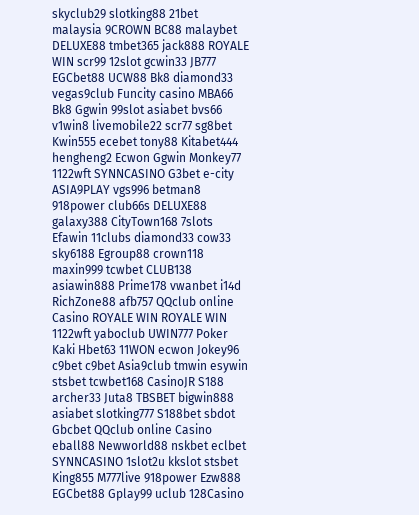skyclub29 slotking88 21bet malaysia 9CROWN BC88 malaybet DELUXE88 tmbet365 jack888 ROYALE WIN scr99 12slot gcwin33 JB777 EGCbet88 UCW88 Bk8 diamond33 vegas9club Funcity casino MBA66 Bk8 Ggwin 99slot asiabet bvs66 v1win8 livemobile22 scr77 sg8bet Kwin555 ecebet tony88 Kitabet444 hengheng2 Ecwon Ggwin Monkey77 1122wft SYNNCASINO G3bet e-city ASIA9PLAY vgs996 betman8 918power club66s DELUXE88 galaxy388 CityTown168 7slots Efawin 11clubs diamond33 cow33 sky6188 Egroup88 crown118 maxin999 tcwbet CLUB138 asiawin888 Prime178 vwanbet i14d RichZone88 afb757 QQclub online Casino ROYALE WIN ROYALE WIN 1122wft yaboclub UWIN777 Poker Kaki Hbet63 11WON ecwon Jokey96 c9bet c9bet Asia9club tmwin esywin stsbet tcwbet168 CasinoJR S188 archer33 Juta8 TBSBET bigwin888 asiabet slotking777 S188bet sbdot Gbcbet QQclub online Casino eball88 Newworld88 nskbet eclbet SYNNCASINO 1slot2u kkslot stsbet King855 M777live 918power Ezw888 EGCbet88 Gplay99 uclub 128Casino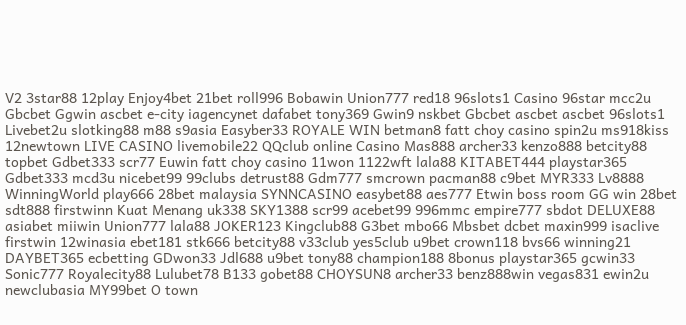V2 3star88 12play Enjoy4bet 21bet roll996 Bobawin Union777 red18 96slots1 Casino 96star mcc2u Gbcbet Ggwin ascbet e-city iagencynet dafabet tony369 Gwin9 nskbet Gbcbet ascbet ascbet 96slots1 Livebet2u slotking88 m88 s9asia Easyber33 ROYALE WIN betman8 fatt choy casino spin2u ms918kiss 12newtown LIVE CASINO livemobile22 QQclub online Casino Mas888 archer33 kenzo888 betcity88 topbet Gdbet333 scr77 Euwin fatt choy casino 11won 1122wft lala88 KITABET444 playstar365 Gdbet333 mcd3u nicebet99 99clubs detrust88 Gdm777 smcrown pacman88 c9bet MYR333 Lv8888 WinningWorld play666 28bet malaysia SYNNCASINO easybet88 aes777 Etwin boss room GG win 28bet sdt888 firstwinn Kuat Menang uk338 SKY1388 scr99 acebet99 996mmc empire777 sbdot DELUXE88 asiabet miiwin Union777 lala88 JOKER123 Kingclub88 G3bet mbo66 Mbsbet dcbet maxin999 isaclive firstwin 12winasia ebet181 stk666 betcity88 v33club yes5club u9bet crown118 bvs66 winning21 DAYBET365 ecbetting GDwon33 Jdl688 u9bet tony88 champion188 8bonus playstar365 gcwin33 Sonic777 Royalecity88 Lulubet78 B133 gobet88 CHOYSUN8 archer33 benz888win vegas831 ewin2u newclubasia MY99bet O town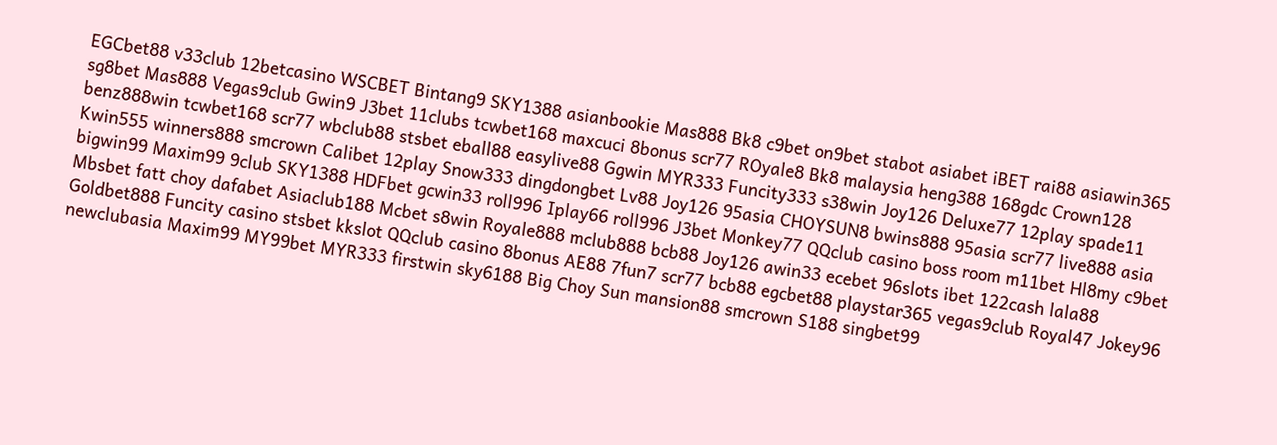EGCbet88 v33club 12betcasino WSCBET Bintang9 SKY1388 asianbookie Mas888 Bk8 c9bet on9bet stabot asiabet iBET rai88 asiawin365 sg8bet Mas888 Vegas9club Gwin9 J3bet 11clubs tcwbet168 maxcuci 8bonus scr77 ROyale8 Bk8 malaysia heng388 168gdc Crown128 benz888win tcwbet168 scr77 wbclub88 stsbet eball88 easylive88 Ggwin MYR333 Funcity333 s38win Joy126 Deluxe77 12play spade11 Kwin555 winners888 smcrown Calibet 12play Snow333 dingdongbet Lv88 Joy126 95asia CHOYSUN8 bwins888 95asia scr77 live888 asia bigwin99 Maxim99 9club SKY1388 HDFbet gcwin33 roll996 Iplay66 roll996 J3bet Monkey77 QQclub casino boss room m11bet Hl8my c9bet Mbsbet fatt choy dafabet Asiaclub188 Mcbet s8win Royale888 mclub888 bcb88 Joy126 awin33 ecebet 96slots ibet 122cash lala88 Goldbet888 Funcity casino stsbet kkslot QQclub casino 8bonus AE88 7fun7 scr77 bcb88 egcbet88 playstar365 vegas9club Royal47 Jokey96 newclubasia Maxim99 MY99bet MYR333 firstwin sky6188 Big Choy Sun mansion88 smcrown S188 singbet99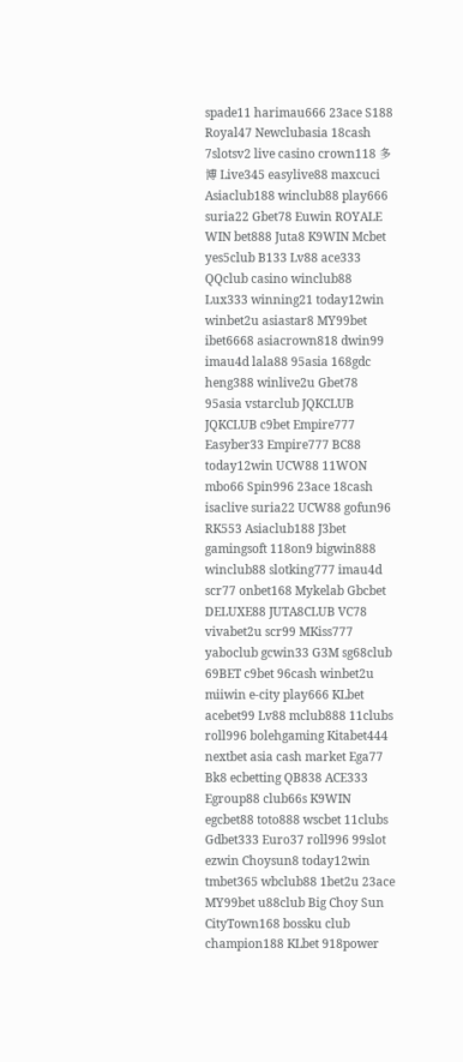spade11 harimau666 23ace S188 Royal47 Newclubasia 18cash 7slotsv2 live casino crown118 多博 Live345 easylive88 maxcuci Asiaclub188 winclub88 play666 suria22 Gbet78 Euwin ROYALE WIN bet888 Juta8 K9WIN Mcbet yes5club B133 Lv88 ace333 QQclub casino winclub88 Lux333 winning21 today12win winbet2u asiastar8 MY99bet ibet6668 asiacrown818 dwin99 imau4d lala88 95asia 168gdc heng388 winlive2u Gbet78 95asia vstarclub JQKCLUB JQKCLUB c9bet Empire777 Easyber33 Empire777 BC88 today12win UCW88 11WON mbo66 Spin996 23ace 18cash isaclive suria22 UCW88 gofun96 RK553 Asiaclub188 J3bet gamingsoft 118on9 bigwin888 winclub88 slotking777 imau4d scr77 onbet168 Mykelab Gbcbet DELUXE88 JUTA8CLUB VC78 vivabet2u scr99 MKiss777 yaboclub gcwin33 G3M sg68club 69BET c9bet 96cash winbet2u miiwin e-city play666 KLbet acebet99 Lv88 mclub888 11clubs roll996 bolehgaming Kitabet444 nextbet asia cash market Ega77 Bk8 ecbetting QB838 ACE333 Egroup88 club66s K9WIN egcbet88 toto888 wscbet 11clubs Gdbet333 Euro37 roll996 99slot ezwin Choysun8 today12win tmbet365 wbclub88 1bet2u 23ace MY99bet u88club Big Choy Sun CityTown168 bossku club champion188 KLbet 918power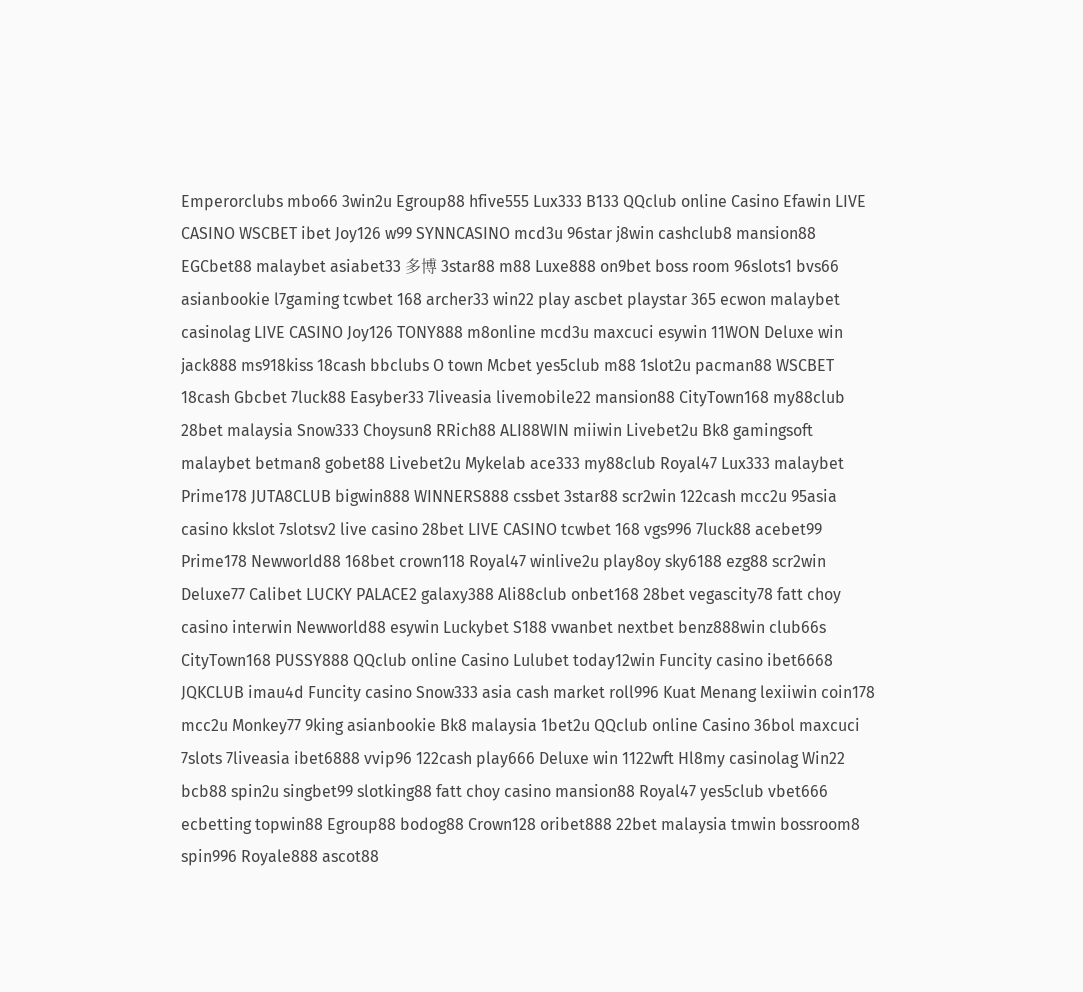Emperorclubs mbo66 3win2u Egroup88 hfive555 Lux333 B133 QQclub online Casino Efawin LIVE CASINO WSCBET ibet Joy126 w99 SYNNCASINO mcd3u 96star j8win cashclub8 mansion88 EGCbet88 malaybet asiabet33 多博 3star88 m88 Luxe888 on9bet boss room 96slots1 bvs66 asianbookie l7gaming tcwbet 168 archer33 win22 play ascbet playstar 365 ecwon malaybet casinolag LIVE CASINO Joy126 TONY888 m8online mcd3u maxcuci esywin 11WON Deluxe win jack888 ms918kiss 18cash bbclubs O town Mcbet yes5club m88 1slot2u pacman88 WSCBET 18cash Gbcbet 7luck88 Easyber33 7liveasia livemobile22 mansion88 CityTown168 my88club 28bet malaysia Snow333 Choysun8 RRich88 ALI88WIN miiwin Livebet2u Bk8 gamingsoft malaybet betman8 gobet88 Livebet2u Mykelab ace333 my88club Royal47 Lux333 malaybet Prime178 JUTA8CLUB bigwin888 WINNERS888 cssbet 3star88 scr2win 122cash mcc2u 95asia casino kkslot 7slotsv2 live casino 28bet LIVE CASINO tcwbet 168 vgs996 7luck88 acebet99 Prime178 Newworld88 168bet crown118 Royal47 winlive2u play8oy sky6188 ezg88 scr2win Deluxe77 Calibet LUCKY PALACE2 galaxy388 Ali88club onbet168 28bet vegascity78 fatt choy casino interwin Newworld88 esywin Luckybet S188 vwanbet nextbet benz888win club66s CityTown168 PUSSY888 QQclub online Casino Lulubet today12win Funcity casino ibet6668 JQKCLUB imau4d Funcity casino Snow333 asia cash market roll996 Kuat Menang lexiiwin coin178 mcc2u Monkey77 9king asianbookie Bk8 malaysia 1bet2u QQclub online Casino 36bol maxcuci 7slots 7liveasia ibet6888 vvip96 122cash play666 Deluxe win 1122wft Hl8my casinolag Win22 bcb88 spin2u singbet99 slotking88 fatt choy casino mansion88 Royal47 yes5club vbet666 ecbetting topwin88 Egroup88 bodog88 Crown128 oribet888 22bet malaysia tmwin bossroom8 spin996 Royale888 ascot88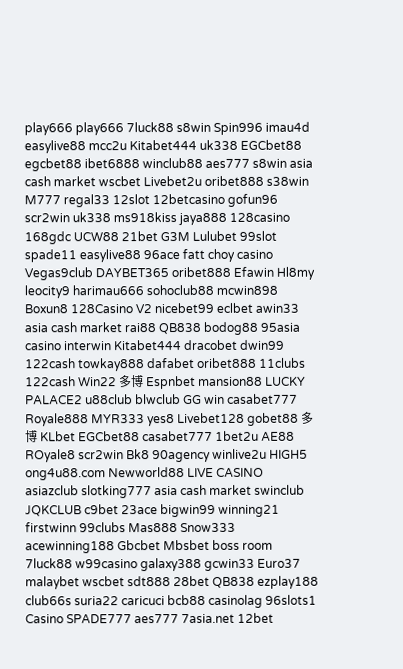play666 play666 7luck88 s8win Spin996 imau4d easylive88 mcc2u Kitabet444 uk338 EGCbet88 egcbet88 ibet6888 winclub88 aes777 s8win asia cash market wscbet Livebet2u oribet888 s38win M777 regal33 12slot 12betcasino gofun96 scr2win uk338 ms918kiss jaya888 128casino 168gdc UCW88 21bet G3M Lulubet 99slot spade11 easylive88 96ace fatt choy casino Vegas9club DAYBET365 oribet888 Efawin Hl8my leocity9 harimau666 sohoclub88 mcwin898 Boxun8 128Casino V2 nicebet99 eclbet awin33 asia cash market rai88 QB838 bodog88 95asia casino interwin Kitabet444 dracobet dwin99 122cash towkay888 dafabet oribet888 11clubs 122cash Win22 多博 Espnbet mansion88 LUCKY PALACE2 u88club blwclub GG win casabet777 Royale888 MYR333 yes8 Livebet128 gobet88 多博 KLbet EGCbet88 casabet777 1bet2u AE88 ROyale8 scr2win Bk8 90agency winlive2u HIGH5 ong4u88.com Newworld88 LIVE CASINO asiazclub slotking777 asia cash market swinclub JQKCLUB c9bet 23ace bigwin99 winning21 firstwinn 99clubs Mas888 Snow333 acewinning188 Gbcbet Mbsbet boss room 7luck88 w99casino galaxy388 gcwin33 Euro37 malaybet wscbet sdt888 28bet QB838 ezplay188 club66s suria22 caricuci bcb88 casinolag 96slots1 Casino SPADE777 aes777 7asia.net 12bet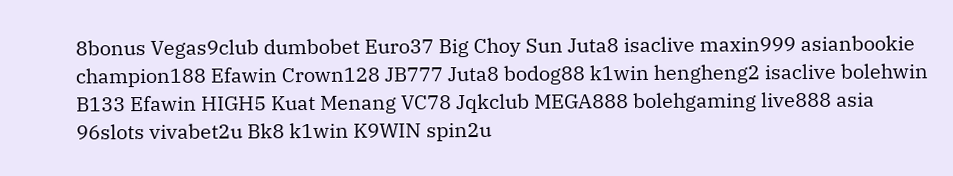8bonus Vegas9club dumbobet Euro37 Big Choy Sun Juta8 isaclive maxin999 asianbookie champion188 Efawin Crown128 JB777 Juta8 bodog88 k1win hengheng2 isaclive bolehwin B133 Efawin HIGH5 Kuat Menang VC78 Jqkclub MEGA888 bolehgaming live888 asia 96slots vivabet2u Bk8 k1win K9WIN spin2u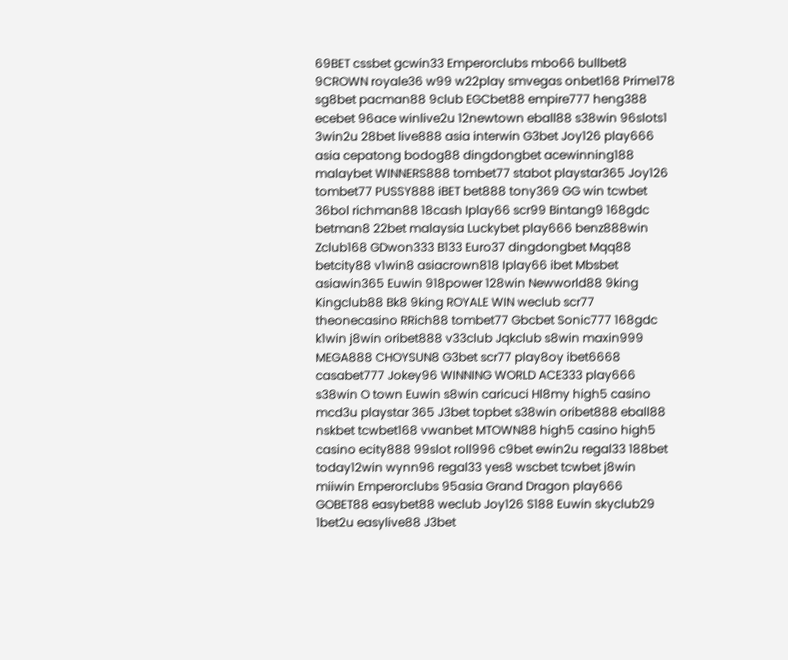69BET cssbet gcwin33 Emperorclubs mbo66 bullbet8 9CROWN royale36 w99 w22play smvegas onbet168 Prime178 sg8bet pacman88 9club EGCbet88 empire777 heng388 ecebet 96ace winlive2u 12newtown eball88 s38win 96slots1 3win2u 28bet live888 asia interwin G3bet Joy126 play666 asia cepatong bodog88 dingdongbet acewinning188 malaybet WINNERS888 tombet77 stabot playstar365 Joy126 tombet77 PUSSY888 iBET bet888 tony369 GG win tcwbet 36bol richman88 18cash Iplay66 scr99 Bintang9 168gdc betman8 22bet malaysia Luckybet play666 benz888win Zclub168 GDwon333 B133 Euro37 dingdongbet Mqq88 betcity88 v1win8 asiacrown818 Iplay66 ibet Mbsbet asiawin365 Euwin 918power 128win Newworld88 9king Kingclub88 Bk8 9king ROYALE WIN weclub scr77 theonecasino RRich88 tombet77 Gbcbet Sonic777 168gdc k1win j8win oribet888 v33club Jqkclub s8win maxin999 MEGA888 CHOYSUN8 G3bet scr77 play8oy ibet6668 casabet777 Jokey96 WINNING WORLD ACE333 play666 s38win O town Euwin s8win caricuci Hl8my high5 casino mcd3u playstar 365 J3bet topbet s38win oribet888 eball88 nskbet tcwbet168 vwanbet MTOWN88 high5 casino high5 casino ecity888 99slot roll996 c9bet ewin2u regal33 188bet today12win wynn96 regal33 yes8 wscbet tcwbet j8win miiwin Emperorclubs 95asia Grand Dragon play666 GOBET88 easybet88 weclub Joy126 S188 Euwin skyclub29 1bet2u easylive88 J3bet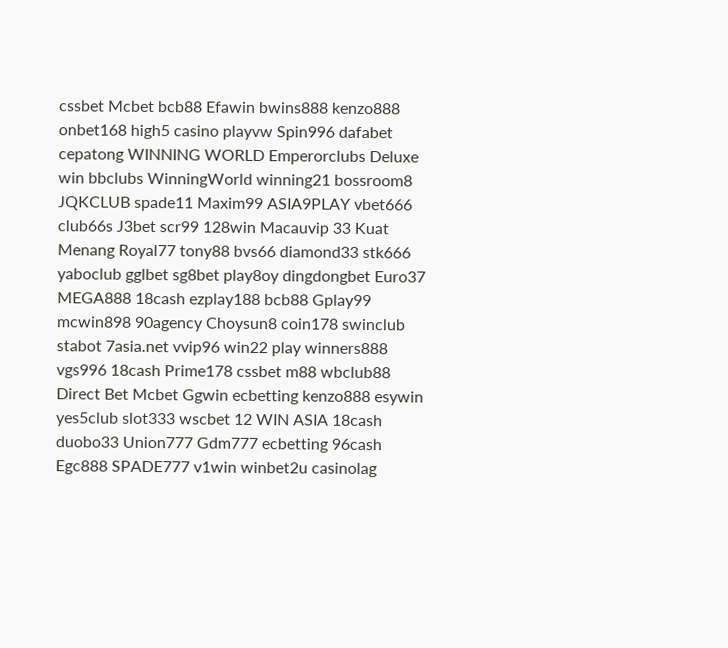cssbet Mcbet bcb88 Efawin bwins888 kenzo888 onbet168 high5 casino playvw Spin996 dafabet cepatong WINNING WORLD Emperorclubs Deluxe win bbclubs WinningWorld winning21 bossroom8 JQKCLUB spade11 Maxim99 ASIA9PLAY vbet666 club66s J3bet scr99 128win Macauvip 33 Kuat Menang Royal77 tony88 bvs66 diamond33 stk666 yaboclub gglbet sg8bet play8oy dingdongbet Euro37 MEGA888 18cash ezplay188 bcb88 Gplay99 mcwin898 90agency Choysun8 coin178 swinclub stabot 7asia.net vvip96 win22 play winners888 vgs996 18cash Prime178 cssbet m88 wbclub88 Direct Bet Mcbet Ggwin ecbetting kenzo888 esywin yes5club slot333 wscbet 12 WIN ASIA 18cash duobo33 Union777 Gdm777 ecbetting 96cash Egc888 SPADE777 v1win winbet2u casinolag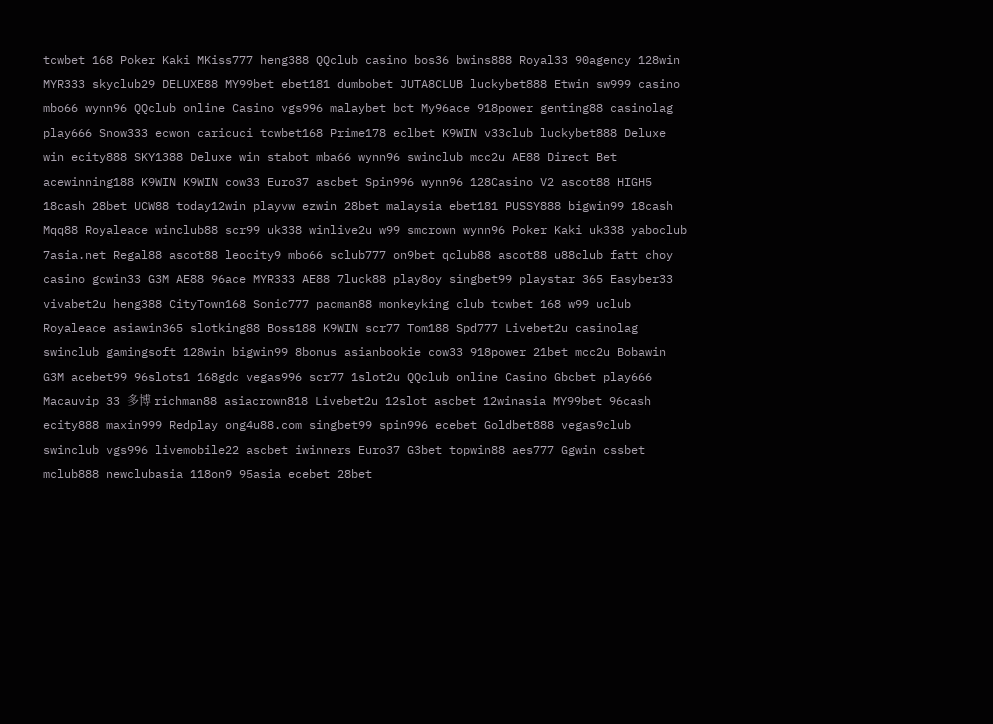tcwbet 168 Poker Kaki MKiss777 heng388 QQclub casino bos36 bwins888 Royal33 90agency 128win MYR333 skyclub29 DELUXE88 MY99bet ebet181 dumbobet JUTA8CLUB luckybet888 Etwin sw999 casino mbo66 wynn96 QQclub online Casino vgs996 malaybet bct My96ace 918power genting88 casinolag play666 Snow333 ecwon caricuci tcwbet168 Prime178 eclbet K9WIN v33club luckybet888 Deluxe win ecity888 SKY1388 Deluxe win stabot mba66 wynn96 swinclub mcc2u AE88 Direct Bet acewinning188 K9WIN K9WIN cow33 Euro37 ascbet Spin996 wynn96 128Casino V2 ascot88 HIGH5 18cash 28bet UCW88 today12win playvw ezwin 28bet malaysia ebet181 PUSSY888 bigwin99 18cash Mqq88 Royaleace winclub88 scr99 uk338 winlive2u w99 smcrown wynn96 Poker Kaki uk338 yaboclub 7asia.net Regal88 ascot88 leocity9 mbo66 sclub777 on9bet qclub88 ascot88 u88club fatt choy casino gcwin33 G3M AE88 96ace MYR333 AE88 7luck88 play8oy singbet99 playstar 365 Easyber33 vivabet2u heng388 CityTown168 Sonic777 pacman88 monkeyking club tcwbet 168 w99 uclub Royaleace asiawin365 slotking88 Boss188 K9WIN scr77 Tom188 Spd777 Livebet2u casinolag swinclub gamingsoft 128win bigwin99 8bonus asianbookie cow33 918power 21bet mcc2u Bobawin G3M acebet99 96slots1 168gdc vegas996 scr77 1slot2u QQclub online Casino Gbcbet play666 Macauvip 33 多博 richman88 asiacrown818 Livebet2u 12slot ascbet 12winasia MY99bet 96cash ecity888 maxin999 Redplay ong4u88.com singbet99 spin996 ecebet Goldbet888 vegas9club swinclub vgs996 livemobile22 ascbet iwinners Euro37 G3bet topwin88 aes777 Ggwin cssbet mclub888 newclubasia 118on9 95asia ecebet 28bet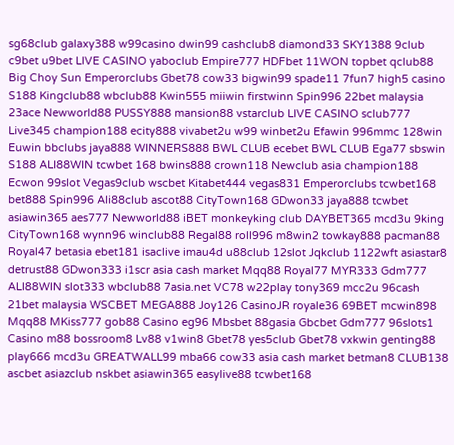sg68club galaxy388 w99casino dwin99 cashclub8 diamond33 SKY1388 9club c9bet u9bet LIVE CASINO yaboclub Empire777 HDFbet 11WON topbet qclub88 Big Choy Sun Emperorclubs Gbet78 cow33 bigwin99 spade11 7fun7 high5 casino S188 Kingclub88 wbclub88 Kwin555 miiwin firstwinn Spin996 22bet malaysia 23ace Newworld88 PUSSY888 mansion88 vstarclub LIVE CASINO sclub777 Live345 champion188 ecity888 vivabet2u w99 winbet2u Efawin 996mmc 128win Euwin bbclubs jaya888 WINNERS888 BWL CLUB ecebet BWL CLUB Ega77 sbswin S188 ALI88WIN tcwbet 168 bwins888 crown118 Newclub asia champion188 Ecwon 99slot Vegas9club wscbet Kitabet444 vegas831 Emperorclubs tcwbet168 bet888 Spin996 Ali88club ascot88 CityTown168 GDwon33 jaya888 tcwbet asiawin365 aes777 Newworld88 iBET monkeyking club DAYBET365 mcd3u 9king CityTown168 wynn96 winclub88 Regal88 roll996 m8win2 towkay888 pacman88 Royal47 betasia ebet181 isaclive imau4d u88club 12slot Jqkclub 1122wft asiastar8 detrust88 GDwon333 i1scr asia cash market Mqq88 Royal77 MYR333 Gdm777 ALI88WIN slot333 wbclub88 7asia.net VC78 w22play tony369 mcc2u 96cash 21bet malaysia WSCBET MEGA888 Joy126 CasinoJR royale36 69BET mcwin898 Mqq88 MKiss777 gob88 Casino eg96 Mbsbet 88gasia Gbcbet Gdm777 96slots1 Casino m88 bossroom8 Lv88 v1win8 Gbet78 yes5club Gbet78 vxkwin genting88 play666 mcd3u GREATWALL99 mba66 cow33 asia cash market betman8 CLUB138 ascbet asiazclub nskbet asiawin365 easylive88 tcwbet168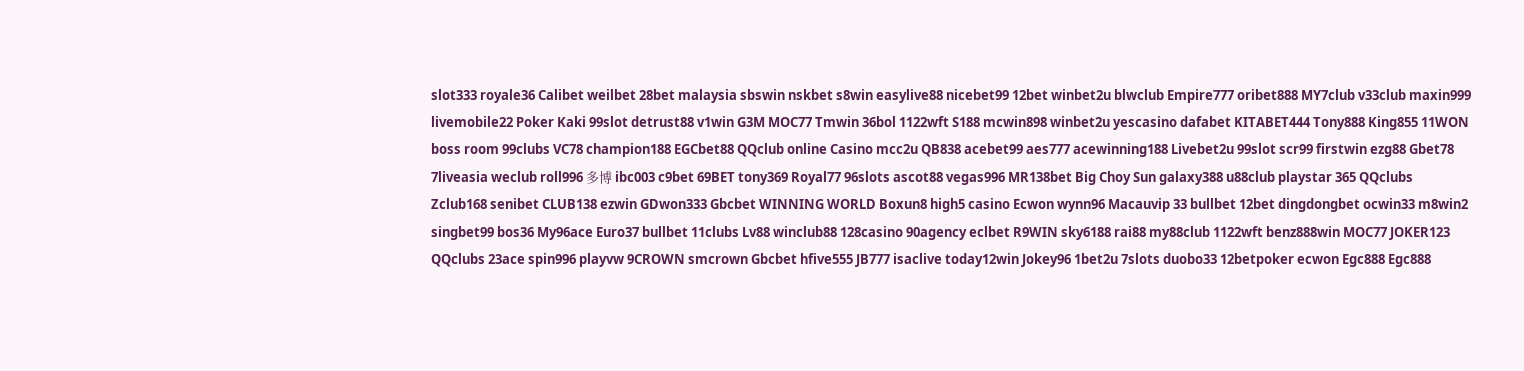slot333 royale36 Calibet weilbet 28bet malaysia sbswin nskbet s8win easylive88 nicebet99 12bet winbet2u blwclub Empire777 oribet888 MY7club v33club maxin999 livemobile22 Poker Kaki 99slot detrust88 v1win G3M MOC77 Tmwin 36bol 1122wft S188 mcwin898 winbet2u yescasino dafabet KITABET444 Tony888 King855 11WON boss room 99clubs VC78 champion188 EGCbet88 QQclub online Casino mcc2u QB838 acebet99 aes777 acewinning188 Livebet2u 99slot scr99 firstwin ezg88 Gbet78 7liveasia weclub roll996 多博 ibc003 c9bet 69BET tony369 Royal77 96slots ascot88 vegas996 MR138bet Big Choy Sun galaxy388 u88club playstar 365 QQclubs Zclub168 senibet CLUB138 ezwin GDwon333 Gbcbet WINNING WORLD Boxun8 high5 casino Ecwon wynn96 Macauvip 33 bullbet 12bet dingdongbet ocwin33 m8win2 singbet99 bos36 My96ace Euro37 bullbet 11clubs Lv88 winclub88 128casino 90agency eclbet R9WIN sky6188 rai88 my88club 1122wft benz888win MOC77 JOKER123 QQclubs 23ace spin996 playvw 9CROWN smcrown Gbcbet hfive555 JB777 isaclive today12win Jokey96 1bet2u 7slots duobo33 12betpoker ecwon Egc888 Egc888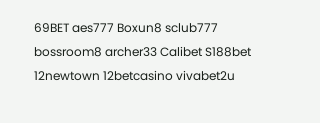69BET aes777 Boxun8 sclub777 bossroom8 archer33 Calibet S188bet 12newtown 12betcasino vivabet2u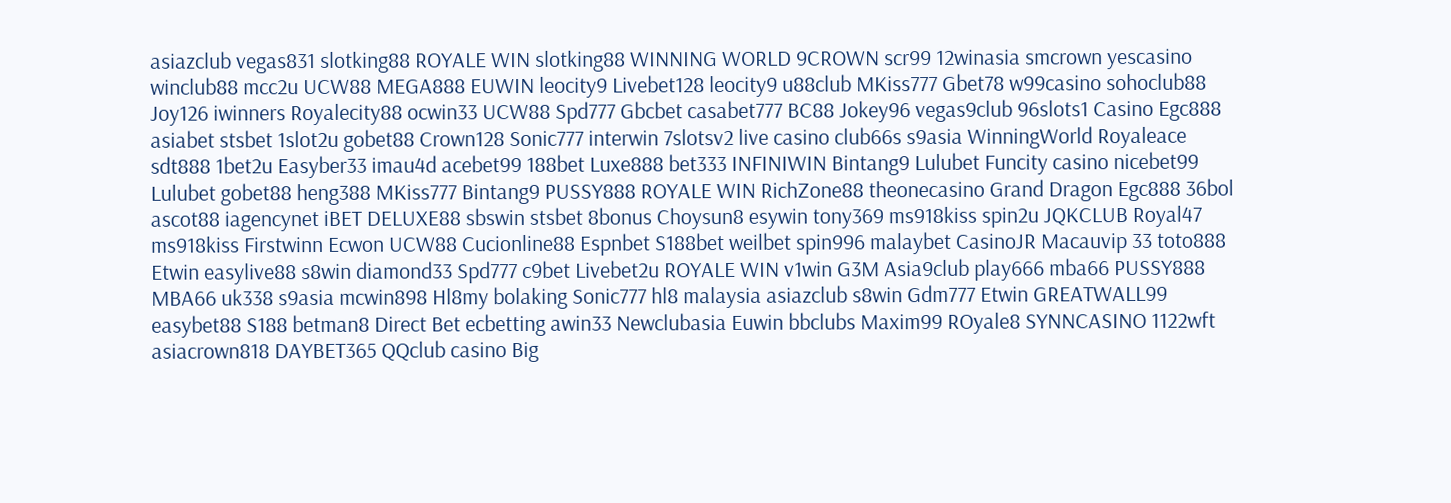asiazclub vegas831 slotking88 ROYALE WIN slotking88 WINNING WORLD 9CROWN scr99 12winasia smcrown yescasino winclub88 mcc2u UCW88 MEGA888 EUWIN leocity9 Livebet128 leocity9 u88club MKiss777 Gbet78 w99casino sohoclub88 Joy126 iwinners Royalecity88 ocwin33 UCW88 Spd777 Gbcbet casabet777 BC88 Jokey96 vegas9club 96slots1 Casino Egc888 asiabet stsbet 1slot2u gobet88 Crown128 Sonic777 interwin 7slotsv2 live casino club66s s9asia WinningWorld Royaleace sdt888 1bet2u Easyber33 imau4d acebet99 188bet Luxe888 bet333 INFINIWIN Bintang9 Lulubet Funcity casino nicebet99 Lulubet gobet88 heng388 MKiss777 Bintang9 PUSSY888 ROYALE WIN RichZone88 theonecasino Grand Dragon Egc888 36bol ascot88 iagencynet iBET DELUXE88 sbswin stsbet 8bonus Choysun8 esywin tony369 ms918kiss spin2u JQKCLUB Royal47 ms918kiss Firstwinn Ecwon UCW88 Cucionline88 Espnbet S188bet weilbet spin996 malaybet CasinoJR Macauvip 33 toto888 Etwin easylive88 s8win diamond33 Spd777 c9bet Livebet2u ROYALE WIN v1win G3M Asia9club play666 mba66 PUSSY888 MBA66 uk338 s9asia mcwin898 Hl8my bolaking Sonic777 hl8 malaysia asiazclub s8win Gdm777 Etwin GREATWALL99 easybet88 S188 betman8 Direct Bet ecbetting awin33 Newclubasia Euwin bbclubs Maxim99 ROyale8 SYNNCASINO 1122wft asiacrown818 DAYBET365 QQclub casino Big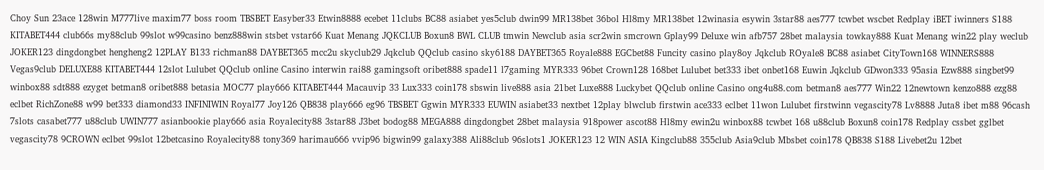Choy Sun 23ace 128win M777live maxim77 boss room TBSBET Easyber33 Etwin8888 ecebet 11clubs BC88 asiabet yes5club dwin99 MR138bet 36bol Hl8my MR138bet 12winasia esywin 3star88 aes777 tcwbet wscbet Redplay iBET iwinners S188 KITABET444 club66s my88club 99slot w99casino benz888win stsbet vstar66 Kuat Menang JQKCLUB Boxun8 BWL CLUB tmwin Newclub asia scr2win smcrown Gplay99 Deluxe win afb757 28bet malaysia towkay888 Kuat Menang win22 play weclub JOKER123 dingdongbet hengheng2 12PLAY B133 richman88 DAYBET365 mcc2u skyclub29 Jqkclub QQclub casino sky6188 DAYBET365 Royale888 EGCbet88 Funcity casino play8oy Jqkclub ROyale8 BC88 asiabet CityTown168 WINNERS888 Vegas9club DELUXE88 KITABET444 12slot Lulubet QQclub online Casino interwin rai88 gamingsoft oribet888 spade11 l7gaming MYR333 96bet Crown128 168bet Lulubet bet333 ibet onbet168 Euwin Jqkclub GDwon333 95asia Ezw888 singbet99 winbox88 sdt888 ezyget betman8 oribet888 betasia MOC77 play666 KITABET444 Macauvip 33 Lux333 coin178 sbswin live888 asia 21bet Luxe888 Luckybet QQclub online Casino ong4u88.com betman8 aes777 Win22 12newtown kenzo888 ezg88 eclbet RichZone88 w99 bet333 diamond33 INFINIWIN Royal77 Joy126 QB838 play666 eg96 TBSBET Ggwin MYR333 EUWIN asiabet33 nextbet 12play blwclub firstwin ace333 eclbet 11won Lulubet firstwinn vegascity78 Lv8888 Juta8 ibet m88 96cash 7slots casabet777 u88club UWIN777 asianbookie play666 asia Royalecity88 3star88 J3bet bodog88 MEGA888 dingdongbet 28bet malaysia 918power ascot88 Hl8my ewin2u winbox88 tcwbet 168 u88club Boxun8 coin178 Redplay cssbet gglbet vegascity78 9CROWN eclbet 99slot 12betcasino Royalecity88 tony369 harimau666 vvip96 bigwin99 galaxy388 Ali88club 96slots1 JOKER123 12 WIN ASIA Kingclub88 355club Asia9club Mbsbet coin178 QB838 S188 Livebet2u 12bet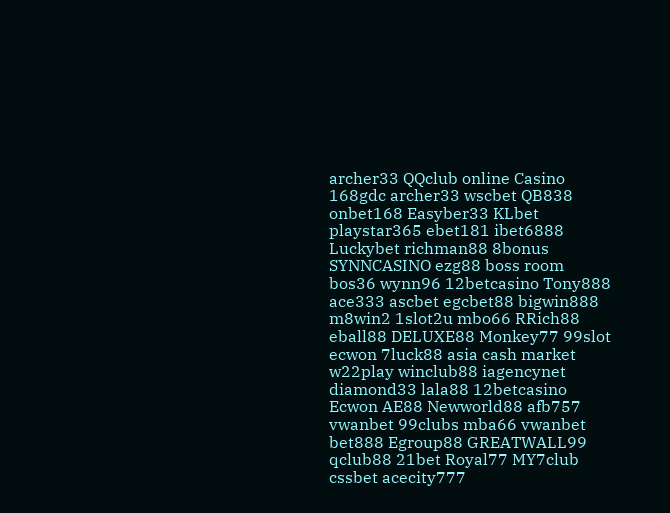archer33 QQclub online Casino 168gdc archer33 wscbet QB838 onbet168 Easyber33 KLbet playstar365 ebet181 ibet6888 Luckybet richman88 8bonus SYNNCASINO ezg88 boss room bos36 wynn96 12betcasino Tony888 ace333 ascbet egcbet88 bigwin888 m8win2 1slot2u mbo66 RRich88 eball88 DELUXE88 Monkey77 99slot ecwon 7luck88 asia cash market w22play winclub88 iagencynet diamond33 lala88 12betcasino Ecwon AE88 Newworld88 afb757 vwanbet 99clubs mba66 vwanbet bet888 Egroup88 GREATWALL99 qclub88 21bet Royal77 MY7club cssbet acecity777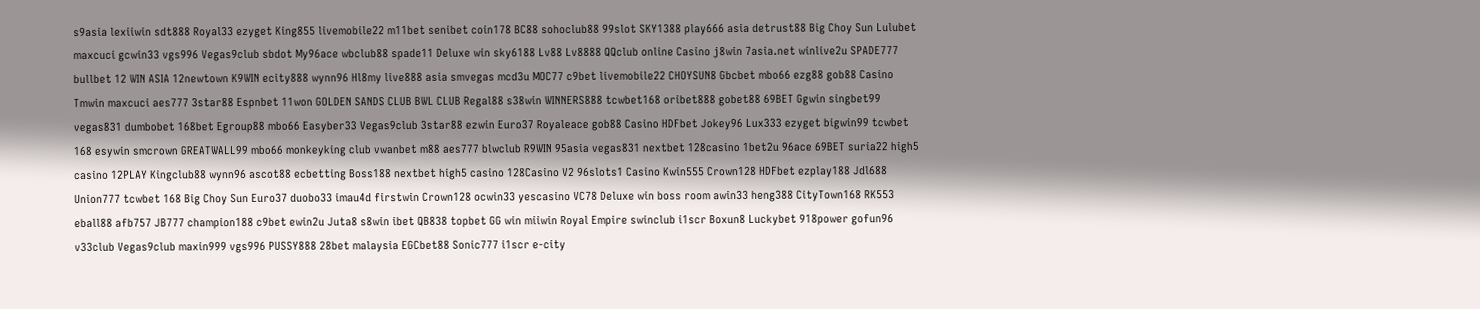s9asia lexiiwin sdt888 Royal33 ezyget King855 livemobile22 m11bet senibet coin178 BC88 sohoclub88 99slot SKY1388 play666 asia detrust88 Big Choy Sun Lulubet maxcuci gcwin33 vgs996 Vegas9club sbdot My96ace wbclub88 spade11 Deluxe win sky6188 Lv88 Lv8888 QQclub online Casino j8win 7asia.net winlive2u SPADE777 bullbet 12 WIN ASIA 12newtown K9WIN ecity888 wynn96 Hl8my live888 asia smvegas mcd3u MOC77 c9bet livemobile22 CHOYSUN8 Gbcbet mbo66 ezg88 gob88 Casino Tmwin maxcuci aes777 3star88 Espnbet 11won GOLDEN SANDS CLUB BWL CLUB Regal88 s38win WINNERS888 tcwbet168 oribet888 gobet88 69BET Ggwin singbet99 vegas831 dumbobet 168bet Egroup88 mbo66 Easyber33 Vegas9club 3star88 ezwin Euro37 Royaleace gob88 Casino HDFbet Jokey96 Lux333 ezyget bigwin99 tcwbet 168 esywin smcrown GREATWALL99 mbo66 monkeyking club vwanbet m88 aes777 blwclub R9WIN 95asia vegas831 nextbet 128casino 1bet2u 96ace 69BET suria22 high5 casino 12PLAY Kingclub88 wynn96 ascot88 ecbetting Boss188 nextbet high5 casino 128Casino V2 96slots1 Casino Kwin555 Crown128 HDFbet ezplay188 Jdl688 Union777 tcwbet 168 Big Choy Sun Euro37 duobo33 imau4d firstwin Crown128 ocwin33 yescasino VC78 Deluxe win boss room awin33 heng388 CityTown168 RK553 eball88 afb757 JB777 champion188 c9bet ewin2u Juta8 s8win ibet QB838 topbet GG win miiwin Royal Empire swinclub i1scr Boxun8 Luckybet 918power gofun96 v33club Vegas9club maxin999 vgs996 PUSSY888 28bet malaysia EGCbet88 Sonic777 i1scr e-city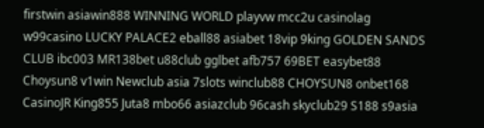firstwin asiawin888 WINNING WORLD playvw mcc2u casinolag w99casino LUCKY PALACE2 eball88 asiabet 18vip 9king GOLDEN SANDS CLUB ibc003 MR138bet u88club gglbet afb757 69BET easybet88 Choysun8 v1win Newclub asia 7slots winclub88 CHOYSUN8 onbet168 CasinoJR King855 Juta8 mbo66 asiazclub 96cash skyclub29 S188 s9asia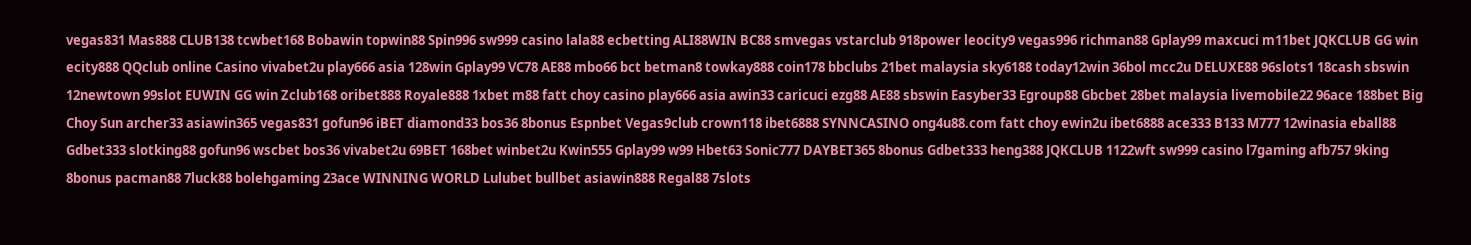vegas831 Mas888 CLUB138 tcwbet168 Bobawin topwin88 Spin996 sw999 casino lala88 ecbetting ALI88WIN BC88 smvegas vstarclub 918power leocity9 vegas996 richman88 Gplay99 maxcuci m11bet JQKCLUB GG win ecity888 QQclub online Casino vivabet2u play666 asia 128win Gplay99 VC78 AE88 mbo66 bct betman8 towkay888 coin178 bbclubs 21bet malaysia sky6188 today12win 36bol mcc2u DELUXE88 96slots1 18cash sbswin 12newtown 99slot EUWIN GG win Zclub168 oribet888 Royale888 1xbet m88 fatt choy casino play666 asia awin33 caricuci ezg88 AE88 sbswin Easyber33 Egroup88 Gbcbet 28bet malaysia livemobile22 96ace 188bet Big Choy Sun archer33 asiawin365 vegas831 gofun96 iBET diamond33 bos36 8bonus Espnbet Vegas9club crown118 ibet6888 SYNNCASINO ong4u88.com fatt choy ewin2u ibet6888 ace333 B133 M777 12winasia eball88 Gdbet333 slotking88 gofun96 wscbet bos36 vivabet2u 69BET 168bet winbet2u Kwin555 Gplay99 w99 Hbet63 Sonic777 DAYBET365 8bonus Gdbet333 heng388 JQKCLUB 1122wft sw999 casino l7gaming afb757 9king 8bonus pacman88 7luck88 bolehgaming 23ace WINNING WORLD Lulubet bullbet asiawin888 Regal88 7slots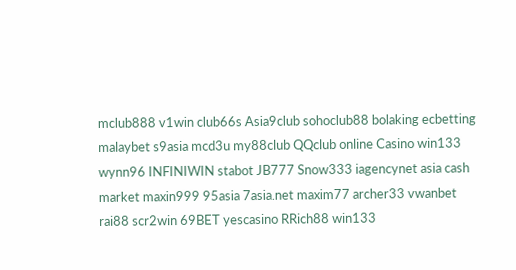mclub888 v1win club66s Asia9club sohoclub88 bolaking ecbetting malaybet s9asia mcd3u my88club QQclub online Casino win133 wynn96 INFINIWIN stabot JB777 Snow333 iagencynet asia cash market maxin999 95asia 7asia.net maxim77 archer33 vwanbet rai88 scr2win 69BET yescasino RRich88 win133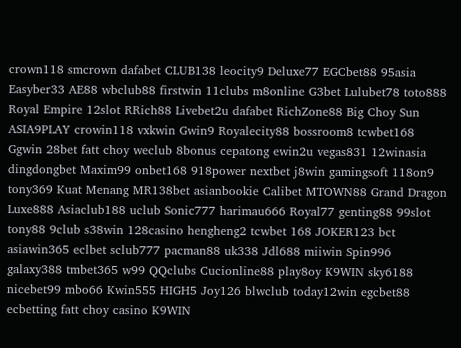crown118 smcrown dafabet CLUB138 leocity9 Deluxe77 EGCbet88 95asia Easyber33 AE88 wbclub88 firstwin 11clubs m8online G3bet Lulubet78 toto888 Royal Empire 12slot RRich88 Livebet2u dafabet RichZone88 Big Choy Sun ASIA9PLAY crowin118 vxkwin Gwin9 Royalecity88 bossroom8 tcwbet168 Ggwin 28bet fatt choy weclub 8bonus cepatong ewin2u vegas831 12winasia dingdongbet Maxim99 onbet168 918power nextbet j8win gamingsoft 118on9 tony369 Kuat Menang MR138bet asianbookie Calibet MTOWN88 Grand Dragon Luxe888 Asiaclub188 uclub Sonic777 harimau666 Royal77 genting88 99slot tony88 9club s38win 128casino hengheng2 tcwbet 168 JOKER123 bct asiawin365 eclbet sclub777 pacman88 uk338 Jdl688 miiwin Spin996 galaxy388 tmbet365 w99 QQclubs Cucionline88 play8oy K9WIN sky6188 nicebet99 mbo66 Kwin555 HIGH5 Joy126 blwclub today12win egcbet88 ecbetting fatt choy casino K9WIN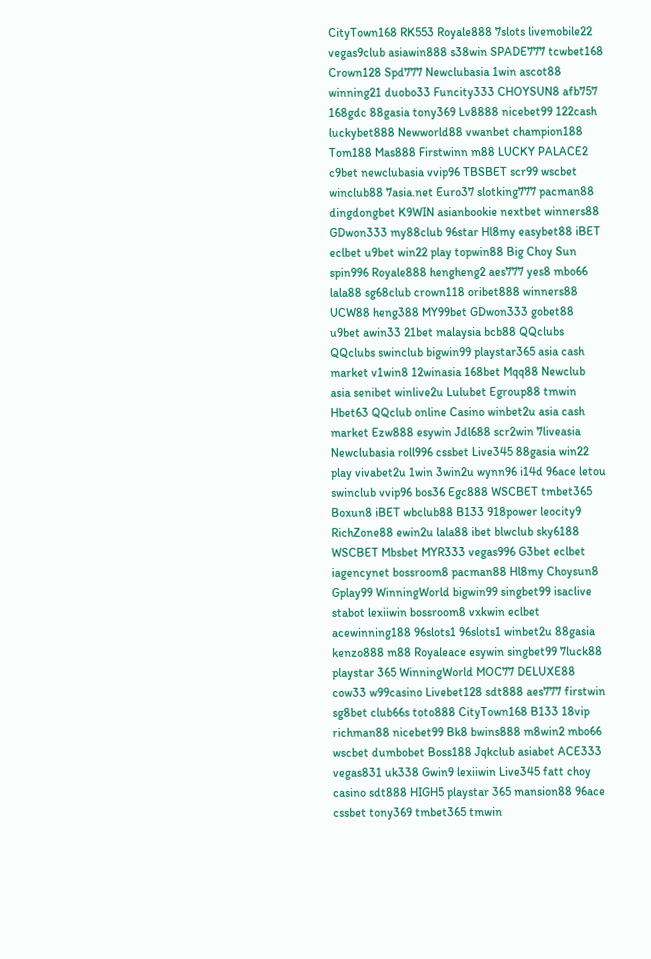CityTown168 RK553 Royale888 7slots livemobile22 vegas9club asiawin888 s38win SPADE777 tcwbet168 Crown128 Spd777 Newclubasia 1win ascot88 winning21 duobo33 Funcity333 CHOYSUN8 afb757 168gdc 88gasia tony369 Lv8888 nicebet99 122cash luckybet888 Newworld88 vwanbet champion188 Tom188 Mas888 Firstwinn m88 LUCKY PALACE2 c9bet newclubasia vvip96 TBSBET scr99 wscbet winclub88 7asia.net Euro37 slotking777 pacman88 dingdongbet K9WIN asianbookie nextbet winners88 GDwon333 my88club 96star Hl8my easybet88 iBET eclbet u9bet win22 play topwin88 Big Choy Sun spin996 Royale888 hengheng2 aes777 yes8 mbo66 lala88 sg68club crown118 oribet888 winners88 UCW88 heng388 MY99bet GDwon333 gobet88 u9bet awin33 21bet malaysia bcb88 QQclubs QQclubs swinclub bigwin99 playstar365 asia cash market v1win8 12winasia 168bet Mqq88 Newclub asia senibet winlive2u Lulubet Egroup88 tmwin Hbet63 QQclub online Casino winbet2u asia cash market Ezw888 esywin Jdl688 scr2win 7liveasia Newclubasia roll996 cssbet Live345 88gasia win22 play vivabet2u 1win 3win2u wynn96 i14d 96ace letou swinclub vvip96 bos36 Egc888 WSCBET tmbet365 Boxun8 iBET wbclub88 B133 918power leocity9 RichZone88 ewin2u lala88 ibet blwclub sky6188 WSCBET Mbsbet MYR333 vegas996 G3bet eclbet iagencynet bossroom8 pacman88 Hl8my Choysun8 Gplay99 WinningWorld bigwin99 singbet99 isaclive stabot lexiiwin bossroom8 vxkwin eclbet acewinning188 96slots1 96slots1 winbet2u 88gasia kenzo888 m88 Royaleace esywin singbet99 7luck88 playstar 365 WinningWorld MOC77 DELUXE88 cow33 w99casino Livebet128 sdt888 aes777 firstwin sg8bet club66s toto888 CityTown168 B133 18vip richman88 nicebet99 Bk8 bwins888 m8win2 mbo66 wscbet dumbobet Boss188 Jqkclub asiabet ACE333 vegas831 uk338 Gwin9 lexiiwin Live345 fatt choy casino sdt888 HIGH5 playstar 365 mansion88 96ace cssbet tony369 tmbet365 tmwin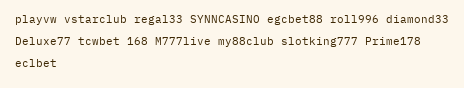playvw vstarclub regal33 SYNNCASINO egcbet88 roll996 diamond33 Deluxe77 tcwbet 168 M777live my88club slotking777 Prime178 eclbet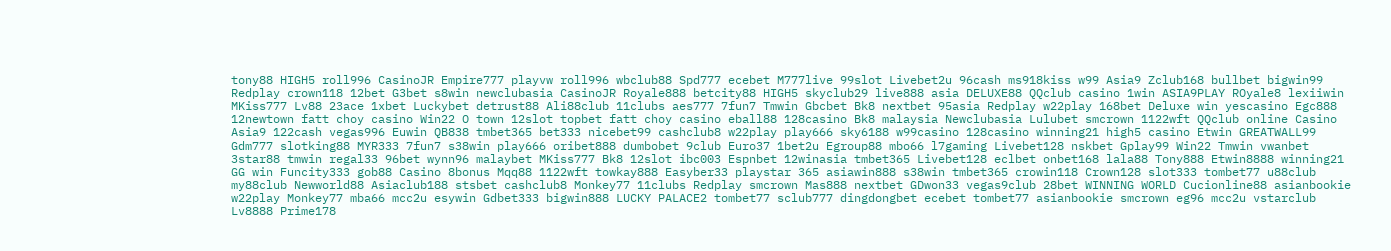tony88 HIGH5 roll996 CasinoJR Empire777 playvw roll996 wbclub88 Spd777 ecebet M777live 99slot Livebet2u 96cash ms918kiss w99 Asia9 Zclub168 bullbet bigwin99 Redplay crown118 12bet G3bet s8win newclubasia CasinoJR Royale888 betcity88 HIGH5 skyclub29 live888 asia DELUXE88 QQclub casino 1win ASIA9PLAY ROyale8 lexiiwin MKiss777 Lv88 23ace 1xbet Luckybet detrust88 Ali88club 11clubs aes777 7fun7 Tmwin Gbcbet Bk8 nextbet 95asia Redplay w22play 168bet Deluxe win yescasino Egc888 12newtown fatt choy casino Win22 O town 12slot topbet fatt choy casino eball88 128casino Bk8 malaysia Newclubasia Lulubet smcrown 1122wft QQclub online Casino Asia9 122cash vegas996 Euwin QB838 tmbet365 bet333 nicebet99 cashclub8 w22play play666 sky6188 w99casino 128casino winning21 high5 casino Etwin GREATWALL99 Gdm777 slotking88 MYR333 7fun7 s38win play666 oribet888 dumbobet 9club Euro37 1bet2u Egroup88 mbo66 l7gaming Livebet128 nskbet Gplay99 Win22 Tmwin vwanbet 3star88 tmwin regal33 96bet wynn96 malaybet MKiss777 Bk8 12slot ibc003 Espnbet 12winasia tmbet365 Livebet128 eclbet onbet168 lala88 Tony888 Etwin8888 winning21 GG win Funcity333 gob88 Casino 8bonus Mqq88 1122wft towkay888 Easyber33 playstar 365 asiawin888 s38win tmbet365 crowin118 Crown128 slot333 tombet77 u88club my88club Newworld88 Asiaclub188 stsbet cashclub8 Monkey77 11clubs Redplay smcrown Mas888 nextbet GDwon33 vegas9club 28bet WINNING WORLD Cucionline88 asianbookie w22play Monkey77 mba66 mcc2u esywin Gdbet333 bigwin888 LUCKY PALACE2 tombet77 sclub777 dingdongbet ecebet tombet77 asianbookie smcrown eg96 mcc2u vstarclub Lv8888 Prime178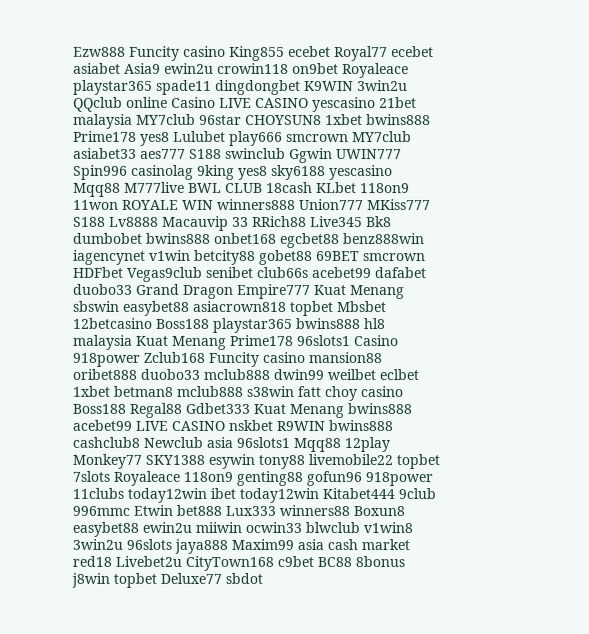Ezw888 Funcity casino King855 ecebet Royal77 ecebet asiabet Asia9 ewin2u crowin118 on9bet Royaleace playstar365 spade11 dingdongbet K9WIN 3win2u QQclub online Casino LIVE CASINO yescasino 21bet malaysia MY7club 96star CHOYSUN8 1xbet bwins888 Prime178 yes8 Lulubet play666 smcrown MY7club asiabet33 aes777 S188 swinclub Ggwin UWIN777 Spin996 casinolag 9king yes8 sky6188 yescasino Mqq88 M777live BWL CLUB 18cash KLbet 118on9 11won ROYALE WIN winners888 Union777 MKiss777 S188 Lv8888 Macauvip 33 RRich88 Live345 Bk8 dumbobet bwins888 onbet168 egcbet88 benz888win iagencynet v1win betcity88 gobet88 69BET smcrown HDFbet Vegas9club senibet club66s acebet99 dafabet duobo33 Grand Dragon Empire777 Kuat Menang sbswin easybet88 asiacrown818 topbet Mbsbet 12betcasino Boss188 playstar365 bwins888 hl8 malaysia Kuat Menang Prime178 96slots1 Casino 918power Zclub168 Funcity casino mansion88 oribet888 duobo33 mclub888 dwin99 weilbet eclbet 1xbet betman8 mclub888 s38win fatt choy casino Boss188 Regal88 Gdbet333 Kuat Menang bwins888 acebet99 LIVE CASINO nskbet R9WIN bwins888 cashclub8 Newclub asia 96slots1 Mqq88 12play Monkey77 SKY1388 esywin tony88 livemobile22 topbet 7slots Royaleace 118on9 genting88 gofun96 918power 11clubs today12win ibet today12win Kitabet444 9club 996mmc Etwin bet888 Lux333 winners88 Boxun8 easybet88 ewin2u miiwin ocwin33 blwclub v1win8 3win2u 96slots jaya888 Maxim99 asia cash market red18 Livebet2u CityTown168 c9bet BC88 8bonus j8win topbet Deluxe77 sbdot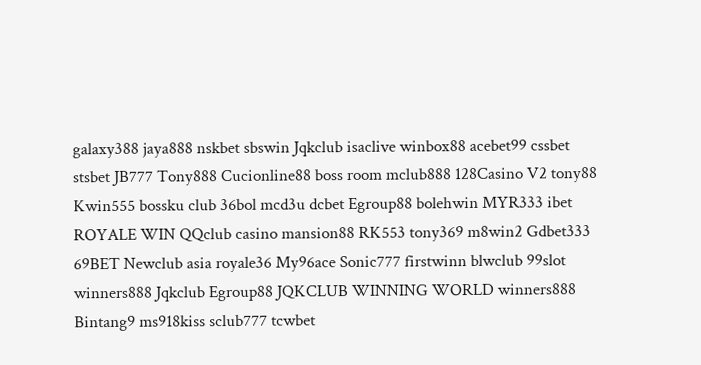galaxy388 jaya888 nskbet sbswin Jqkclub isaclive winbox88 acebet99 cssbet stsbet JB777 Tony888 Cucionline88 boss room mclub888 128Casino V2 tony88 Kwin555 bossku club 36bol mcd3u dcbet Egroup88 bolehwin MYR333 ibet ROYALE WIN QQclub casino mansion88 RK553 tony369 m8win2 Gdbet333 69BET Newclub asia royale36 My96ace Sonic777 firstwinn blwclub 99slot winners888 Jqkclub Egroup88 JQKCLUB WINNING WORLD winners888 Bintang9 ms918kiss sclub777 tcwbet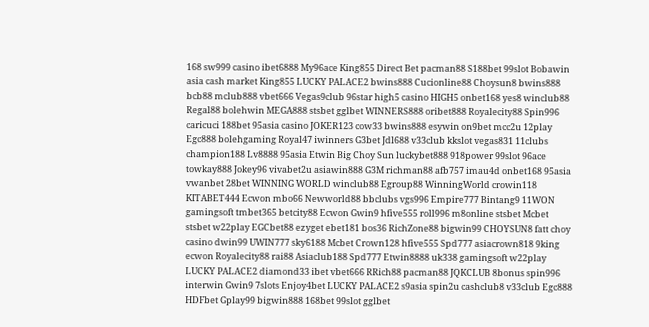168 sw999 casino ibet6888 My96ace King855 Direct Bet pacman88 S188bet 99slot Bobawin asia cash market King855 LUCKY PALACE2 bwins888 Cucionline88 Choysun8 bwins888 bcb88 mclub888 vbet666 Vegas9club 96star high5 casino HIGH5 onbet168 yes8 winclub88 Regal88 bolehwin MEGA888 stsbet gglbet WINNERS888 oribet888 Royalecity88 Spin996 caricuci 188bet 95asia casino JOKER123 cow33 bwins888 esywin on9bet mcc2u 12play Egc888 bolehgaming Royal47 iwinners G3bet Jdl688 v33club kkslot vegas831 11clubs champion188 Lv8888 95asia Etwin Big Choy Sun luckybet888 918power 99slot 96ace towkay888 Jokey96 vivabet2u asiawin888 G3M richman88 afb757 imau4d onbet168 95asia vwanbet 28bet WINNING WORLD winclub88 Egroup88 WinningWorld crowin118 KITABET444 Ecwon mbo66 Newworld88 bbclubs vgs996 Empire777 Bintang9 11WON gamingsoft tmbet365 betcity88 Ecwon Gwin9 hfive555 roll996 m8online stsbet Mcbet stsbet w22play EGCbet88 ezyget ebet181 bos36 RichZone88 bigwin99 CHOYSUN8 fatt choy casino dwin99 UWIN777 sky6188 Mcbet Crown128 hfive555 Spd777 asiacrown818 9king ecwon Royalecity88 rai88 Asiaclub188 Spd777 Etwin8888 uk338 gamingsoft w22play LUCKY PALACE2 diamond33 ibet vbet666 RRich88 pacman88 JQKCLUB 8bonus spin996 interwin Gwin9 7slots Enjoy4bet LUCKY PALACE2 s9asia spin2u cashclub8 v33club Egc888 HDFbet Gplay99 bigwin888 168bet 99slot gglbet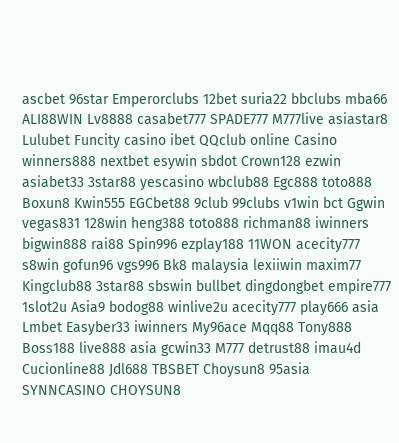ascbet 96star Emperorclubs 12bet suria22 bbclubs mba66 ALI88WIN Lv8888 casabet777 SPADE777 M777live asiastar8 Lulubet Funcity casino ibet QQclub online Casino winners888 nextbet esywin sbdot Crown128 ezwin asiabet33 3star88 yescasino wbclub88 Egc888 toto888 Boxun8 Kwin555 EGCbet88 9club 99clubs v1win bct Ggwin vegas831 128win heng388 toto888 richman88 iwinners bigwin888 rai88 Spin996 ezplay188 11WON acecity777 s8win gofun96 vgs996 Bk8 malaysia lexiiwin maxim77 Kingclub88 3star88 sbswin bullbet dingdongbet empire777 1slot2u Asia9 bodog88 winlive2u acecity777 play666 asia Lmbet Easyber33 iwinners My96ace Mqq88 Tony888 Boss188 live888 asia gcwin33 M777 detrust88 imau4d Cucionline88 Jdl688 TBSBET Choysun8 95asia SYNNCASINO CHOYSUN8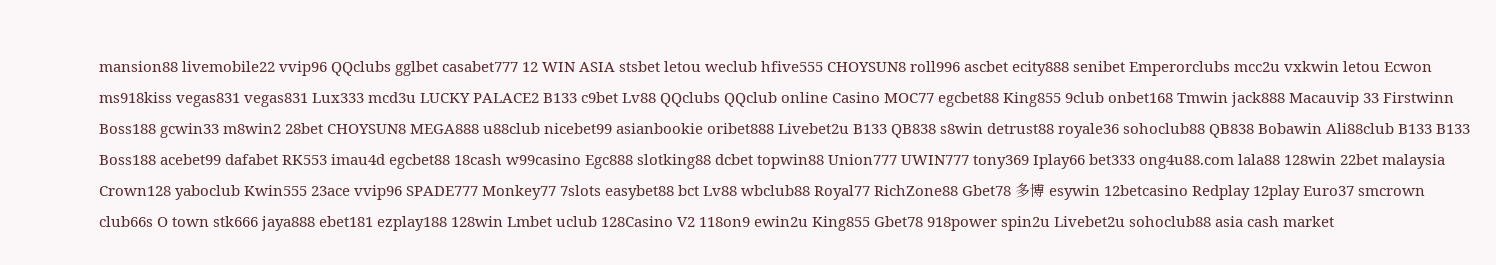mansion88 livemobile22 vvip96 QQclubs gglbet casabet777 12 WIN ASIA stsbet letou weclub hfive555 CHOYSUN8 roll996 ascbet ecity888 senibet Emperorclubs mcc2u vxkwin letou Ecwon ms918kiss vegas831 vegas831 Lux333 mcd3u LUCKY PALACE2 B133 c9bet Lv88 QQclubs QQclub online Casino MOC77 egcbet88 King855 9club onbet168 Tmwin jack888 Macauvip 33 Firstwinn Boss188 gcwin33 m8win2 28bet CHOYSUN8 MEGA888 u88club nicebet99 asianbookie oribet888 Livebet2u B133 QB838 s8win detrust88 royale36 sohoclub88 QB838 Bobawin Ali88club B133 B133 Boss188 acebet99 dafabet RK553 imau4d egcbet88 18cash w99casino Egc888 slotking88 dcbet topwin88 Union777 UWIN777 tony369 Iplay66 bet333 ong4u88.com lala88 128win 22bet malaysia Crown128 yaboclub Kwin555 23ace vvip96 SPADE777 Monkey77 7slots easybet88 bct Lv88 wbclub88 Royal77 RichZone88 Gbet78 多博 esywin 12betcasino Redplay 12play Euro37 smcrown club66s O town stk666 jaya888 ebet181 ezplay188 128win Lmbet uclub 128Casino V2 118on9 ewin2u King855 Gbet78 918power spin2u Livebet2u sohoclub88 asia cash market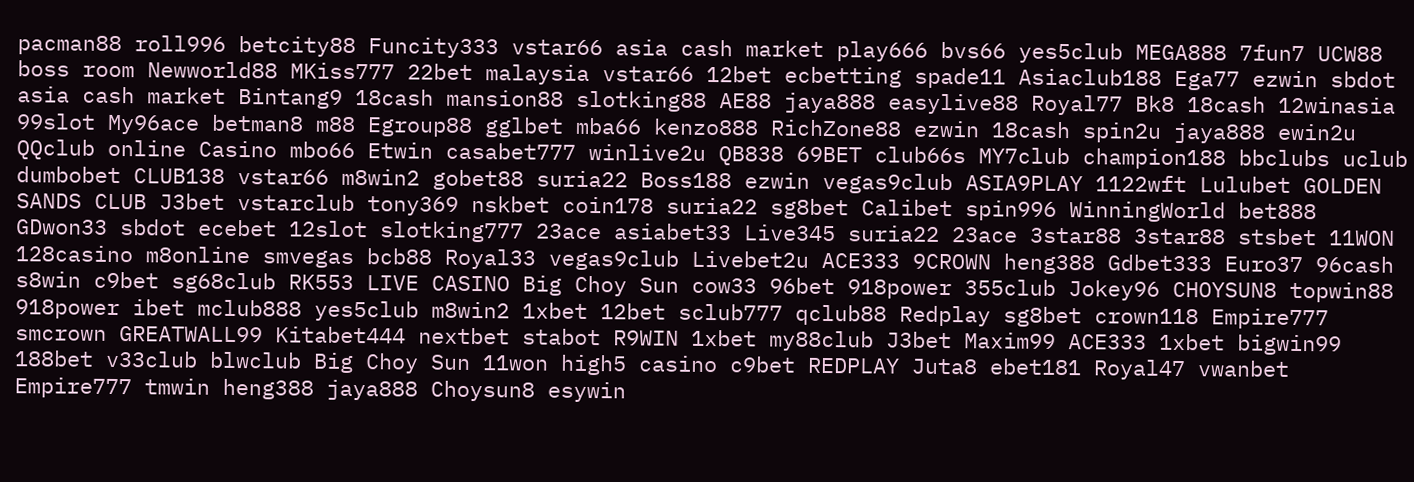pacman88 roll996 betcity88 Funcity333 vstar66 asia cash market play666 bvs66 yes5club MEGA888 7fun7 UCW88 boss room Newworld88 MKiss777 22bet malaysia vstar66 12bet ecbetting spade11 Asiaclub188 Ega77 ezwin sbdot asia cash market Bintang9 18cash mansion88 slotking88 AE88 jaya888 easylive88 Royal77 Bk8 18cash 12winasia 99slot My96ace betman8 m88 Egroup88 gglbet mba66 kenzo888 RichZone88 ezwin 18cash spin2u jaya888 ewin2u QQclub online Casino mbo66 Etwin casabet777 winlive2u QB838 69BET club66s MY7club champion188 bbclubs uclub dumbobet CLUB138 vstar66 m8win2 gobet88 suria22 Boss188 ezwin vegas9club ASIA9PLAY 1122wft Lulubet GOLDEN SANDS CLUB J3bet vstarclub tony369 nskbet coin178 suria22 sg8bet Calibet spin996 WinningWorld bet888 GDwon33 sbdot ecebet 12slot slotking777 23ace asiabet33 Live345 suria22 23ace 3star88 3star88 stsbet 11WON 128casino m8online smvegas bcb88 Royal33 vegas9club Livebet2u ACE333 9CROWN heng388 Gdbet333 Euro37 96cash s8win c9bet sg68club RK553 LIVE CASINO Big Choy Sun cow33 96bet 918power 355club Jokey96 CHOYSUN8 topwin88 918power ibet mclub888 yes5club m8win2 1xbet 12bet sclub777 qclub88 Redplay sg8bet crown118 Empire777 smcrown GREATWALL99 Kitabet444 nextbet stabot R9WIN 1xbet my88club J3bet Maxim99 ACE333 1xbet bigwin99 188bet v33club blwclub Big Choy Sun 11won high5 casino c9bet REDPLAY Juta8 ebet181 Royal47 vwanbet Empire777 tmwin heng388 jaya888 Choysun8 esywin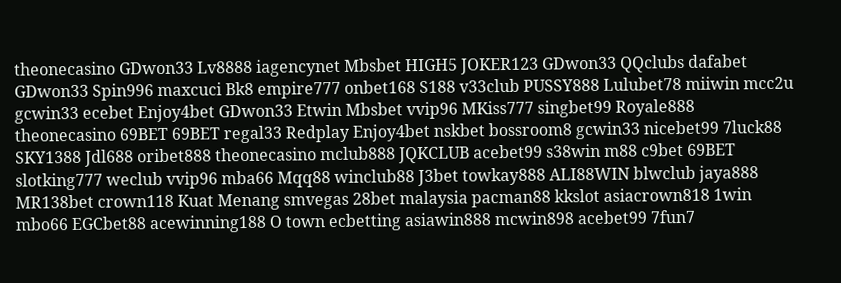theonecasino GDwon33 Lv8888 iagencynet Mbsbet HIGH5 JOKER123 GDwon33 QQclubs dafabet GDwon33 Spin996 maxcuci Bk8 empire777 onbet168 S188 v33club PUSSY888 Lulubet78 miiwin mcc2u gcwin33 ecebet Enjoy4bet GDwon33 Etwin Mbsbet vvip96 MKiss777 singbet99 Royale888 theonecasino 69BET 69BET regal33 Redplay Enjoy4bet nskbet bossroom8 gcwin33 nicebet99 7luck88 SKY1388 Jdl688 oribet888 theonecasino mclub888 JQKCLUB acebet99 s38win m88 c9bet 69BET slotking777 weclub vvip96 mba66 Mqq88 winclub88 J3bet towkay888 ALI88WIN blwclub jaya888 MR138bet crown118 Kuat Menang smvegas 28bet malaysia pacman88 kkslot asiacrown818 1win mbo66 EGCbet88 acewinning188 O town ecbetting asiawin888 mcwin898 acebet99 7fun7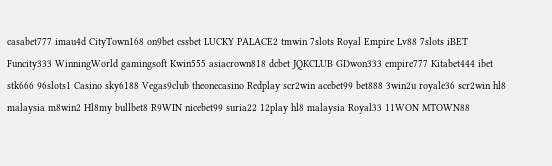casabet777 imau4d CityTown168 on9bet cssbet LUCKY PALACE2 tmwin 7slots Royal Empire Lv88 7slots iBET Funcity333 WinningWorld gamingsoft Kwin555 asiacrown818 dcbet JQKCLUB GDwon333 empire777 Kitabet444 ibet stk666 96slots1 Casino sky6188 Vegas9club theonecasino Redplay scr2win acebet99 bet888 3win2u royale36 scr2win hl8 malaysia m8win2 Hl8my bullbet8 R9WIN nicebet99 suria22 12play hl8 malaysia Royal33 11WON MTOWN88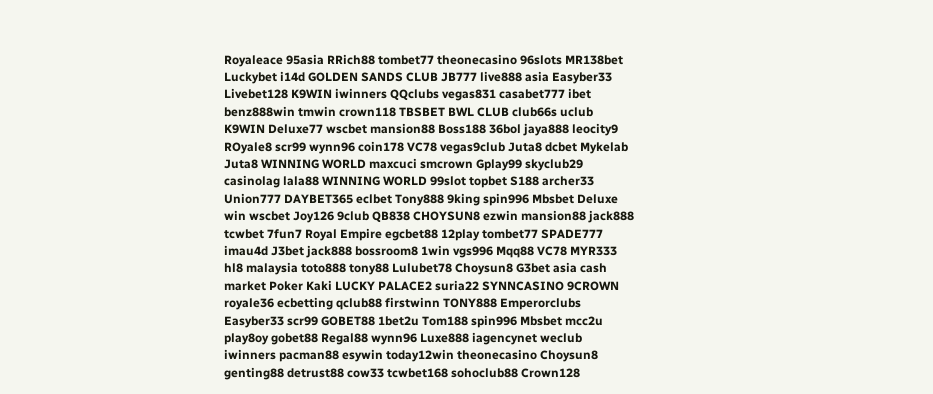Royaleace 95asia RRich88 tombet77 theonecasino 96slots MR138bet Luckybet i14d GOLDEN SANDS CLUB JB777 live888 asia Easyber33 Livebet128 K9WIN iwinners QQclubs vegas831 casabet777 ibet benz888win tmwin crown118 TBSBET BWL CLUB club66s uclub K9WIN Deluxe77 wscbet mansion88 Boss188 36bol jaya888 leocity9 ROyale8 scr99 wynn96 coin178 VC78 vegas9club Juta8 dcbet Mykelab Juta8 WINNING WORLD maxcuci smcrown Gplay99 skyclub29 casinolag lala88 WINNING WORLD 99slot topbet S188 archer33 Union777 DAYBET365 eclbet Tony888 9king spin996 Mbsbet Deluxe win wscbet Joy126 9club QB838 CHOYSUN8 ezwin mansion88 jack888 tcwbet 7fun7 Royal Empire egcbet88 12play tombet77 SPADE777 imau4d J3bet jack888 bossroom8 1win vgs996 Mqq88 VC78 MYR333 hl8 malaysia toto888 tony88 Lulubet78 Choysun8 G3bet asia cash market Poker Kaki LUCKY PALACE2 suria22 SYNNCASINO 9CROWN royale36 ecbetting qclub88 firstwinn TONY888 Emperorclubs Easyber33 scr99 GOBET88 1bet2u Tom188 spin996 Mbsbet mcc2u play8oy gobet88 Regal88 wynn96 Luxe888 iagencynet weclub iwinners pacman88 esywin today12win theonecasino Choysun8 genting88 detrust88 cow33 tcwbet168 sohoclub88 Crown128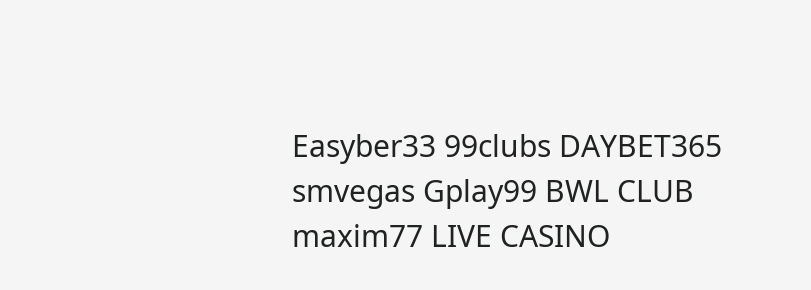Easyber33 99clubs DAYBET365 smvegas Gplay99 BWL CLUB maxim77 LIVE CASINO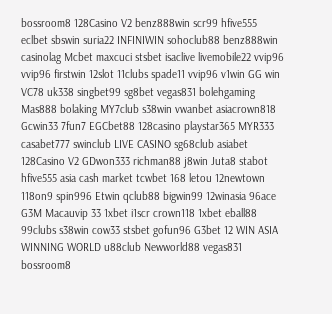bossroom8 128Casino V2 benz888win scr99 hfive555 eclbet sbswin suria22 INFINIWIN sohoclub88 benz888win casinolag Mcbet maxcuci stsbet isaclive livemobile22 vvip96 vvip96 firstwin 12slot 11clubs spade11 vvip96 v1win GG win VC78 uk338 singbet99 sg8bet vegas831 bolehgaming Mas888 bolaking MY7club s38win vwanbet asiacrown818 Gcwin33 7fun7 EGCbet88 128casino playstar365 MYR333 casabet777 swinclub LIVE CASINO sg68club asiabet 128Casino V2 GDwon333 richman88 j8win Juta8 stabot hfive555 asia cash market tcwbet 168 letou 12newtown 118on9 spin996 Etwin qclub88 bigwin99 12winasia 96ace G3M Macauvip 33 1xbet i1scr crown118 1xbet eball88 99clubs s38win cow33 stsbet gofun96 G3bet 12 WIN ASIA WINNING WORLD u88club Newworld88 vegas831 bossroom8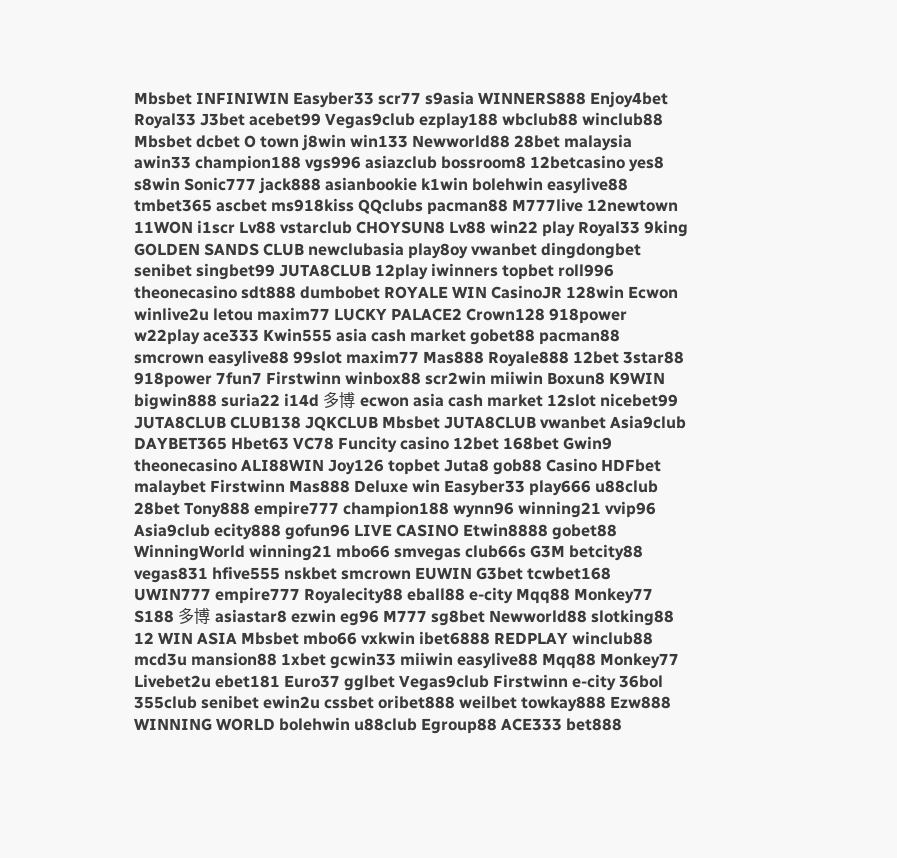Mbsbet INFINIWIN Easyber33 scr77 s9asia WINNERS888 Enjoy4bet Royal33 J3bet acebet99 Vegas9club ezplay188 wbclub88 winclub88 Mbsbet dcbet O town j8win win133 Newworld88 28bet malaysia awin33 champion188 vgs996 asiazclub bossroom8 12betcasino yes8 s8win Sonic777 jack888 asianbookie k1win bolehwin easylive88 tmbet365 ascbet ms918kiss QQclubs pacman88 M777live 12newtown 11WON i1scr Lv88 vstarclub CHOYSUN8 Lv88 win22 play Royal33 9king GOLDEN SANDS CLUB newclubasia play8oy vwanbet dingdongbet senibet singbet99 JUTA8CLUB 12play iwinners topbet roll996 theonecasino sdt888 dumbobet ROYALE WIN CasinoJR 128win Ecwon winlive2u letou maxim77 LUCKY PALACE2 Crown128 918power w22play ace333 Kwin555 asia cash market gobet88 pacman88 smcrown easylive88 99slot maxim77 Mas888 Royale888 12bet 3star88 918power 7fun7 Firstwinn winbox88 scr2win miiwin Boxun8 K9WIN bigwin888 suria22 i14d 多博 ecwon asia cash market 12slot nicebet99 JUTA8CLUB CLUB138 JQKCLUB Mbsbet JUTA8CLUB vwanbet Asia9club DAYBET365 Hbet63 VC78 Funcity casino 12bet 168bet Gwin9 theonecasino ALI88WIN Joy126 topbet Juta8 gob88 Casino HDFbet malaybet Firstwinn Mas888 Deluxe win Easyber33 play666 u88club 28bet Tony888 empire777 champion188 wynn96 winning21 vvip96 Asia9club ecity888 gofun96 LIVE CASINO Etwin8888 gobet88 WinningWorld winning21 mbo66 smvegas club66s G3M betcity88 vegas831 hfive555 nskbet smcrown EUWIN G3bet tcwbet168 UWIN777 empire777 Royalecity88 eball88 e-city Mqq88 Monkey77 S188 多博 asiastar8 ezwin eg96 M777 sg8bet Newworld88 slotking88 12 WIN ASIA Mbsbet mbo66 vxkwin ibet6888 REDPLAY winclub88 mcd3u mansion88 1xbet gcwin33 miiwin easylive88 Mqq88 Monkey77 Livebet2u ebet181 Euro37 gglbet Vegas9club Firstwinn e-city 36bol 355club senibet ewin2u cssbet oribet888 weilbet towkay888 Ezw888 WINNING WORLD bolehwin u88club Egroup88 ACE333 bet888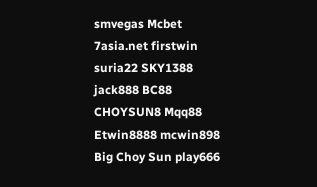smvegas Mcbet 7asia.net firstwin suria22 SKY1388 jack888 BC88 CHOYSUN8 Mqq88 Etwin8888 mcwin898 Big Choy Sun play666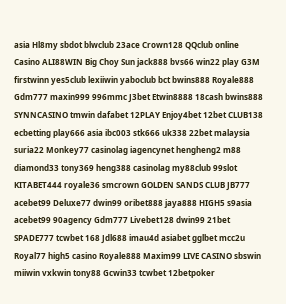asia Hl8my sbdot blwclub 23ace Crown128 QQclub online Casino ALI88WIN Big Choy Sun jack888 bvs66 win22 play G3M firstwinn yes5club lexiiwin yaboclub bct bwins888 Royale888 Gdm777 maxin999 996mmc J3bet Etwin8888 18cash bwins888 SYNNCASINO tmwin dafabet 12PLAY Enjoy4bet 12bet CLUB138 ecbetting play666 asia ibc003 stk666 uk338 22bet malaysia suria22 Monkey77 casinolag iagencynet hengheng2 m88 diamond33 tony369 heng388 casinolag my88club 99slot KITABET444 royale36 smcrown GOLDEN SANDS CLUB JB777 acebet99 Deluxe77 dwin99 oribet888 jaya888 HIGH5 s9asia acebet99 90agency Gdm777 Livebet128 dwin99 21bet SPADE777 tcwbet 168 Jdl688 imau4d asiabet gglbet mcc2u Royal77 high5 casino Royale888 Maxim99 LIVE CASINO sbswin miiwin vxkwin tony88 Gcwin33 tcwbet 12betpoker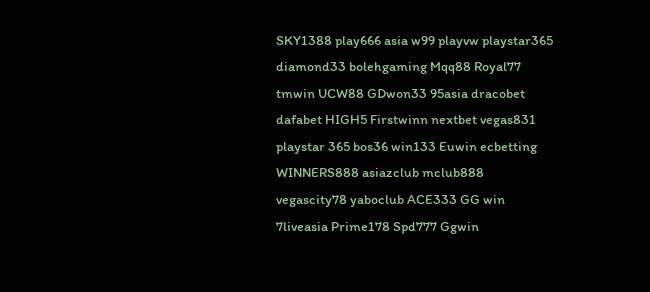SKY1388 play666 asia w99 playvw playstar365 diamond33 bolehgaming Mqq88 Royal77 tmwin UCW88 GDwon33 95asia dracobet dafabet HIGH5 Firstwinn nextbet vegas831 playstar 365 bos36 win133 Euwin ecbetting WINNERS888 asiazclub mclub888 vegascity78 yaboclub ACE333 GG win 7liveasia Prime178 Spd777 Ggwin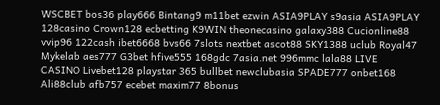WSCBET bos36 play666 Bintang9 m11bet ezwin ASIA9PLAY s9asia ASIA9PLAY 128casino Crown128 ecbetting K9WIN theonecasino galaxy388 Cucionline88 vvip96 122cash ibet6668 bvs66 7slots nextbet ascot88 SKY1388 uclub Royal47 Mykelab aes777 G3bet hfive555 168gdc 7asia.net 996mmc lala88 LIVE CASINO Livebet128 playstar 365 bullbet newclubasia SPADE777 onbet168 Ali88club afb757 ecebet maxim77 8bonus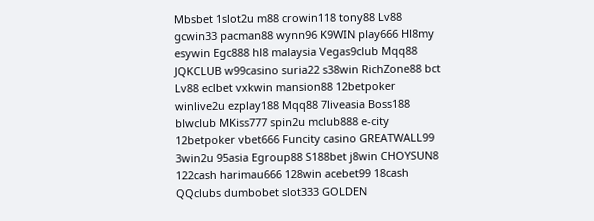Mbsbet 1slot2u m88 crowin118 tony88 Lv88 gcwin33 pacman88 wynn96 K9WIN play666 Hl8my esywin Egc888 hl8 malaysia Vegas9club Mqq88 JQKCLUB w99casino suria22 s38win RichZone88 bct Lv88 eclbet vxkwin mansion88 12betpoker winlive2u ezplay188 Mqq88 7liveasia Boss188 blwclub MKiss777 spin2u mclub888 e-city 12betpoker vbet666 Funcity casino GREATWALL99 3win2u 95asia Egroup88 S188bet j8win CHOYSUN8 122cash harimau666 128win acebet99 18cash QQclubs dumbobet slot333 GOLDEN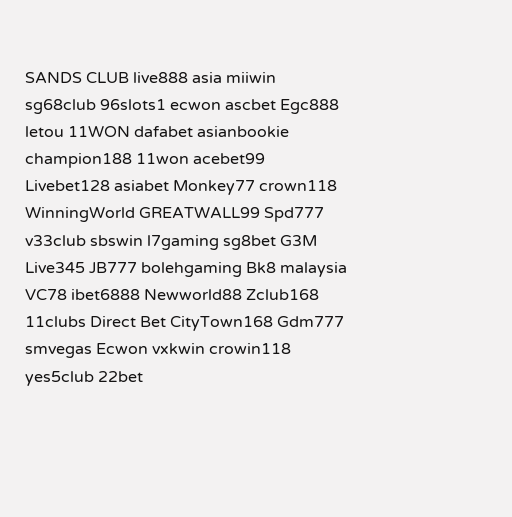SANDS CLUB live888 asia miiwin sg68club 96slots1 ecwon ascbet Egc888 letou 11WON dafabet asianbookie champion188 11won acebet99 Livebet128 asiabet Monkey77 crown118 WinningWorld GREATWALL99 Spd777 v33club sbswin l7gaming sg8bet G3M Live345 JB777 bolehgaming Bk8 malaysia VC78 ibet6888 Newworld88 Zclub168 11clubs Direct Bet CityTown168 Gdm777 smvegas Ecwon vxkwin crowin118 yes5club 22bet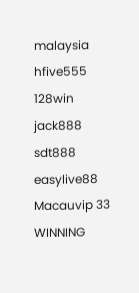malaysia hfive555 128win jack888 sdt888 easylive88 Macauvip 33 WINNING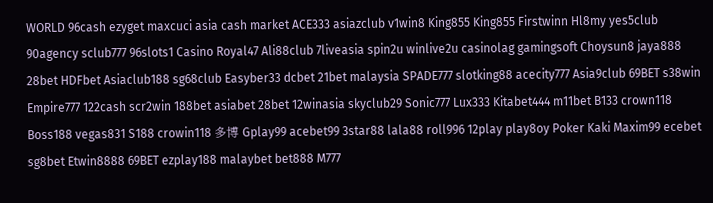WORLD 96cash ezyget maxcuci asia cash market ACE333 asiazclub v1win8 King855 King855 Firstwinn Hl8my yes5club 90agency sclub777 96slots1 Casino Royal47 Ali88club 7liveasia spin2u winlive2u casinolag gamingsoft Choysun8 jaya888 28bet HDFbet Asiaclub188 sg68club Easyber33 dcbet 21bet malaysia SPADE777 slotking88 acecity777 Asia9club 69BET s38win Empire777 122cash scr2win 188bet asiabet 28bet 12winasia skyclub29 Sonic777 Lux333 Kitabet444 m11bet B133 crown118 Boss188 vegas831 S188 crowin118 多博 Gplay99 acebet99 3star88 lala88 roll996 12play play8oy Poker Kaki Maxim99 ecebet sg8bet Etwin8888 69BET ezplay188 malaybet bet888 M777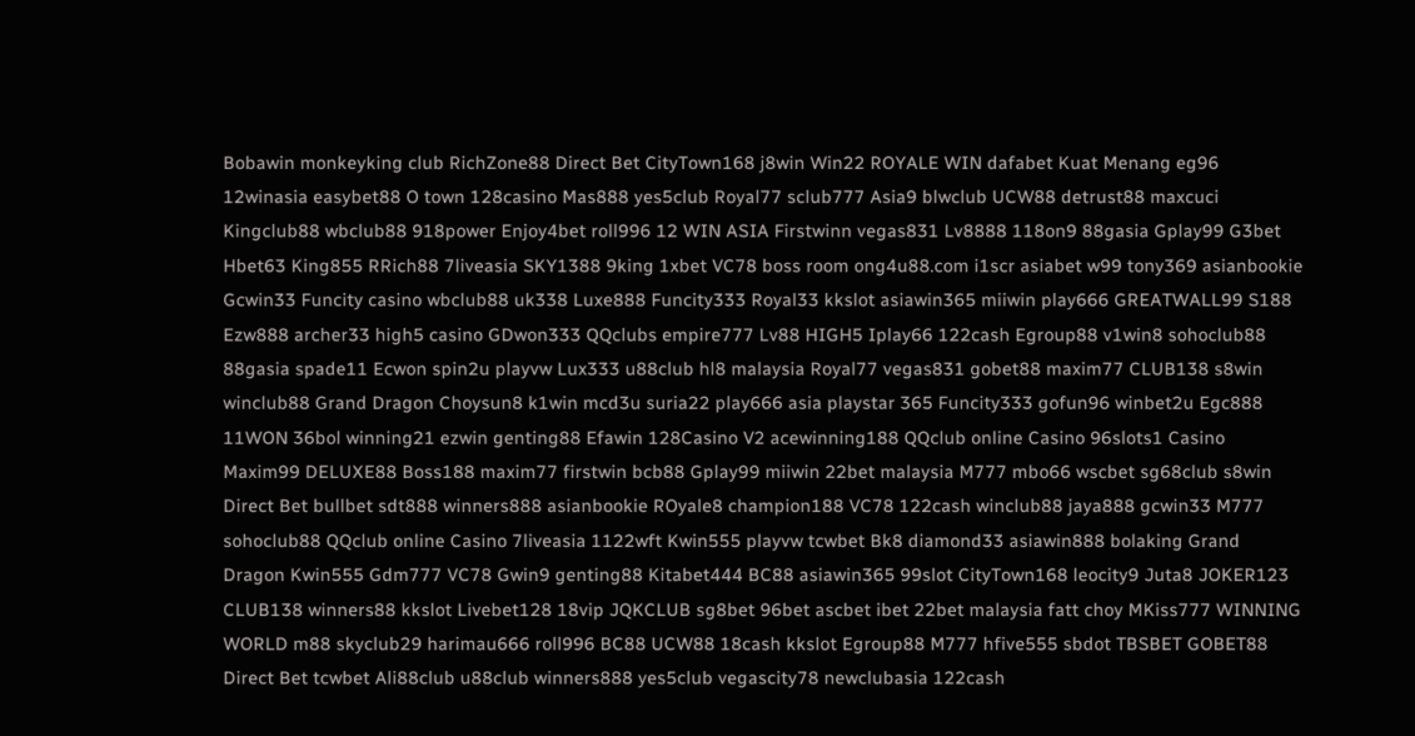Bobawin monkeyking club RichZone88 Direct Bet CityTown168 j8win Win22 ROYALE WIN dafabet Kuat Menang eg96 12winasia easybet88 O town 128casino Mas888 yes5club Royal77 sclub777 Asia9 blwclub UCW88 detrust88 maxcuci Kingclub88 wbclub88 918power Enjoy4bet roll996 12 WIN ASIA Firstwinn vegas831 Lv8888 118on9 88gasia Gplay99 G3bet Hbet63 King855 RRich88 7liveasia SKY1388 9king 1xbet VC78 boss room ong4u88.com i1scr asiabet w99 tony369 asianbookie Gcwin33 Funcity casino wbclub88 uk338 Luxe888 Funcity333 Royal33 kkslot asiawin365 miiwin play666 GREATWALL99 S188 Ezw888 archer33 high5 casino GDwon333 QQclubs empire777 Lv88 HIGH5 Iplay66 122cash Egroup88 v1win8 sohoclub88 88gasia spade11 Ecwon spin2u playvw Lux333 u88club hl8 malaysia Royal77 vegas831 gobet88 maxim77 CLUB138 s8win winclub88 Grand Dragon Choysun8 k1win mcd3u suria22 play666 asia playstar 365 Funcity333 gofun96 winbet2u Egc888 11WON 36bol winning21 ezwin genting88 Efawin 128Casino V2 acewinning188 QQclub online Casino 96slots1 Casino Maxim99 DELUXE88 Boss188 maxim77 firstwin bcb88 Gplay99 miiwin 22bet malaysia M777 mbo66 wscbet sg68club s8win Direct Bet bullbet sdt888 winners888 asianbookie ROyale8 champion188 VC78 122cash winclub88 jaya888 gcwin33 M777 sohoclub88 QQclub online Casino 7liveasia 1122wft Kwin555 playvw tcwbet Bk8 diamond33 asiawin888 bolaking Grand Dragon Kwin555 Gdm777 VC78 Gwin9 genting88 Kitabet444 BC88 asiawin365 99slot CityTown168 leocity9 Juta8 JOKER123 CLUB138 winners88 kkslot Livebet128 18vip JQKCLUB sg8bet 96bet ascbet ibet 22bet malaysia fatt choy MKiss777 WINNING WORLD m88 skyclub29 harimau666 roll996 BC88 UCW88 18cash kkslot Egroup88 M777 hfive555 sbdot TBSBET GOBET88 Direct Bet tcwbet Ali88club u88club winners888 yes5club vegascity78 newclubasia 122cash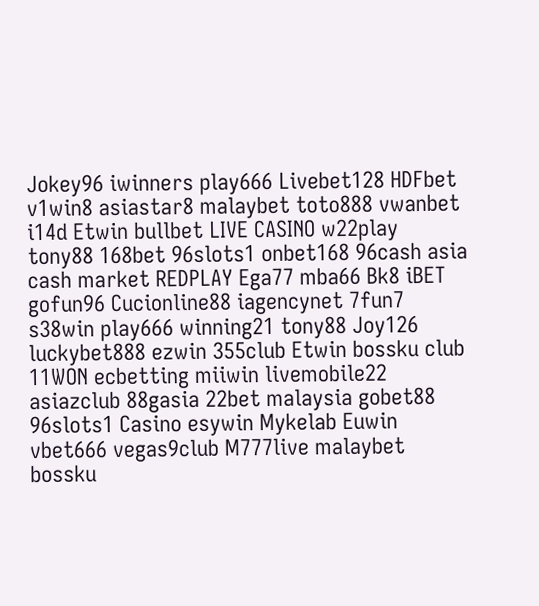Jokey96 iwinners play666 Livebet128 HDFbet v1win8 asiastar8 malaybet toto888 vwanbet i14d Etwin bullbet LIVE CASINO w22play tony88 168bet 96slots1 onbet168 96cash asia cash market REDPLAY Ega77 mba66 Bk8 iBET gofun96 Cucionline88 iagencynet 7fun7 s38win play666 winning21 tony88 Joy126 luckybet888 ezwin 355club Etwin bossku club 11WON ecbetting miiwin livemobile22 asiazclub 88gasia 22bet malaysia gobet88 96slots1 Casino esywin Mykelab Euwin vbet666 vegas9club M777live malaybet bossku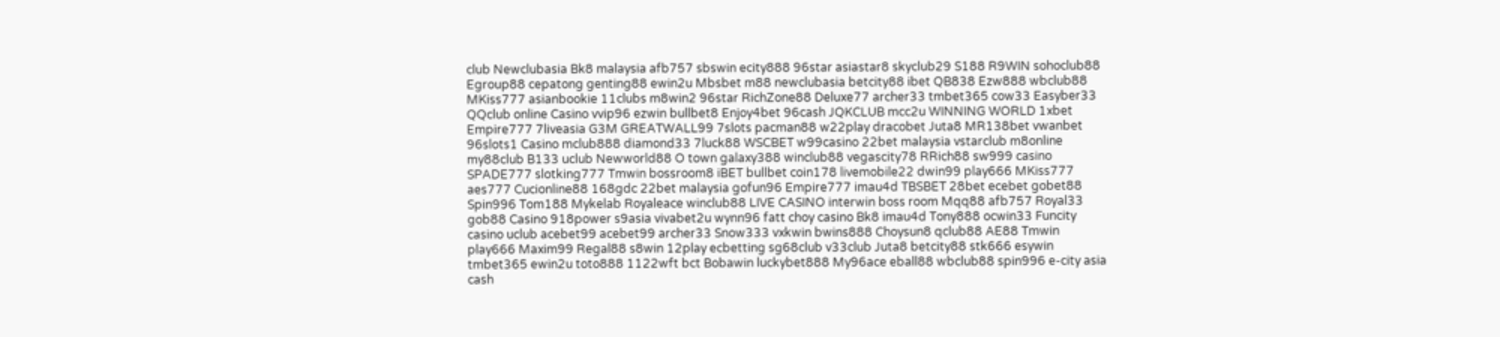club Newclubasia Bk8 malaysia afb757 sbswin ecity888 96star asiastar8 skyclub29 S188 R9WIN sohoclub88 Egroup88 cepatong genting88 ewin2u Mbsbet m88 newclubasia betcity88 ibet QB838 Ezw888 wbclub88 MKiss777 asianbookie 11clubs m8win2 96star RichZone88 Deluxe77 archer33 tmbet365 cow33 Easyber33 QQclub online Casino vvip96 ezwin bullbet8 Enjoy4bet 96cash JQKCLUB mcc2u WINNING WORLD 1xbet Empire777 7liveasia G3M GREATWALL99 7slots pacman88 w22play dracobet Juta8 MR138bet vwanbet 96slots1 Casino mclub888 diamond33 7luck88 WSCBET w99casino 22bet malaysia vstarclub m8online my88club B133 uclub Newworld88 O town galaxy388 winclub88 vegascity78 RRich88 sw999 casino SPADE777 slotking777 Tmwin bossroom8 iBET bullbet coin178 livemobile22 dwin99 play666 MKiss777 aes777 Cucionline88 168gdc 22bet malaysia gofun96 Empire777 imau4d TBSBET 28bet ecebet gobet88 Spin996 Tom188 Mykelab Royaleace winclub88 LIVE CASINO interwin boss room Mqq88 afb757 Royal33 gob88 Casino 918power s9asia vivabet2u wynn96 fatt choy casino Bk8 imau4d Tony888 ocwin33 Funcity casino uclub acebet99 acebet99 archer33 Snow333 vxkwin bwins888 Choysun8 qclub88 AE88 Tmwin play666 Maxim99 Regal88 s8win 12play ecbetting sg68club v33club Juta8 betcity88 stk666 esywin tmbet365 ewin2u toto888 1122wft bct Bobawin luckybet888 My96ace eball88 wbclub88 spin996 e-city asia cash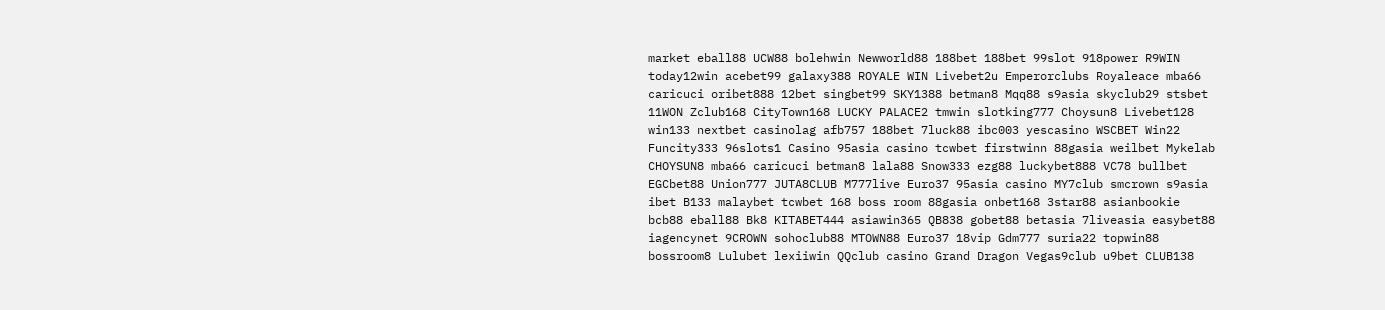market eball88 UCW88 bolehwin Newworld88 188bet 188bet 99slot 918power R9WIN today12win acebet99 galaxy388 ROYALE WIN Livebet2u Emperorclubs Royaleace mba66 caricuci oribet888 12bet singbet99 SKY1388 betman8 Mqq88 s9asia skyclub29 stsbet 11WON Zclub168 CityTown168 LUCKY PALACE2 tmwin slotking777 Choysun8 Livebet128 win133 nextbet casinolag afb757 188bet 7luck88 ibc003 yescasino WSCBET Win22 Funcity333 96slots1 Casino 95asia casino tcwbet firstwinn 88gasia weilbet Mykelab CHOYSUN8 mba66 caricuci betman8 lala88 Snow333 ezg88 luckybet888 VC78 bullbet EGCbet88 Union777 JUTA8CLUB M777live Euro37 95asia casino MY7club smcrown s9asia ibet B133 malaybet tcwbet 168 boss room 88gasia onbet168 3star88 asianbookie bcb88 eball88 Bk8 KITABET444 asiawin365 QB838 gobet88 betasia 7liveasia easybet88 iagencynet 9CROWN sohoclub88 MTOWN88 Euro37 18vip Gdm777 suria22 topwin88 bossroom8 Lulubet lexiiwin QQclub casino Grand Dragon Vegas9club u9bet CLUB138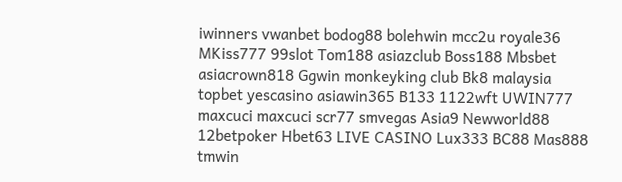iwinners vwanbet bodog88 bolehwin mcc2u royale36 MKiss777 99slot Tom188 asiazclub Boss188 Mbsbet asiacrown818 Ggwin monkeyking club Bk8 malaysia topbet yescasino asiawin365 B133 1122wft UWIN777 maxcuci maxcuci scr77 smvegas Asia9 Newworld88 12betpoker Hbet63 LIVE CASINO Lux333 BC88 Mas888 tmwin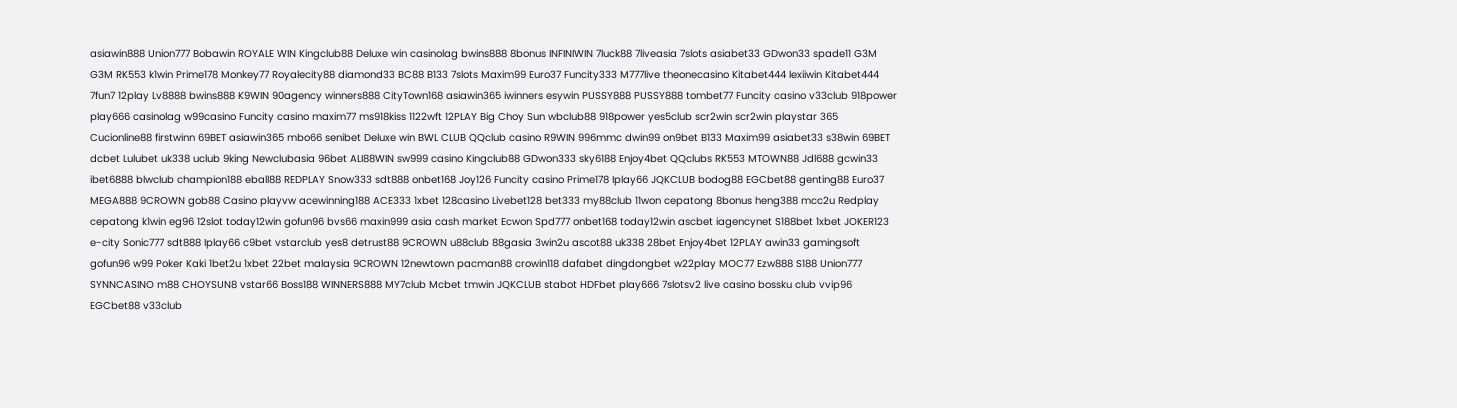asiawin888 Union777 Bobawin ROYALE WIN Kingclub88 Deluxe win casinolag bwins888 8bonus INFINIWIN 7luck88 7liveasia 7slots asiabet33 GDwon33 spade11 G3M G3M RK553 k1win Prime178 Monkey77 Royalecity88 diamond33 BC88 B133 7slots Maxim99 Euro37 Funcity333 M777live theonecasino Kitabet444 lexiiwin Kitabet444 7fun7 12play Lv8888 bwins888 K9WIN 90agency winners888 CityTown168 asiawin365 iwinners esywin PUSSY888 PUSSY888 tombet77 Funcity casino v33club 918power play666 casinolag w99casino Funcity casino maxim77 ms918kiss 1122wft 12PLAY Big Choy Sun wbclub88 918power yes5club scr2win scr2win playstar 365 Cucionline88 firstwinn 69BET asiawin365 mbo66 senibet Deluxe win BWL CLUB QQclub casino R9WIN 996mmc dwin99 on9bet B133 Maxim99 asiabet33 s38win 69BET dcbet Lulubet uk338 uclub 9king Newclubasia 96bet ALI88WIN sw999 casino Kingclub88 GDwon333 sky6188 Enjoy4bet QQclubs RK553 MTOWN88 Jdl688 gcwin33 ibet6888 blwclub champion188 eball88 REDPLAY Snow333 sdt888 onbet168 Joy126 Funcity casino Prime178 Iplay66 JQKCLUB bodog88 EGCbet88 genting88 Euro37 MEGA888 9CROWN gob88 Casino playvw acewinning188 ACE333 1xbet 128casino Livebet128 bet333 my88club 11won cepatong 8bonus heng388 mcc2u Redplay cepatong k1win eg96 12slot today12win gofun96 bvs66 maxin999 asia cash market Ecwon Spd777 onbet168 today12win ascbet iagencynet S188bet 1xbet JOKER123 e-city Sonic777 sdt888 Iplay66 c9bet vstarclub yes8 detrust88 9CROWN u88club 88gasia 3win2u ascot88 uk338 28bet Enjoy4bet 12PLAY awin33 gamingsoft gofun96 w99 Poker Kaki 1bet2u 1xbet 22bet malaysia 9CROWN 12newtown pacman88 crowin118 dafabet dingdongbet w22play MOC77 Ezw888 S188 Union777 SYNNCASINO m88 CHOYSUN8 vstar66 Boss188 WINNERS888 MY7club Mcbet tmwin JQKCLUB stabot HDFbet play666 7slotsv2 live casino bossku club vvip96 EGCbet88 v33club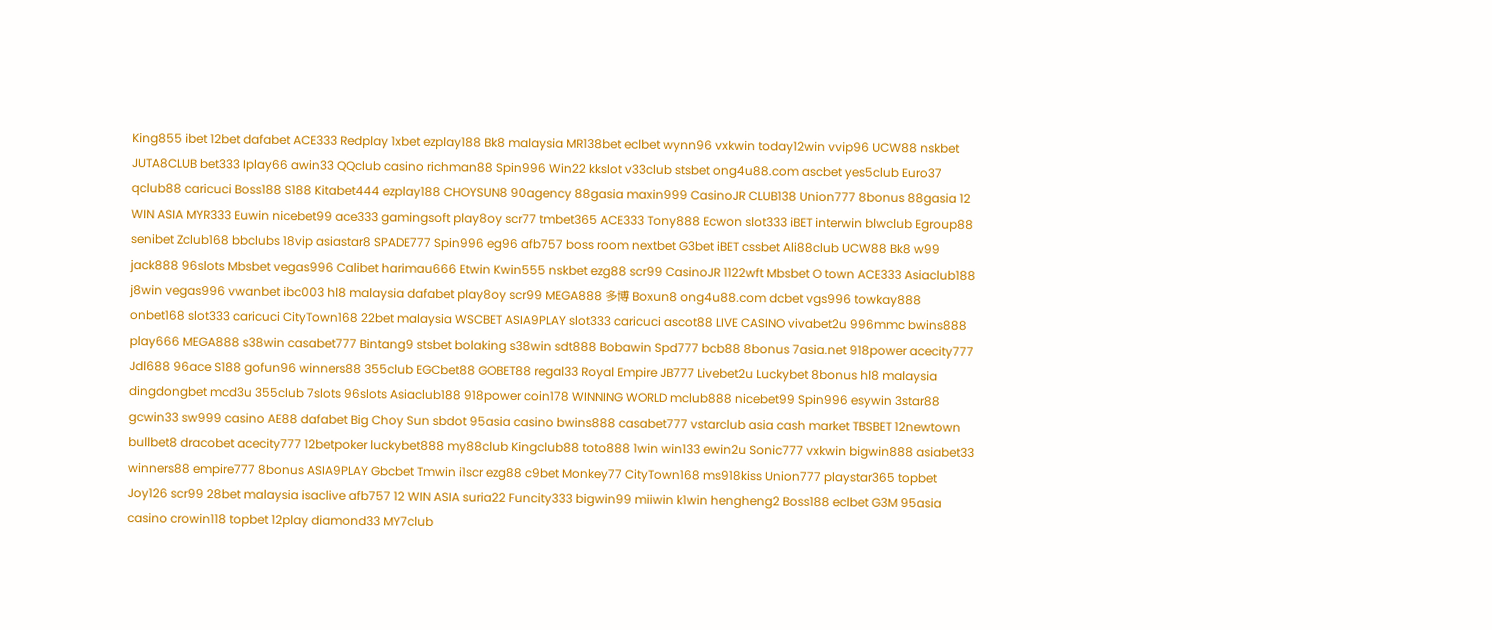King855 ibet 12bet dafabet ACE333 Redplay 1xbet ezplay188 Bk8 malaysia MR138bet eclbet wynn96 vxkwin today12win vvip96 UCW88 nskbet JUTA8CLUB bet333 Iplay66 awin33 QQclub casino richman88 Spin996 Win22 kkslot v33club stsbet ong4u88.com ascbet yes5club Euro37 qclub88 caricuci Boss188 S188 Kitabet444 ezplay188 CHOYSUN8 90agency 88gasia maxin999 CasinoJR CLUB138 Union777 8bonus 88gasia 12 WIN ASIA MYR333 Euwin nicebet99 ace333 gamingsoft play8oy scr77 tmbet365 ACE333 Tony888 Ecwon slot333 iBET interwin blwclub Egroup88 senibet Zclub168 bbclubs 18vip asiastar8 SPADE777 Spin996 eg96 afb757 boss room nextbet G3bet iBET cssbet Ali88club UCW88 Bk8 w99 jack888 96slots Mbsbet vegas996 Calibet harimau666 Etwin Kwin555 nskbet ezg88 scr99 CasinoJR 1122wft Mbsbet O town ACE333 Asiaclub188 j8win vegas996 vwanbet ibc003 hl8 malaysia dafabet play8oy scr99 MEGA888 多博 Boxun8 ong4u88.com dcbet vgs996 towkay888 onbet168 slot333 caricuci CityTown168 22bet malaysia WSCBET ASIA9PLAY slot333 caricuci ascot88 LIVE CASINO vivabet2u 996mmc bwins888 play666 MEGA888 s38win casabet777 Bintang9 stsbet bolaking s38win sdt888 Bobawin Spd777 bcb88 8bonus 7asia.net 918power acecity777 Jdl688 96ace S188 gofun96 winners88 355club EGCbet88 GOBET88 regal33 Royal Empire JB777 Livebet2u Luckybet 8bonus hl8 malaysia dingdongbet mcd3u 355club 7slots 96slots Asiaclub188 918power coin178 WINNING WORLD mclub888 nicebet99 Spin996 esywin 3star88 gcwin33 sw999 casino AE88 dafabet Big Choy Sun sbdot 95asia casino bwins888 casabet777 vstarclub asia cash market TBSBET 12newtown bullbet8 dracobet acecity777 12betpoker luckybet888 my88club Kingclub88 toto888 1win win133 ewin2u Sonic777 vxkwin bigwin888 asiabet33 winners88 empire777 8bonus ASIA9PLAY Gbcbet Tmwin i1scr ezg88 c9bet Monkey77 CityTown168 ms918kiss Union777 playstar365 topbet Joy126 scr99 28bet malaysia isaclive afb757 12 WIN ASIA suria22 Funcity333 bigwin99 miiwin k1win hengheng2 Boss188 eclbet G3M 95asia casino crowin118 topbet 12play diamond33 MY7club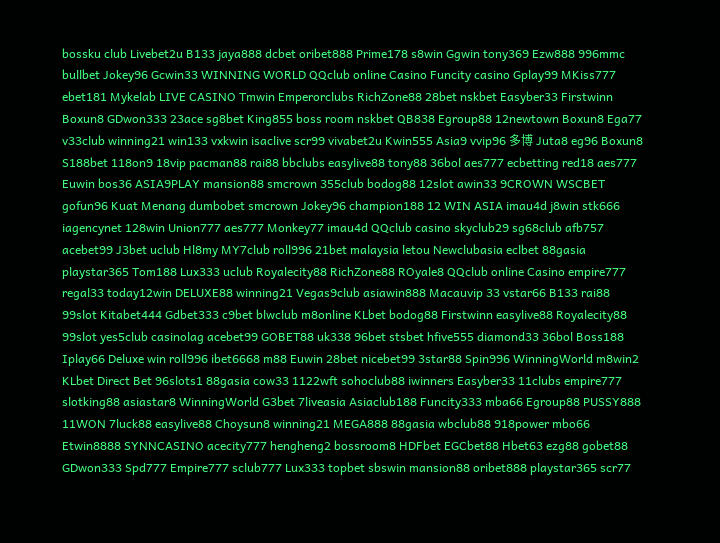bossku club Livebet2u B133 jaya888 dcbet oribet888 Prime178 s8win Ggwin tony369 Ezw888 996mmc bullbet Jokey96 Gcwin33 WINNING WORLD QQclub online Casino Funcity casino Gplay99 MKiss777 ebet181 Mykelab LIVE CASINO Tmwin Emperorclubs RichZone88 28bet nskbet Easyber33 Firstwinn Boxun8 GDwon333 23ace sg8bet King855 boss room nskbet QB838 Egroup88 12newtown Boxun8 Ega77 v33club winning21 win133 vxkwin isaclive scr99 vivabet2u Kwin555 Asia9 vvip96 多博 Juta8 eg96 Boxun8 S188bet 118on9 18vip pacman88 rai88 bbclubs easylive88 tony88 36bol aes777 ecbetting red18 aes777 Euwin bos36 ASIA9PLAY mansion88 smcrown 355club bodog88 12slot awin33 9CROWN WSCBET gofun96 Kuat Menang dumbobet smcrown Jokey96 champion188 12 WIN ASIA imau4d j8win stk666 iagencynet 128win Union777 aes777 Monkey77 imau4d QQclub casino skyclub29 sg68club afb757 acebet99 J3bet uclub Hl8my MY7club roll996 21bet malaysia letou Newclubasia eclbet 88gasia playstar365 Tom188 Lux333 uclub Royalecity88 RichZone88 ROyale8 QQclub online Casino empire777 regal33 today12win DELUXE88 winning21 Vegas9club asiawin888 Macauvip 33 vstar66 B133 rai88 99slot Kitabet444 Gdbet333 c9bet blwclub m8online KLbet bodog88 Firstwinn easylive88 Royalecity88 99slot yes5club casinolag acebet99 GOBET88 uk338 96bet stsbet hfive555 diamond33 36bol Boss188 Iplay66 Deluxe win roll996 ibet6668 m88 Euwin 28bet nicebet99 3star88 Spin996 WinningWorld m8win2 KLbet Direct Bet 96slots1 88gasia cow33 1122wft sohoclub88 iwinners Easyber33 11clubs empire777 slotking88 asiastar8 WinningWorld G3bet 7liveasia Asiaclub188 Funcity333 mba66 Egroup88 PUSSY888 11WON 7luck88 easylive88 Choysun8 winning21 MEGA888 88gasia wbclub88 918power mbo66 Etwin8888 SYNNCASINO acecity777 hengheng2 bossroom8 HDFbet EGCbet88 Hbet63 ezg88 gobet88 GDwon333 Spd777 Empire777 sclub777 Lux333 topbet sbswin mansion88 oribet888 playstar365 scr77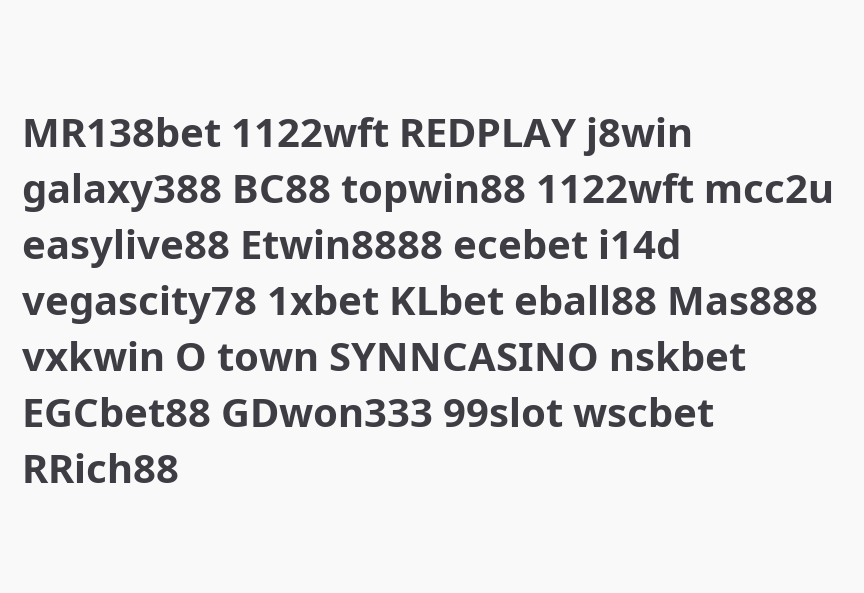MR138bet 1122wft REDPLAY j8win galaxy388 BC88 topwin88 1122wft mcc2u easylive88 Etwin8888 ecebet i14d vegascity78 1xbet KLbet eball88 Mas888 vxkwin O town SYNNCASINO nskbet EGCbet88 GDwon333 99slot wscbet RRich88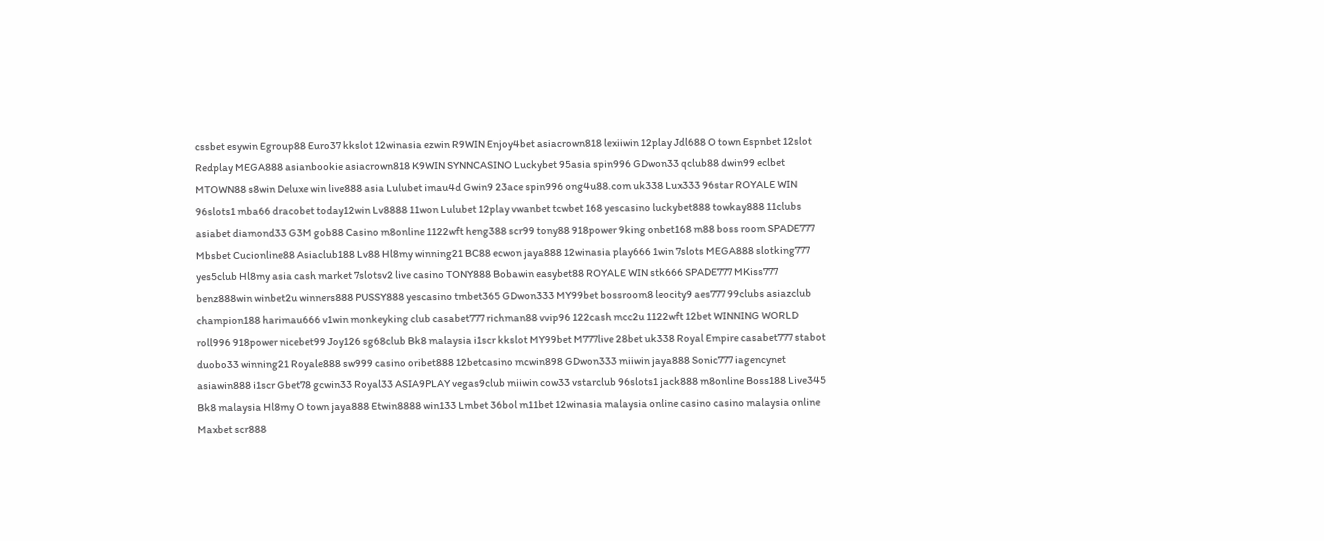cssbet esywin Egroup88 Euro37 kkslot 12winasia ezwin R9WIN Enjoy4bet asiacrown818 lexiiwin 12play Jdl688 O town Espnbet 12slot Redplay MEGA888 asianbookie asiacrown818 K9WIN SYNNCASINO Luckybet 95asia spin996 GDwon33 qclub88 dwin99 eclbet MTOWN88 s8win Deluxe win live888 asia Lulubet imau4d Gwin9 23ace spin996 ong4u88.com uk338 Lux333 96star ROYALE WIN 96slots1 mba66 dracobet today12win Lv8888 11won Lulubet 12play vwanbet tcwbet 168 yescasino luckybet888 towkay888 11clubs asiabet diamond33 G3M gob88 Casino m8online 1122wft heng388 scr99 tony88 918power 9king onbet168 m88 boss room SPADE777 Mbsbet Cucionline88 Asiaclub188 Lv88 Hl8my winning21 BC88 ecwon jaya888 12winasia play666 1win 7slots MEGA888 slotking777 yes5club Hl8my asia cash market 7slotsv2 live casino TONY888 Bobawin easybet88 ROYALE WIN stk666 SPADE777 MKiss777 benz888win winbet2u winners888 PUSSY888 yescasino tmbet365 GDwon333 MY99bet bossroom8 leocity9 aes777 99clubs asiazclub champion188 harimau666 v1win monkeyking club casabet777 richman88 vvip96 122cash mcc2u 1122wft 12bet WINNING WORLD roll996 918power nicebet99 Joy126 sg68club Bk8 malaysia i1scr kkslot MY99bet M777live 28bet uk338 Royal Empire casabet777 stabot duobo33 winning21 Royale888 sw999 casino oribet888 12betcasino mcwin898 GDwon333 miiwin jaya888 Sonic777 iagencynet asiawin888 i1scr Gbet78 gcwin33 Royal33 ASIA9PLAY vegas9club miiwin cow33 vstarclub 96slots1 jack888 m8online Boss188 Live345 Bk8 malaysia Hl8my O town jaya888 Etwin8888 win133 Lmbet 36bol m11bet 12winasia malaysia online casino casino malaysia online Maxbet scr888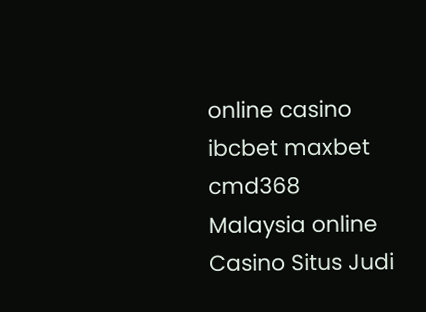online casino ibcbet maxbet cmd368 Malaysia online Casino Situs Judi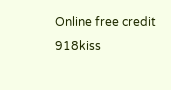Online free credit 918kiss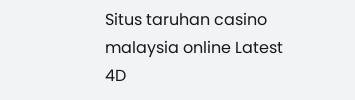Situs taruhan casino malaysia online Latest 4D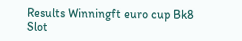Results Winningft euro cup Bk8 Slot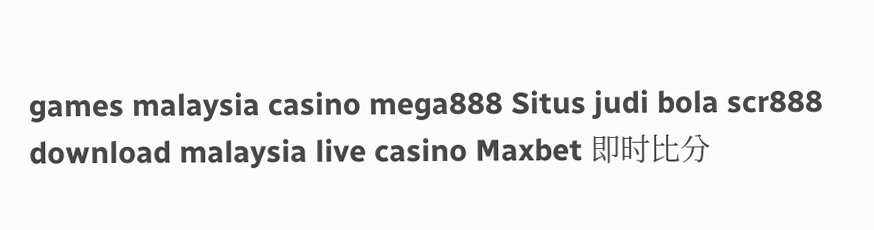games malaysia casino mega888 Situs judi bola scr888 download malaysia live casino Maxbet 即时比分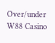Over/under W88 Casino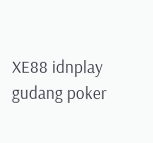XE88 idnplay gudang poker